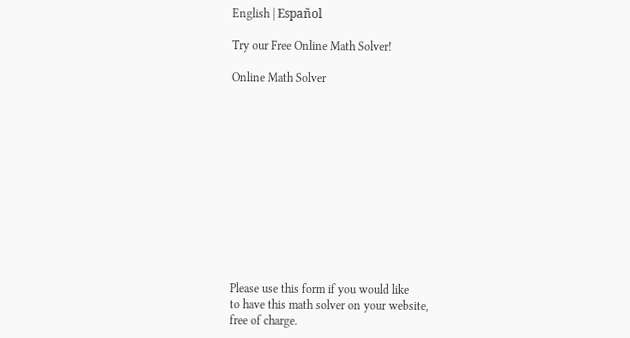English | Español

Try our Free Online Math Solver!

Online Math Solver












Please use this form if you would like
to have this math solver on your website,
free of charge.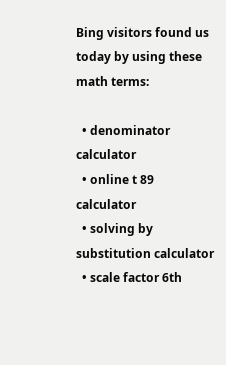Bing visitors found us today by using these math terms:

  • denominator calculator
  • online t 89 calculator
  • solving by substitution calculator
  • scale factor 6th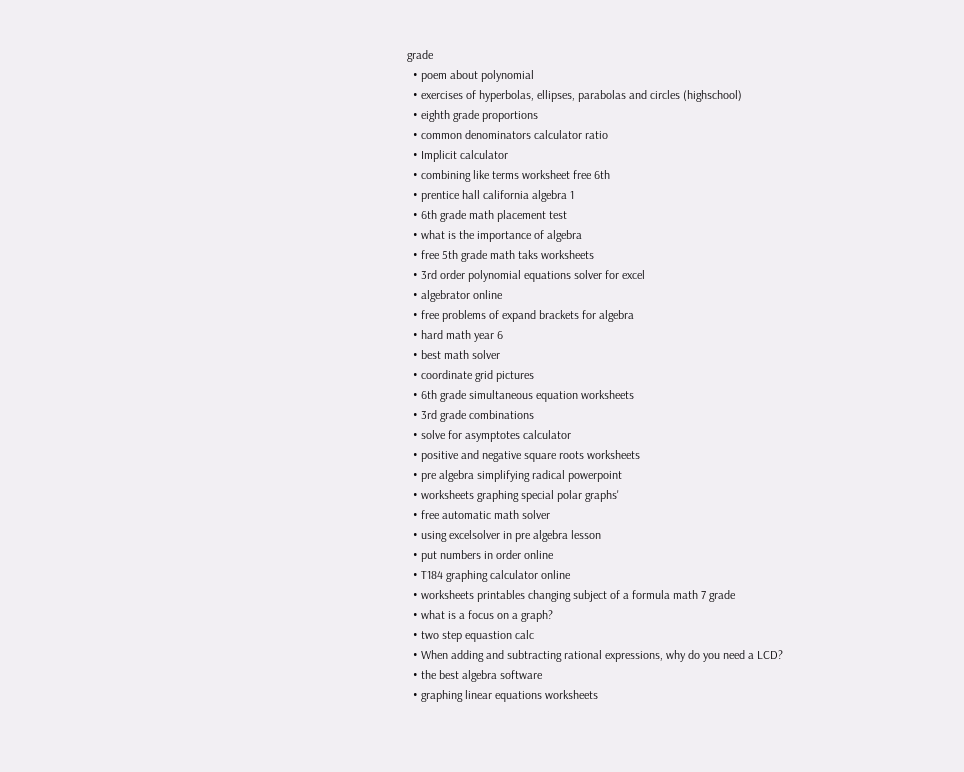grade
  • poem about polynomial
  • exercises of hyperbolas, ellipses, parabolas and circles (highschool)
  • eighth grade proportions
  • common denominators calculator ratio
  • Implicit calculator
  • combining like terms worksheet free 6th
  • prentice hall california algebra 1
  • 6th grade math placement test
  • what is the importance of algebra
  • free 5th grade math taks worksheets
  • 3rd order polynomial equations solver for excel
  • algebrator online
  • free problems of expand brackets for algebra
  • hard math year 6
  • best math solver
  • coordinate grid pictures
  • 6th grade simultaneous equation worksheets
  • 3rd grade combinations
  • solve for asymptotes calculator
  • positive and negative square roots worksheets
  • pre algebra simplifying radical powerpoint
  • worksheets graphing special polar graphs'
  • free automatic math solver
  • using excelsolver in pre algebra lesson
  • put numbers in order online
  • T184 graphing calculator online
  • worksheets printables changing subject of a formula math 7 grade
  • what is a focus on a graph?
  • two step equastion calc
  • When adding and subtracting rational expressions, why do you need a LCD?
  • the best algebra software
  • graphing linear equations worksheets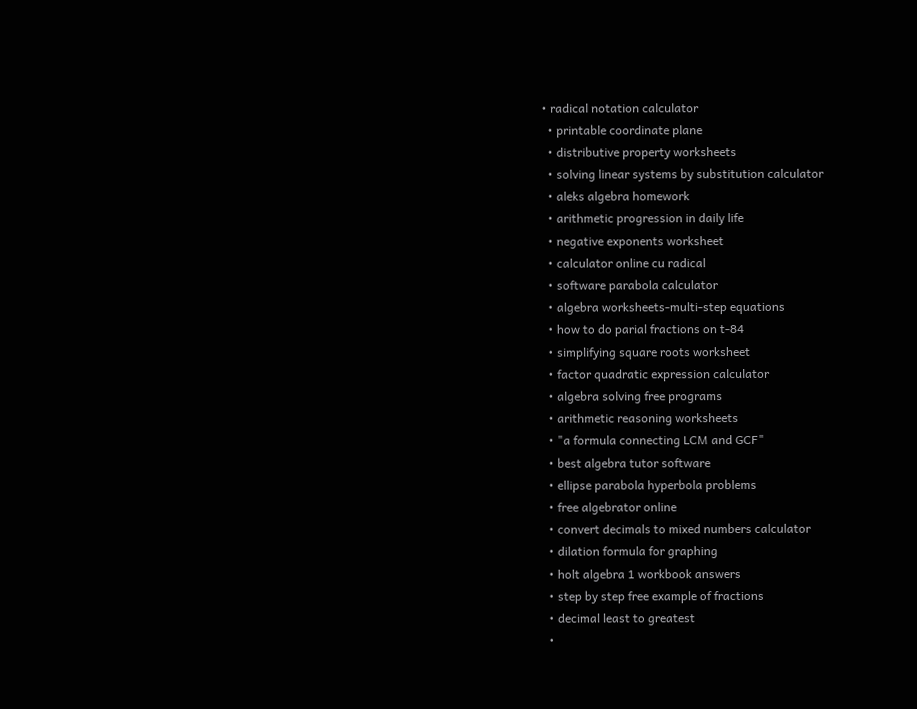• radical notation calculator
  • printable coordinate plane
  • distributive property worksheets
  • solving linear systems by substitution calculator
  • aleks algebra homework
  • arithmetic progression in daily life
  • negative exponents worksheet
  • calculator online cu radical
  • software parabola calculator
  • algebra worksheets-multi-step equations
  • how to do parial fractions on t-84
  • simplifying square roots worksheet
  • factor quadratic expression calculator
  • algebra solving free programs
  • arithmetic reasoning worksheets
  • "a formula connecting LCM and GCF"
  • best algebra tutor software
  • ellipse parabola hyperbola problems
  • free algebrator online
  • convert decimals to mixed numbers calculator
  • dilation formula for graphing
  • holt algebra 1 workbook answers
  • step by step free example of fractions
  • decimal least to greatest
  •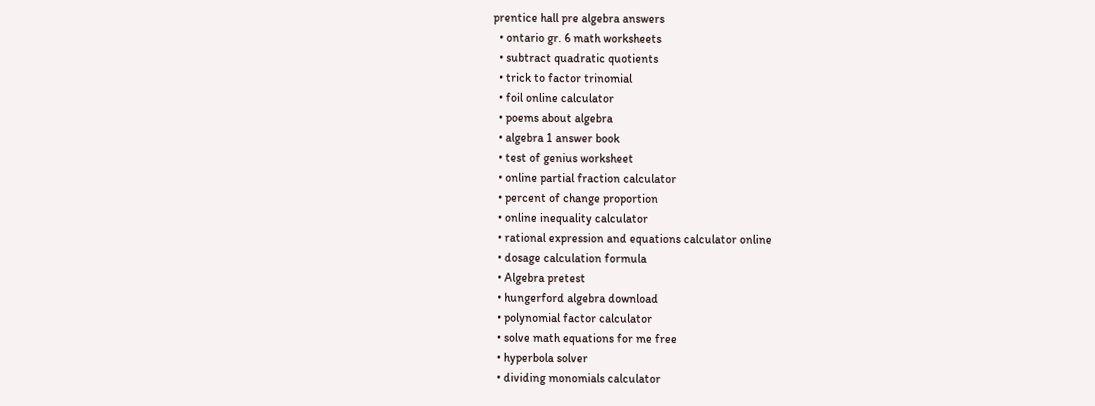prentice hall pre algebra answers
  • ontario gr. 6 math worksheets
  • subtract quadratic quotients
  • trick to factor trinomial
  • foil online calculator
  • poems about algebra
  • algebra 1 answer book
  • test of genius worksheet
  • online partial fraction calculator
  • percent of change proportion
  • online inequality calculator
  • rational expression and equations calculator online
  • dosage calculation formula
  • Algebra pretest
  • hungerford algebra download
  • polynomial factor calculator
  • solve math equations for me free
  • hyperbola solver
  • dividing monomials calculator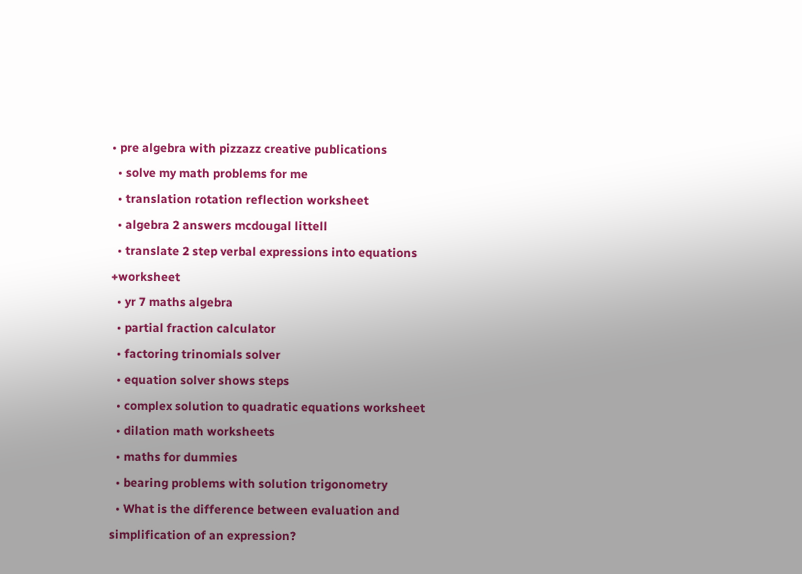• pre algebra with pizzazz creative publications
  • solve my math problems for me
  • translation rotation reflection worksheet
  • algebra 2 answers mcdougal littell
  • translate 2 step verbal expressions into equations +worksheet
  • yr 7 maths algebra
  • partial fraction calculator
  • factoring trinomials solver
  • equation solver shows steps
  • complex solution to quadratic equations worksheet
  • dilation math worksheets
  • maths for dummies
  • bearing problems with solution trigonometry
  • What is the difference between evaluation and simplification of an expression?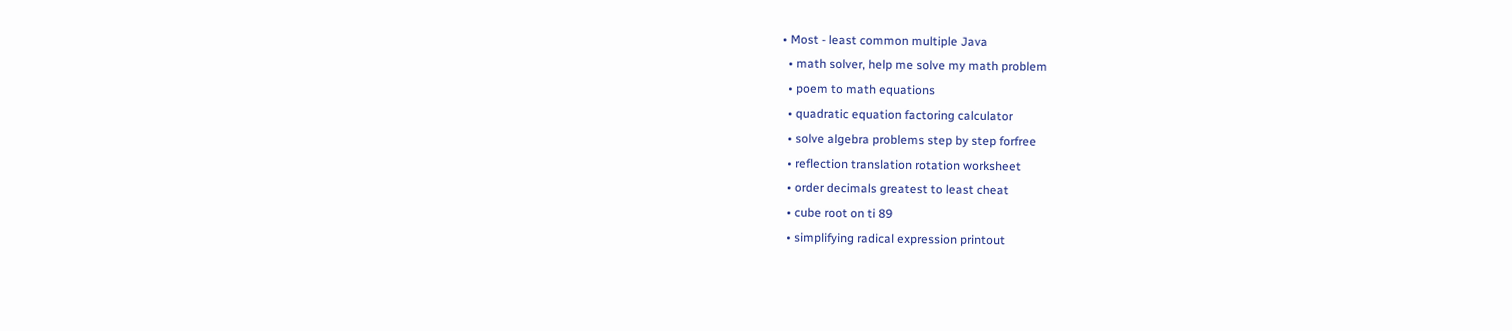• Most - least common multiple Java
  • math solver, help me solve my math problem
  • poem to math equations
  • quadratic equation factoring calculator
  • solve algebra problems step by step forfree
  • reflection translation rotation worksheet
  • order decimals greatest to least cheat
  • cube root on ti 89
  • simplifying radical expression printout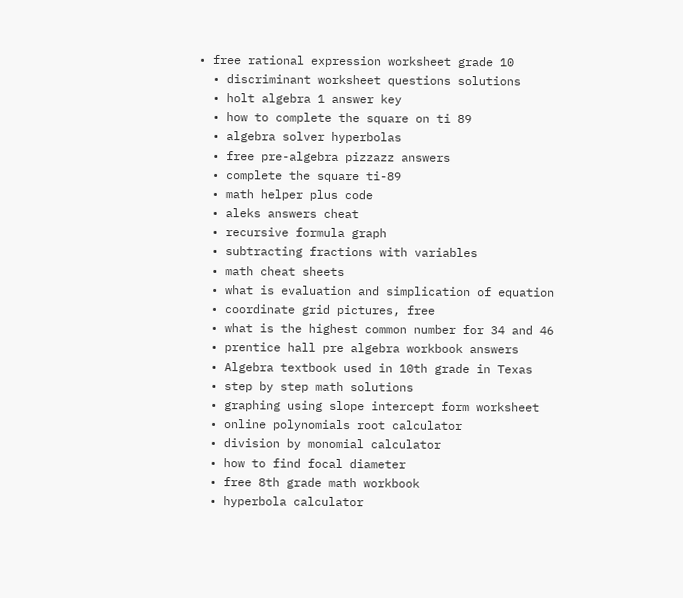• free rational expression worksheet grade 10
  • discriminant worksheet questions solutions
  • holt algebra 1 answer key
  • how to complete the square on ti 89
  • algebra solver hyperbolas
  • free pre-algebra pizzazz answers
  • complete the square ti-89
  • math helper plus code
  • aleks answers cheat
  • recursive formula graph
  • subtracting fractions with variables
  • math cheat sheets
  • what is evaluation and simplication of equation
  • coordinate grid pictures, free
  • what is the highest common number for 34 and 46
  • prentice hall pre algebra workbook answers
  • Algebra textbook used in 10th grade in Texas
  • step by step math solutions
  • graphing using slope intercept form worksheet
  • online polynomials root calculator
  • division by monomial calculator
  • how to find focal diameter
  • free 8th grade math workbook
  • hyperbola calculator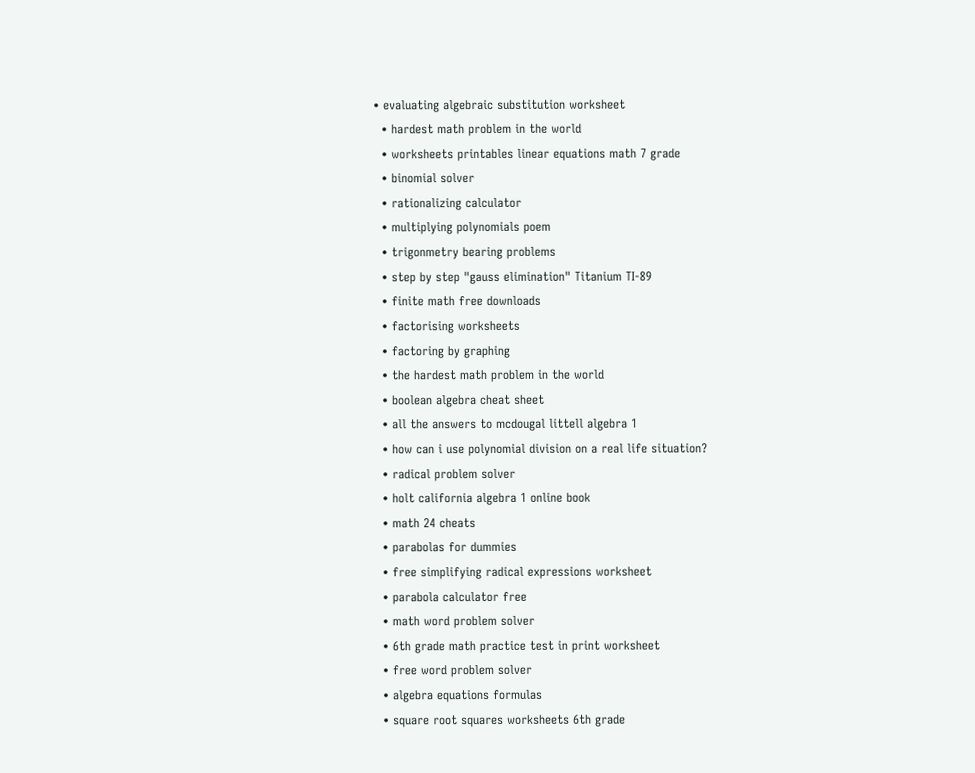• evaluating algebraic substitution worksheet
  • hardest math problem in the world
  • worksheets printables linear equations math 7 grade
  • binomial solver
  • rationalizing calculator
  • multiplying polynomials poem
  • trigonmetry bearing problems
  • step by step "gauss elimination" Titanium TI-89
  • finite math free downloads
  • factorising worksheets
  • factoring by graphing
  • the hardest math problem in the world
  • boolean algebra cheat sheet
  • all the answers to mcdougal littell algebra 1
  • how can i use polynomial division on a real life situation?
  • radical problem solver
  • holt california algebra 1 online book
  • math 24 cheats
  • parabolas for dummies
  • free simplifying radical expressions worksheet
  • parabola calculator free
  • math word problem solver
  • 6th grade math practice test in print worksheet
  • free word problem solver
  • algebra equations formulas
  • square root squares worksheets 6th grade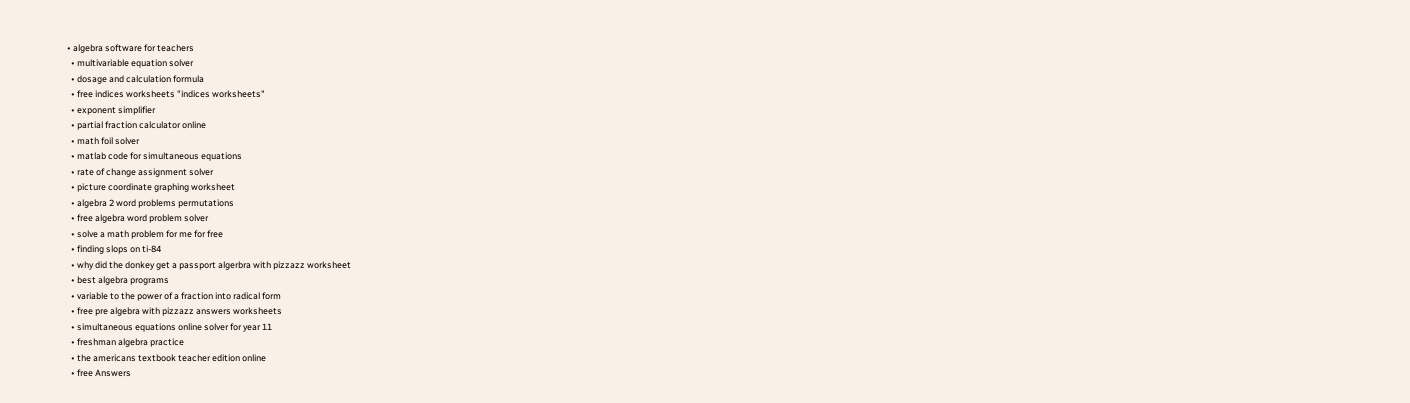• algebra software for teachers
  • multivariable equation solver
  • dosage and calculation formula
  • free indices worksheets "indices worksheets"
  • exponent simplifier
  • partial fraction calculator online
  • math foil solver
  • matlab code for simultaneous equations
  • rate of change assignment solver
  • picture coordinate graphing worksheet
  • algebra 2 word problems permutations
  • free algebra word problem solver
  • solve a math problem for me for free
  • finding slops on ti-84
  • why did the donkey get a passport algerbra with pizzazz worksheet
  • best algebra programs
  • variable to the power of a fraction into radical form
  • free pre algebra with pizzazz answers worksheets
  • simultaneous equations online solver for year 11
  • freshman algebra practice
  • the americans textbook teacher edition online
  • free Answers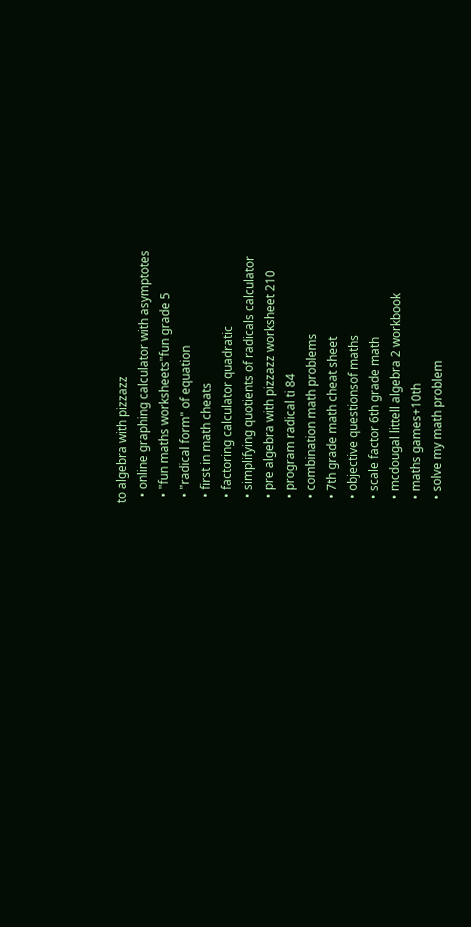to algebra with pizzazz
  • online graphing calculator with asymptotes
  • "fun maths worksheets"fun grade 5
  • "radical form" of equation
  • first in math cheats
  • factoring calculator quadratic
  • simplifying quotients of radicals calculator
  • pre algebra with pizzazz worksheet 210
  • program radical ti 84
  • combination math problems
  • 7th grade math cheat sheet
  • objective questionsof maths
  • scale factor 6th grade math
  • mcdougal littell algebra 2 workbook
  • maths games+10th
  • solve my math problem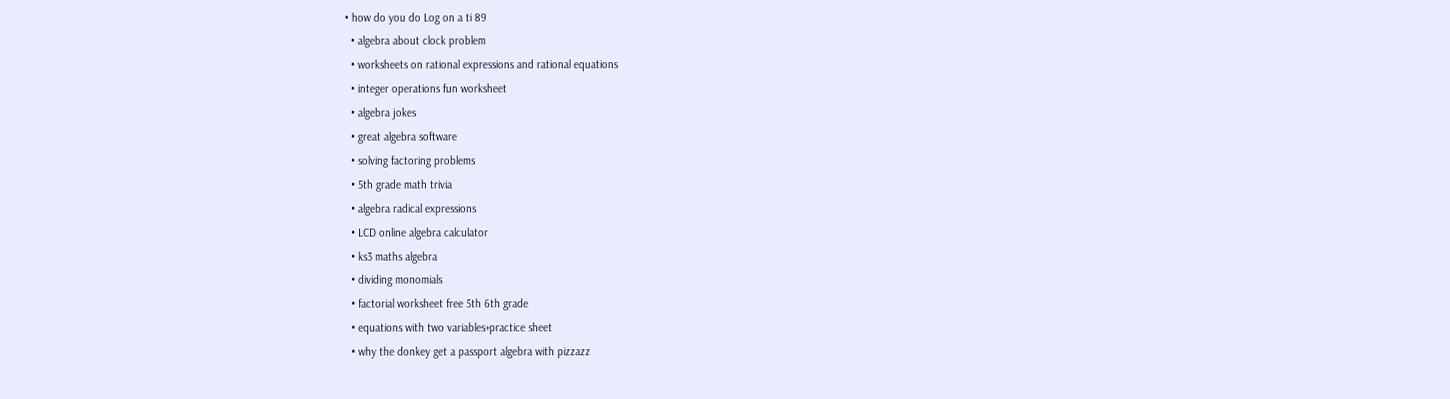• how do you do Log on a ti 89
  • algebra about clock problem
  • worksheets on rational expressions and rational equations
  • integer operations fun worksheet
  • algebra jokes
  • great algebra software
  • solving factoring problems
  • 5th grade math trivia
  • algebra radical expressions
  • LCD online algebra calculator
  • ks3 maths algebra
  • dividing monomials
  • factorial worksheet free 5th 6th grade
  • equations with two variables+practice sheet
  • why the donkey get a passport algebra with pizzazz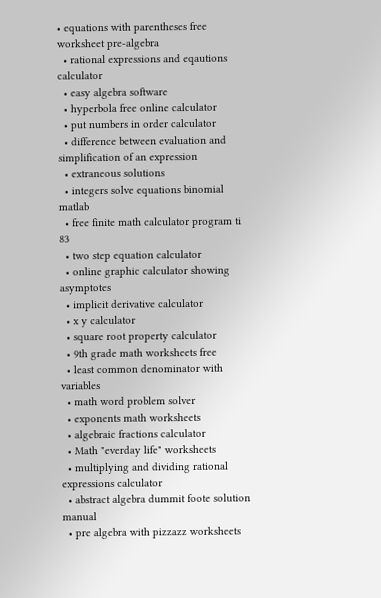• equations with parentheses free worksheet pre-algebra
  • rational expressions and eqautions calculator
  • easy algebra software
  • hyperbola free online calculator
  • put numbers in order calculator
  • difference between evaluation and simplification of an expression
  • extraneous solutions
  • integers solve equations binomial matlab
  • free finite math calculator program ti 83
  • two step equation calculator
  • online graphic calculator showing asymptotes
  • implicit derivative calculator
  • x y calculator
  • square root property calculator
  • 9th grade math worksheets free
  • least common denominator with variables
  • math word problem solver
  • exponents math worksheets
  • algebraic fractions calculator
  • Math "everday life" worksheets
  • multiplying and dividing rational expressions calculator
  • abstract algebra dummit foote solution manual
  • pre algebra with pizzazz worksheets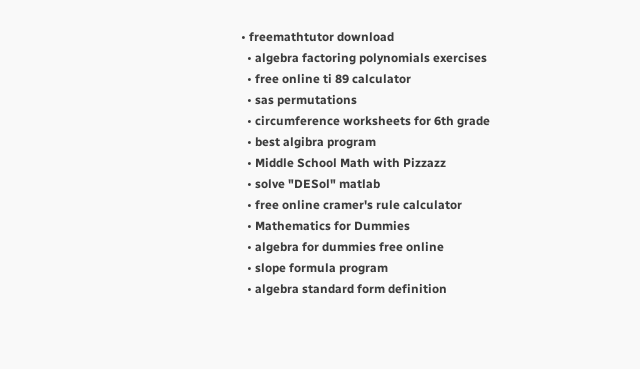• freemathtutor download
  • algebra factoring polynomials exercises
  • free online ti 89 calculator
  • sas permutations
  • circumference worksheets for 6th grade
  • best algibra program
  • Middle School Math with Pizzazz
  • solve "DESol" matlab
  • free online cramer's rule calculator
  • Mathematics for Dummies
  • algebra for dummies free online
  • slope formula program
  • algebra standard form definition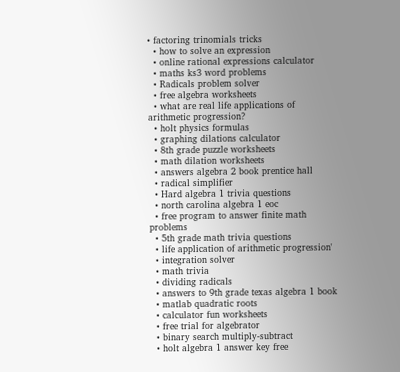• factoring trinomials tricks
  • how to solve an expression
  • online rational expressions calculator
  • maths ks3 word problems
  • Radicals problem solver
  • free algebra worksheets
  • what are real life applications of arithmetic progression?
  • holt physics formulas
  • graphing dilations calculator
  • 8th grade puzzle worksheets
  • math dilation worksheets
  • answers algebra 2 book prentice hall
  • radical simplifier
  • Hard algebra 1 trivia questions
  • north carolina algebra 1 eoc
  • free program to answer finite math problems
  • 5th grade math trivia questions
  • life application of arithmetic progression'
  • integration solver
  • math trivia
  • dividing radicals
  • answers to 9th grade texas algebra 1 book
  • matlab quadratic roots
  • calculator fun worksheets
  • free trial for algebrator
  • binary search multiply-subtract
  • holt algebra 1 answer key free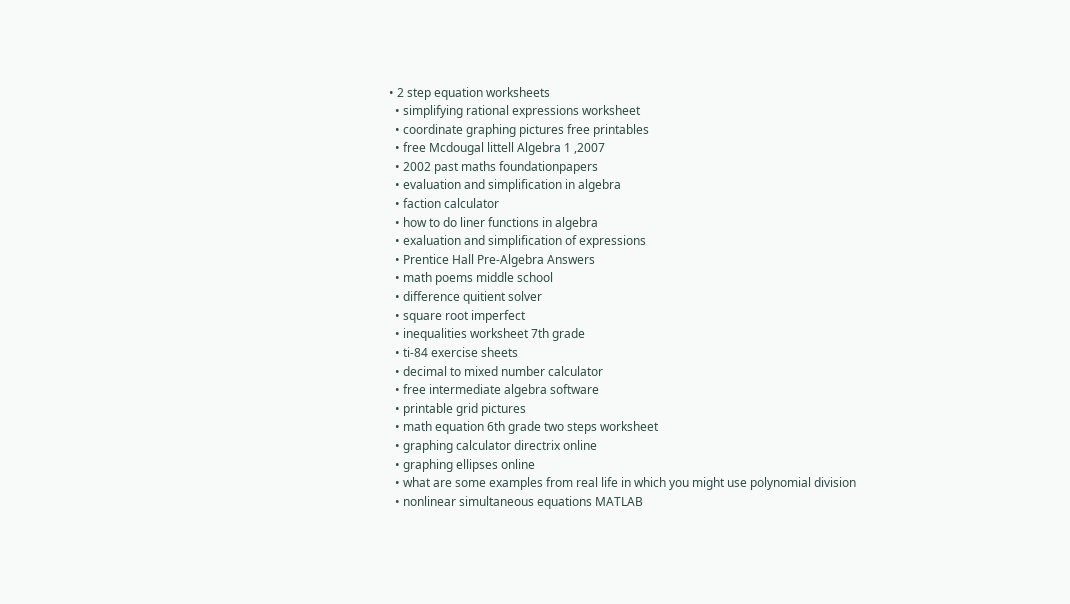• 2 step equation worksheets
  • simplifying rational expressions worksheet
  • coordinate graphing pictures free printables
  • free Mcdougal littell Algebra 1 ,2007
  • 2002 past maths foundationpapers
  • evaluation and simplification in algebra
  • faction calculator
  • how to do liner functions in algebra
  • exaluation and simplification of expressions
  • Prentice Hall Pre-Algebra Answers
  • math poems middle school
  • difference quitient solver
  • square root imperfect
  • inequalities worksheet 7th grade
  • ti-84 exercise sheets
  • decimal to mixed number calculator
  • free intermediate algebra software
  • printable grid pictures
  • math equation 6th grade two steps worksheet
  • graphing calculator directrix online
  • graphing ellipses online
  • what are some examples from real life in which you might use polynomial division
  • nonlinear simultaneous equations MATLAB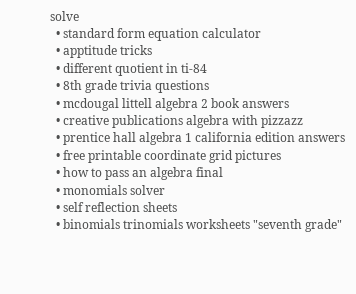solve
  • standard form equation calculator
  • apptitude tricks
  • different quotient in ti-84
  • 8th grade trivia questions
  • mcdougal littell algebra 2 book answers
  • creative publications algebra with pizzazz
  • prentice hall algebra 1 california edition answers
  • free printable coordinate grid pictures
  • how to pass an algebra final
  • monomials solver
  • self reflection sheets
  • binomials trinomials worksheets "seventh grade"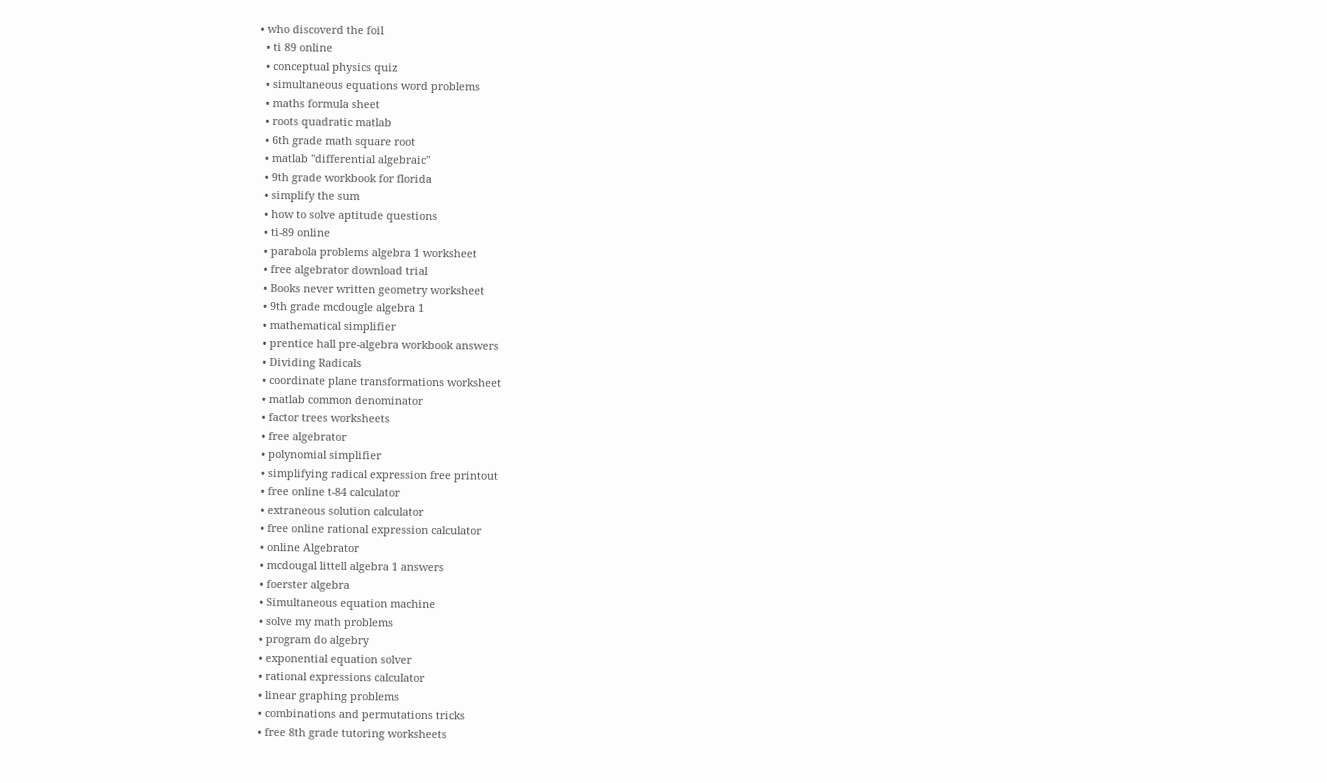• who discoverd the foil
  • ti 89 online
  • conceptual physics quiz
  • simultaneous equations word problems
  • maths formula sheet
  • roots quadratic matlab
  • 6th grade math square root
  • matlab "differential algebraic"
  • 9th grade workbook for florida
  • simplify the sum
  • how to solve aptitude questions
  • ti-89 online
  • parabola problems algebra 1 worksheet
  • free algebrator download trial
  • Books never written geometry worksheet
  • 9th grade mcdougle algebra 1
  • mathematical simplifier
  • prentice hall pre-algebra workbook answers
  • Dividing Radicals
  • coordinate plane transformations worksheet
  • matlab common denominator
  • factor trees worksheets
  • free algebrator
  • polynomial simplifier
  • simplifying radical expression free printout
  • free online t-84 calculator
  • extraneous solution calculator
  • free online rational expression calculator
  • online Algebrator
  • mcdougal littell algebra 1 answers
  • foerster algebra
  • Simultaneous equation machine
  • solve my math problems
  • program do algebry
  • exponential equation solver
  • rational expressions calculator
  • linear graphing problems
  • combinations and permutations tricks
  • free 8th grade tutoring worksheets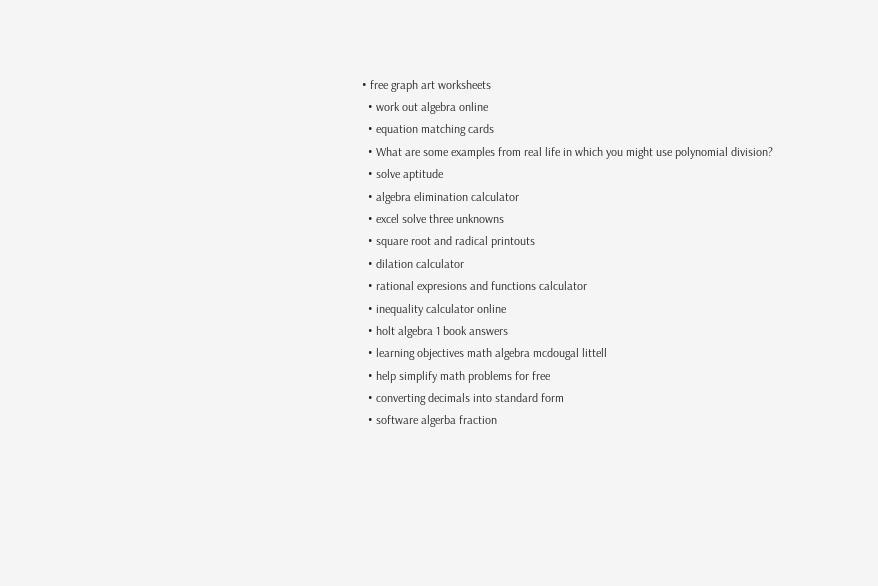• free graph art worksheets
  • work out algebra online
  • equation matching cards
  • What are some examples from real life in which you might use polynomial division?
  • solve aptitude
  • algebra elimination calculator
  • excel solve three unknowns
  • square root and radical printouts
  • dilation calculator
  • rational expresions and functions calculator
  • inequality calculator online
  • holt algebra 1 book answers
  • learning objectives math algebra mcdougal littell
  • help simplify math problems for free
  • converting decimals into standard form
  • software algerba fraction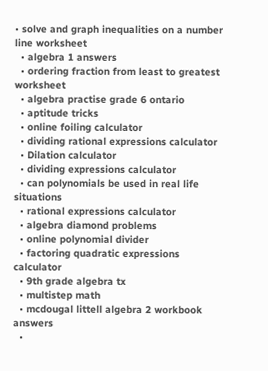• solve and graph inequalities on a number line worksheet
  • algebra 1 answers
  • ordering fraction from least to greatest worksheet
  • algebra practise grade 6 ontario
  • aptitude tricks
  • online foiling calculator
  • dividing rational expressions calculator
  • Dilation calculator
  • dividing expressions calculator
  • can polynomials be used in real life situations
  • rational expressions calculator
  • algebra diamond problems
  • online polynomial divider
  • factoring quadratic expressions calculator
  • 9th grade algebra tx
  • multistep math
  • mcdougal littell algebra 2 workbook answers
  •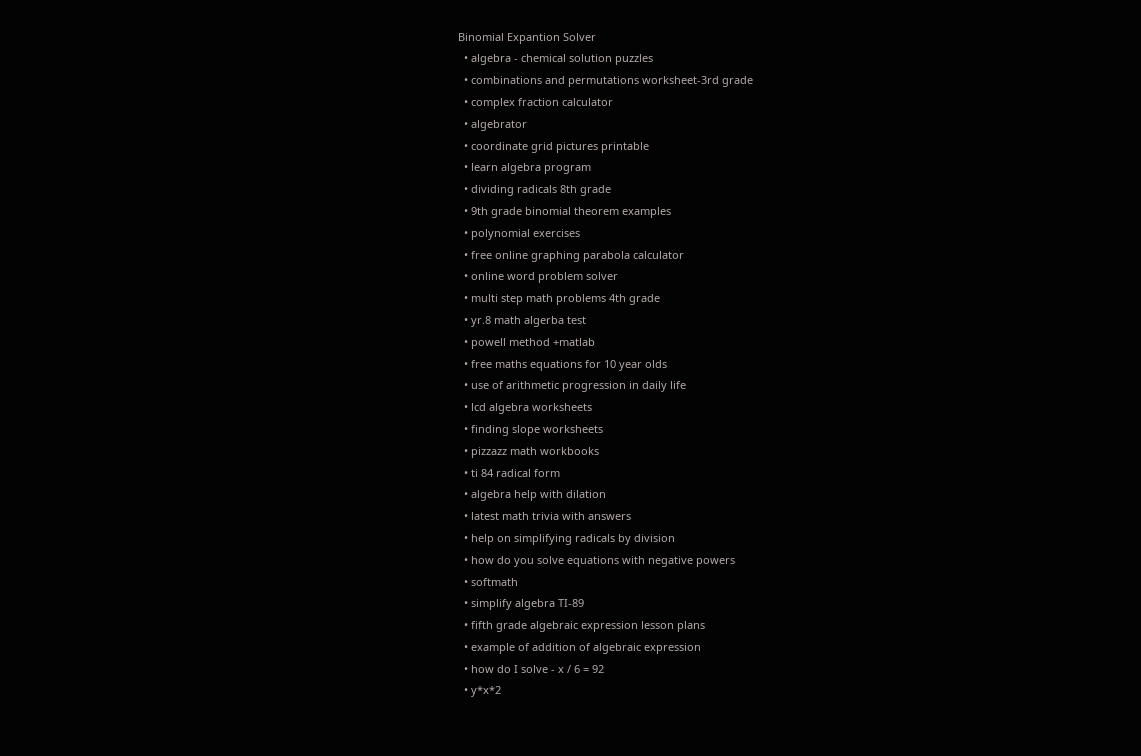Binomial Expantion Solver
  • algebra - chemical solution puzzles
  • combinations and permutations worksheet-3rd grade
  • complex fraction calculator
  • algebrator
  • coordinate grid pictures printable
  • learn algebra program
  • dividing radicals 8th grade
  • 9th grade binomial theorem examples
  • polynomial exercises
  • free online graphing parabola calculator
  • online word problem solver
  • multi step math problems 4th grade
  • yr.8 math algerba test
  • powell method +matlab
  • free maths equations for 10 year olds
  • use of arithmetic progression in daily life
  • lcd algebra worksheets
  • finding slope worksheets
  • pizzazz math workbooks
  • ti 84 radical form
  • algebra help with dilation
  • latest math trivia with answers
  • help on simplifying radicals by division
  • how do you solve equations with negative powers
  • softmath
  • simplify algebra TI-89
  • fifth grade algebraic expression lesson plans
  • example of addition of algebraic expression
  • how do I solve - x / 6 = 92
  • y*x*2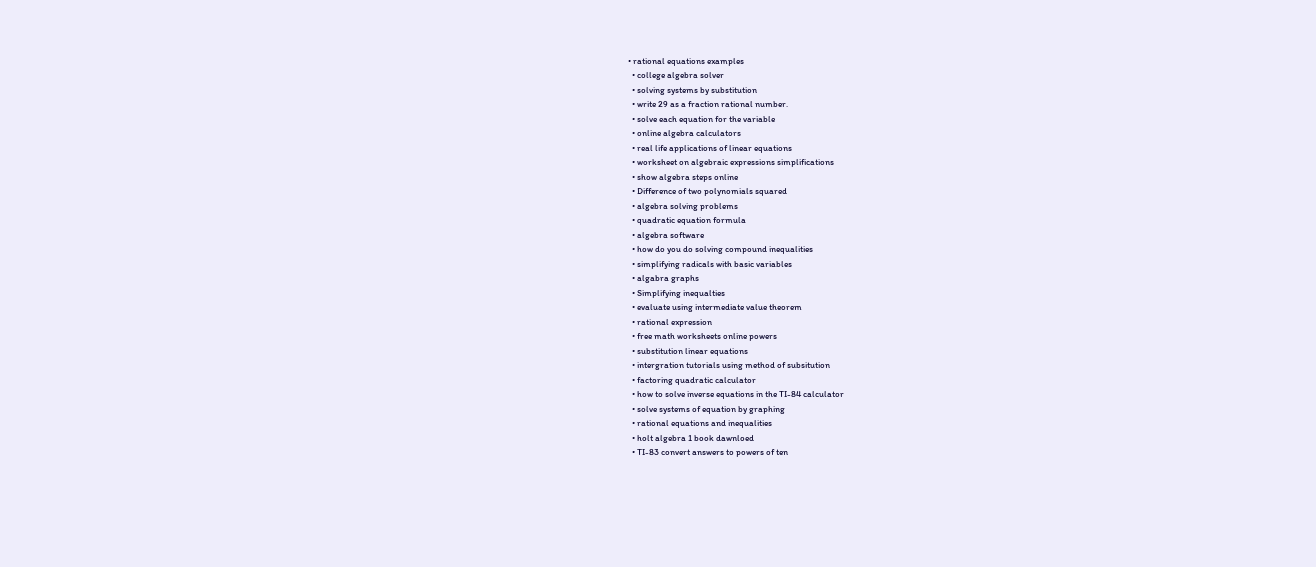• rational equations examples
  • college algebra solver
  • solving systems by substitution
  • write 29 as a fraction rational number.
  • solve each equation for the variable
  • online algebra calculators
  • real life applications of linear equations
  • worksheet on algebraic expressions simplifications
  • show algebra steps online
  • Difference of two polynomials squared
  • algebra solving problems
  • quadratic equation formula
  • algebra software
  • how do you do solving compound inequalities
  • simplifying radicals with basic variables
  • algabra graphs
  • Simplifying inequalties
  • evaluate using intermediate value theorem
  • rational expression
  • free math worksheets online powers
  • substitution linear equations
  • intergration tutorials using method of subsitution
  • factoring quadratic calculator
  • how to solve inverse equations in the TI-84 calculator
  • solve systems of equation by graphing
  • rational equations and inequalities
  • holt algebra 1 book dawnloed
  • TI-83 convert answers to powers of ten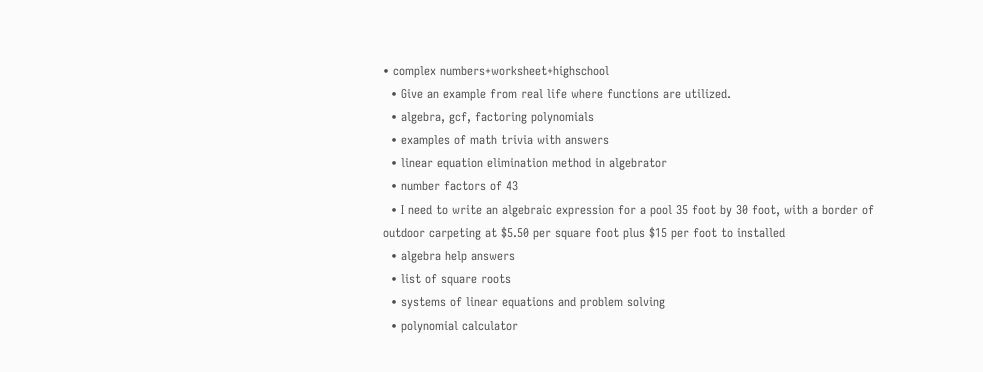• complex numbers+worksheet+highschool
  • Give an example from real life where functions are utilized.
  • algebra, gcf, factoring polynomials
  • examples of math trivia with answers
  • linear equation elimination method in algebrator
  • number factors of 43
  • I need to write an algebraic expression for a pool 35 foot by 30 foot, with a border of outdoor carpeting at $5.50 per square foot plus $15 per foot to installed
  • algebra help answers
  • list of square roots
  • systems of linear equations and problem solving
  • polynomial calculator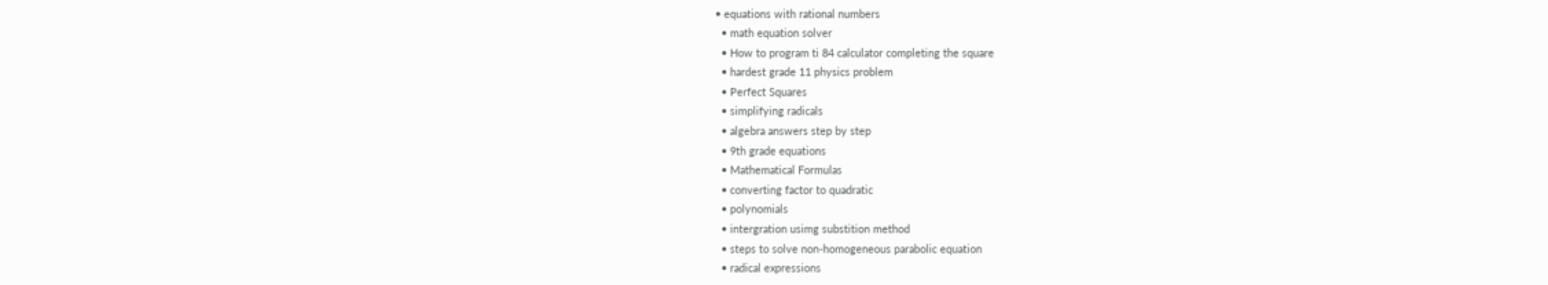• equations with rational numbers
  • math equation solver
  • How to program ti 84 calculator completing the square
  • hardest grade 11 physics problem
  • Perfect Squares
  • simplifying radicals
  • algebra answers step by step
  • 9th grade equations
  • Mathematical Formulas
  • converting factor to quadratic
  • polynomials
  • intergration usimg substition method
  • steps to solve non-homogeneous parabolic equation
  • radical expressions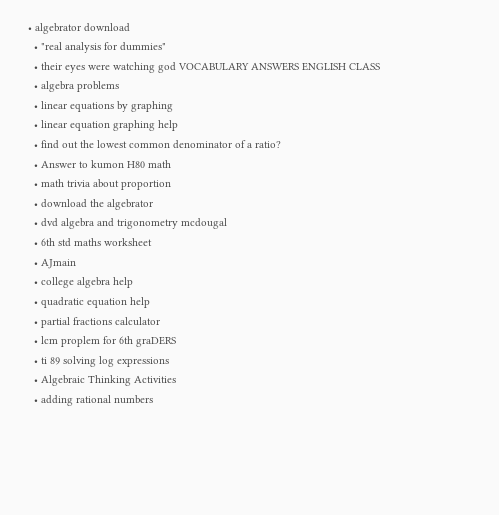• algebrator download
  • "real analysis for dummies"
  • their eyes were watching god VOCABULARY ANSWERS ENGLISH CLASS
  • algebra problems
  • linear equations by graphing
  • linear equation graphing help
  • find out the lowest common denominator of a ratio?
  • Answer to kumon H80 math
  • math trivia about proportion
  • download the algebrator
  • dvd algebra and trigonometry mcdougal
  • 6th std maths worksheet
  • AJmain
  • college algebra help
  • quadratic equation help
  • partial fractions calculator
  • lcm proplem for 6th graDERS
  • ti 89 solving log expressions
  • Algebraic Thinking Activities
  • adding rational numbers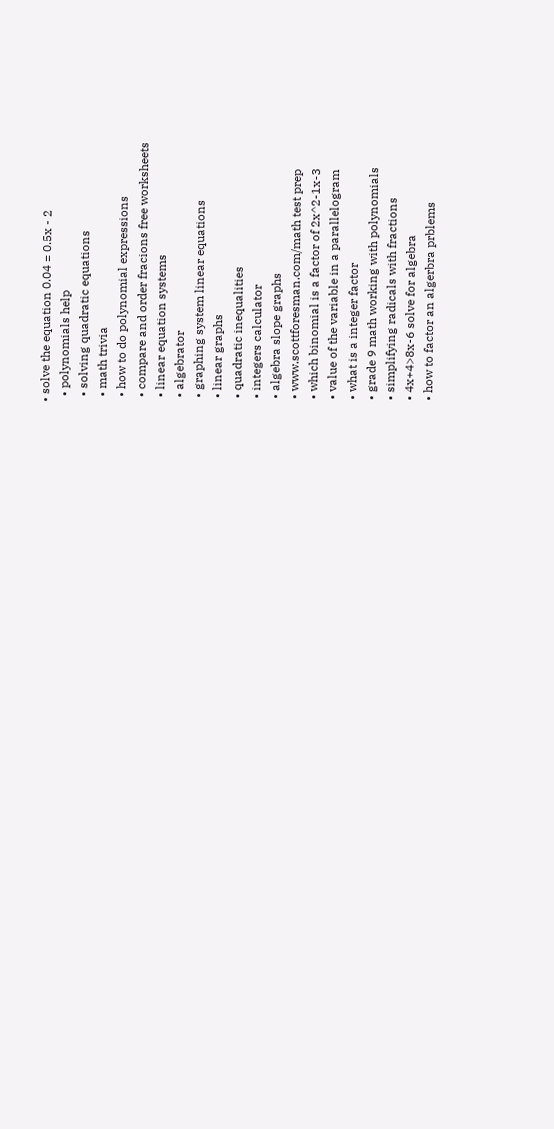• solve the equation 0.04 = 0.5x - 2
  • polynomials help
  • solving quadratic equations
  • math trivia
  • how to do polynomial expressions
  • compare and order fracions free worksheets
  • linear equation systems
  • algebrator
  • graphing system linear equations
  • linear graphs
  • quadratic inequalities
  • integers calculator
  • algebra slope graphs
  • www.scottforesman.com/math test prep
  • which binomial is a factor of 2x^2-1x-3
  • value of the variable in a parallelogram
  • what is a integer factor
  • grade 9 math working with polynomials
  • simplifying radicals with fractions
  • 4x+4>8x-6 solve for algebra
  • how to factor an algerbra prblems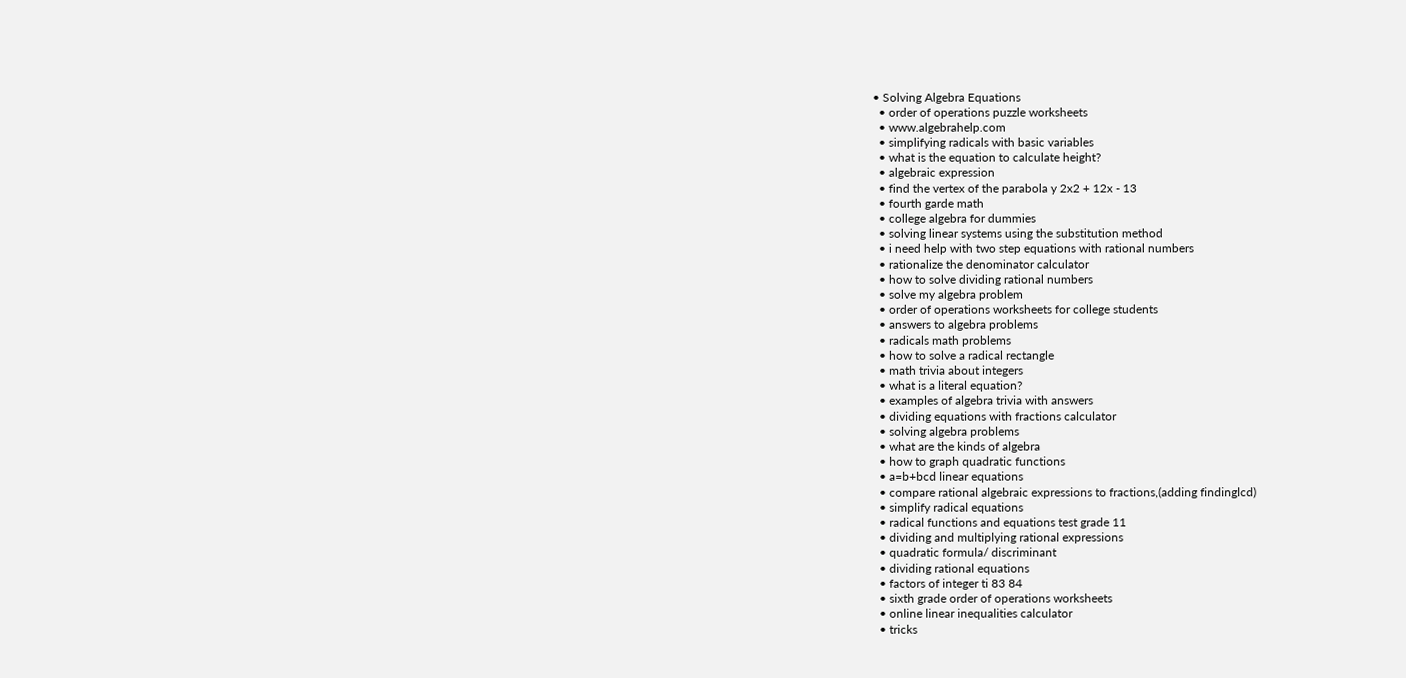• Solving Algebra Equations
  • order of operations puzzle worksheets
  • www.algebrahelp.com
  • simplifying radicals with basic variables
  • what is the equation to calculate height?
  • algebraic expression
  • find the vertex of the parabola y 2x2 + 12x - 13
  • fourth garde math
  • college algebra for dummies
  • solving linear systems using the substitution method
  • i need help with two step equations with rational numbers
  • rationalize the denominator calculator
  • how to solve dividing rational numbers
  • solve my algebra problem
  • order of operations worksheets for college students
  • answers to algebra problems
  • radicals math problems
  • how to solve a radical rectangle
  • math trivia about integers
  • what is a literal equation?
  • examples of algebra trivia with answers
  • dividing equations with fractions calculator
  • solving algebra problems
  • what are the kinds of algebra
  • how to graph quadratic functions
  • a=b+bcd linear equations
  • compare rational algebraic expressions to fractions,(adding findinglcd)
  • simplify radical equations
  • radical functions and equations test grade 11
  • dividing and multiplying rational expressions
  • quadratic formula/ discriminant
  • dividing rational equations
  • factors of integer ti 83 84
  • sixth grade order of operations worksheets
  • online linear inequalities calculator
  • tricks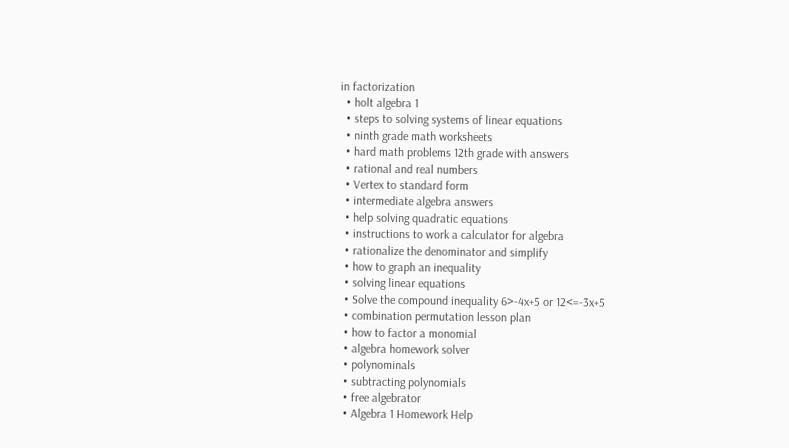in factorization
  • holt algebra 1
  • steps to solving systems of linear equations
  • ninth grade math worksheets
  • hard math problems 12th grade with answers
  • rational and real numbers
  • Vertex to standard form
  • intermediate algebra answers
  • help solving quadratic equations
  • instructions to work a calculator for algebra
  • rationalize the denominator and simplify
  • how to graph an inequality
  • solving linear equations
  • Solve the compound inequality 6>-4x+5 or 12<=-3x+5
  • combination permutation lesson plan
  • how to factor a monomial
  • algebra homework solver
  • polynominals
  • subtracting polynomials
  • free algebrator
  • Algebra 1 Homework Help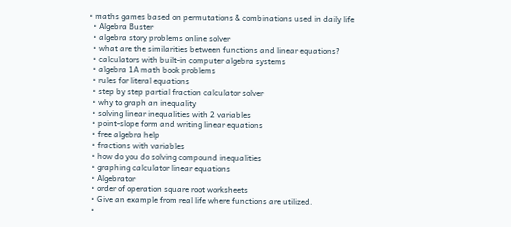• maths games based on permutations & combinations used in daily life
  • Algebra Buster
  • algebra story problems online solver
  • what are the similarities between functions and linear equations?
  • calculators with built-in computer algebra systems
  • algebra 1A math book problems
  • rules for literal equations
  • step by step partial fraction calculator solver
  • why to graph an inequality
  • solving linear inequalities with 2 variables
  • point-slope form and writing linear equations
  • free algebra help
  • fractions with variables
  • how do you do solving compound inequalities
  • graphing calculator linear equations
  • Algebrator
  • order of operation square root worksheets
  • Give an example from real life where functions are utilized.
  •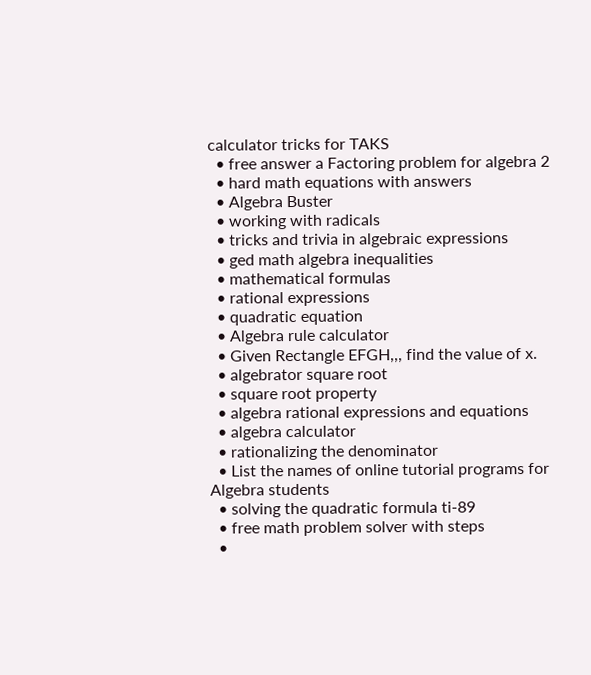calculator tricks for TAKS
  • free answer a Factoring problem for algebra 2
  • hard math equations with answers
  • Algebra Buster
  • working with radicals
  • tricks and trivia in algebraic expressions
  • ged math algebra inequalities
  • mathematical formulas
  • rational expressions
  • quadratic equation
  • Algebra rule calculator
  • Given Rectangle EFGH,,, find the value of x.
  • algebrator square root
  • square root property
  • algebra rational expressions and equations
  • algebra calculator
  • rationalizing the denominator
  • List the names of online tutorial programs for Algebra students
  • solving the quadratic formula ti-89
  • free math problem solver with steps
  •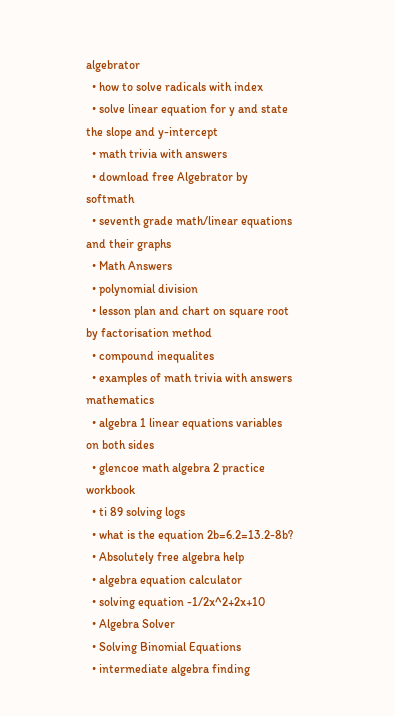algebrator
  • how to solve radicals with index
  • solve linear equation for y and state the slope and y-intercept
  • math trivia with answers
  • download free Algebrator by softmath
  • seventh grade math/linear equations and their graphs
  • Math Answers
  • polynomial division
  • lesson plan and chart on square root by factorisation method
  • compound inequalites
  • examples of math trivia with answers mathematics
  • algebra 1 linear equations variables on both sides
  • glencoe math algebra 2 practice workbook
  • ti 89 solving logs
  • what is the equation 2b=6.2=13.2-8b?
  • Absolutely free algebra help
  • algebra equation calculator
  • solving equation -1/2x^2+2x+10
  • Algebra Solver
  • Solving Binomial Equations
  • intermediate algebra finding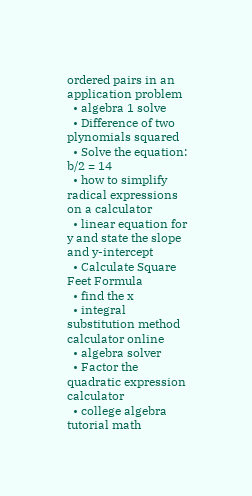ordered pairs in an application problem
  • algebra 1 solve
  • Difference of two plynomials squared
  • Solve the equation: b/2 = 14
  • how to simplify radical expressions on a calculator
  • linear equation for y and state the slope and y-intercept
  • Calculate Square Feet Formula
  • find the x
  • integral substitution method calculator online
  • algebra solver
  • Factor the quadratic expression calculator
  • college algebra tutorial math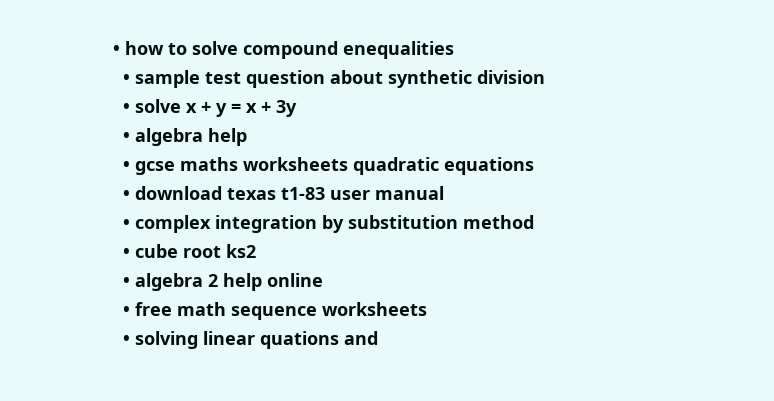• how to solve compound enequalities
  • sample test question about synthetic division
  • solve x + y = x + 3y
  • algebra help
  • gcse maths worksheets quadratic equations
  • download texas t1-83 user manual
  • complex integration by substitution method
  • cube root ks2
  • algebra 2 help online
  • free math sequence worksheets
  • solving linear quations and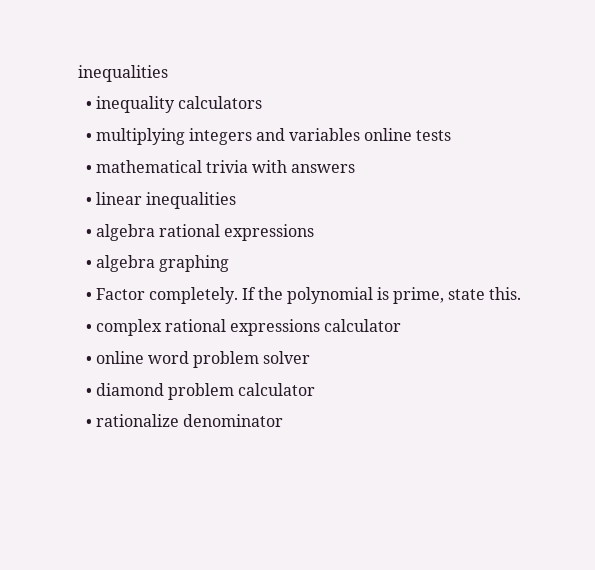inequalities
  • inequality calculators
  • multiplying integers and variables online tests
  • mathematical trivia with answers
  • linear inequalities
  • algebra rational expressions
  • algebra graphing
  • Factor completely. If the polynomial is prime, state this.
  • complex rational expressions calculator
  • online word problem solver
  • diamond problem calculator
  • rationalize denominator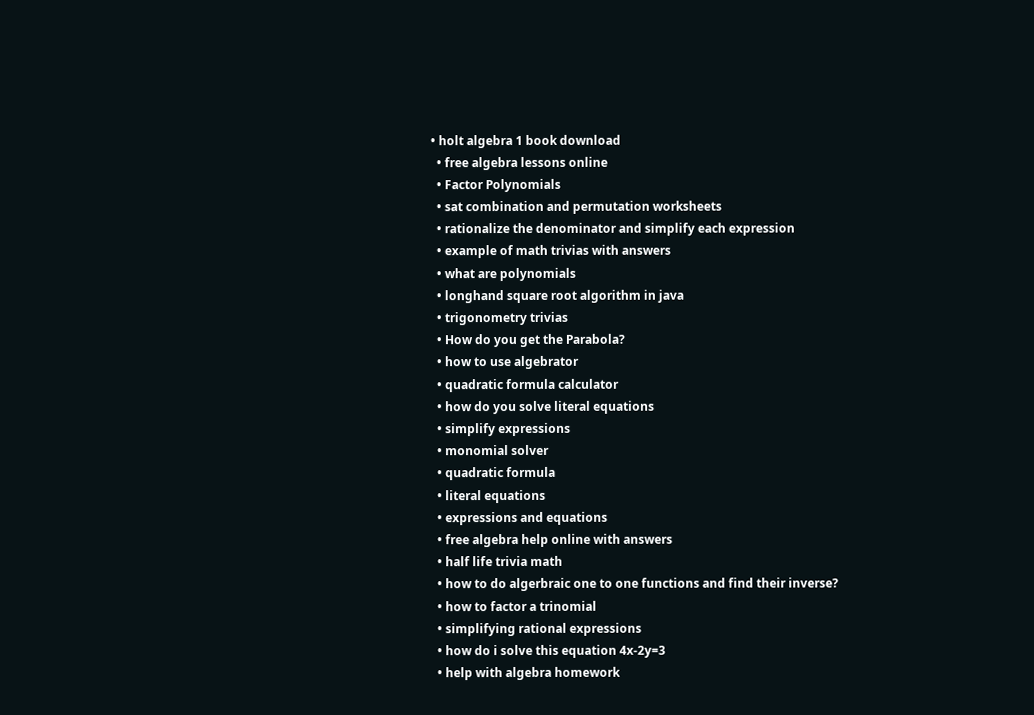• holt algebra 1 book download
  • free algebra lessons online
  • Factor Polynomials
  • sat combination and permutation worksheets
  • rationalize the denominator and simplify each expression
  • example of math trivias with answers
  • what are polynomials
  • longhand square root algorithm in java
  • trigonometry trivias
  • How do you get the Parabola?
  • how to use algebrator
  • quadratic formula calculator
  • how do you solve literal equations
  • simplify expressions
  • monomial solver
  • quadratic formula
  • literal equations
  • expressions and equations
  • free algebra help online with answers
  • half life trivia math
  • how to do algerbraic one to one functions and find their inverse?
  • how to factor a trinomial
  • simplifying rational expressions
  • how do i solve this equation 4x-2y=3
  • help with algebra homework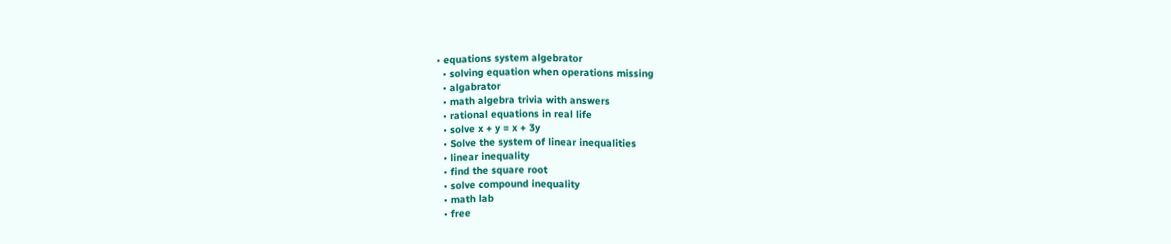• equations system algebrator
  • solving equation when operations missing
  • algabrator
  • math algebra trivia with answers
  • rational equations in real life
  • solve x + y = x + 3y
  • Solve the system of linear inequalities
  • linear inequality
  • find the square root
  • solve compound inequality
  • math lab
  • free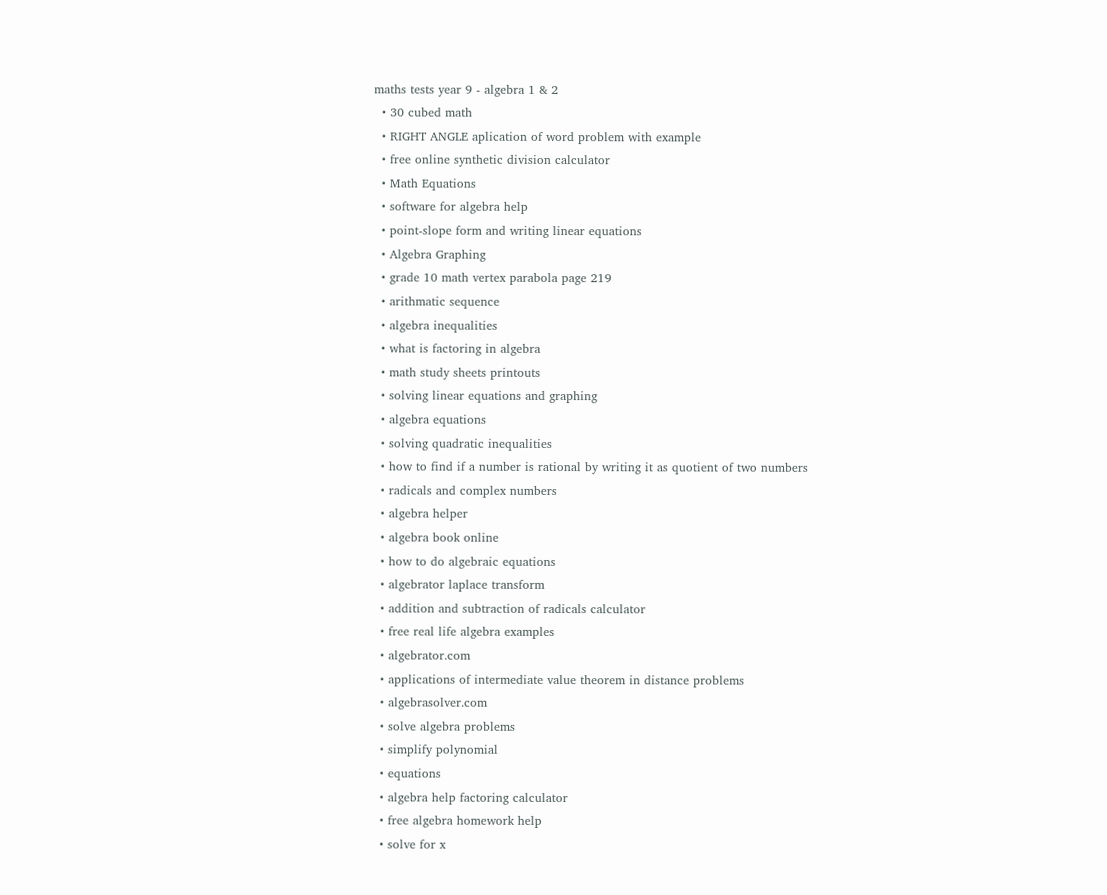maths tests year 9 - algebra 1 & 2
  • 30 cubed math
  • RIGHT ANGLE aplication of word problem with example
  • free online synthetic division calculator
  • Math Equations
  • software for algebra help
  • point-slope form and writing linear equations
  • Algebra Graphing
  • grade 10 math vertex parabola page 219
  • arithmatic sequence
  • algebra inequalities
  • what is factoring in algebra
  • math study sheets printouts
  • solving linear equations and graphing
  • algebra equations
  • solving quadratic inequalities
  • how to find if a number is rational by writing it as quotient of two numbers
  • radicals and complex numbers
  • algebra helper
  • algebra book online
  • how to do algebraic equations
  • algebrator laplace transform
  • addition and subtraction of radicals calculator
  • free real life algebra examples
  • algebrator.com
  • applications of intermediate value theorem in distance problems
  • algebrasolver.com
  • solve algebra problems
  • simplify polynomial
  • equations
  • algebra help factoring calculator
  • free algebra homework help
  • solve for x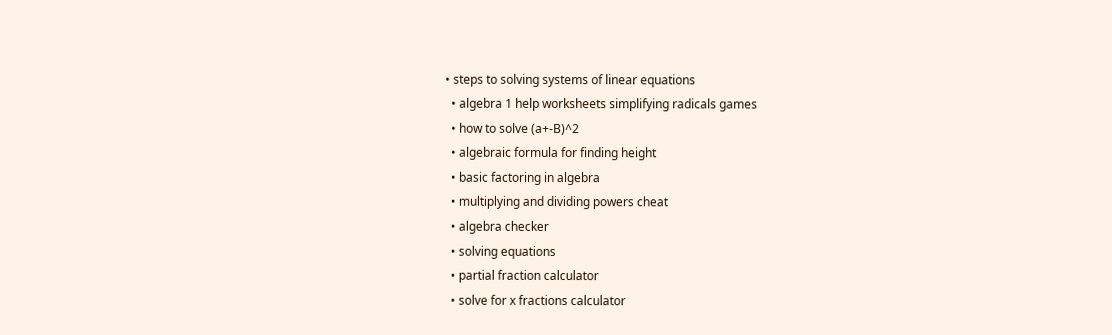• steps to solving systems of linear equations
  • algebra 1 help worksheets simplifying radicals games
  • how to solve (a+-B)^2
  • algebraic formula for finding height
  • basic factoring in algebra
  • multiplying and dividing powers cheat
  • algebra checker
  • solving equations
  • partial fraction calculator
  • solve for x fractions calculator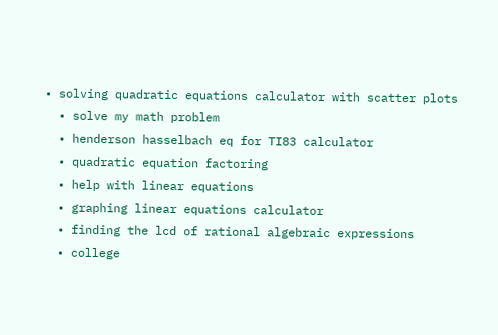• solving quadratic equations calculator with scatter plots
  • solve my math problem
  • henderson hasselbach eq for TI83 calculator
  • quadratic equation factoring
  • help with linear equations
  • graphing linear equations calculator
  • finding the lcd of rational algebraic expressions
  • college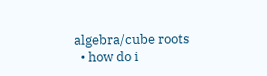algebra/cube roots
  • how do i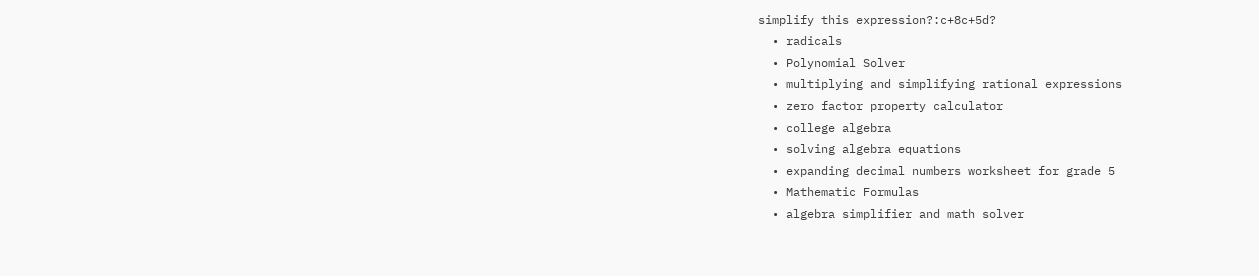simplify this expression?:c+8c+5d?
  • radicals
  • Polynomial Solver
  • multiplying and simplifying rational expressions
  • zero factor property calculator
  • college algebra
  • solving algebra equations
  • expanding decimal numbers worksheet for grade 5
  • Mathematic Formulas
  • algebra simplifier and math solver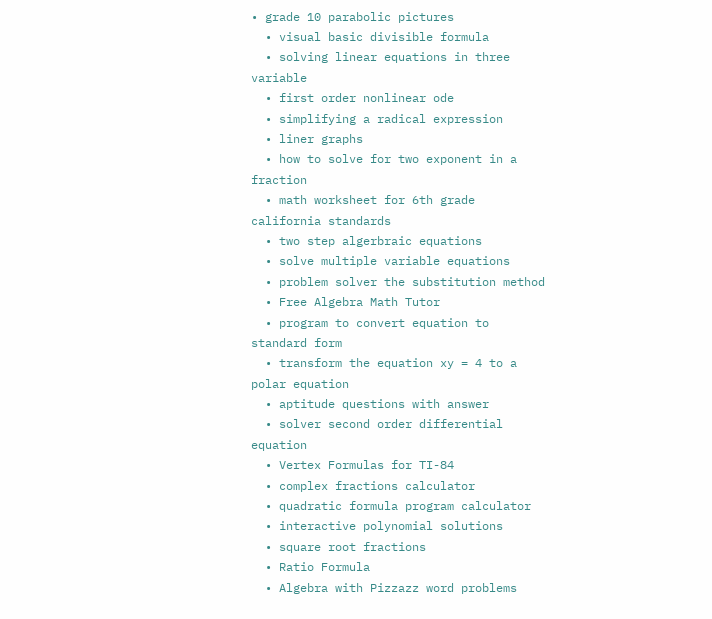• grade 10 parabolic pictures
  • visual basic divisible formula
  • solving linear equations in three variable
  • first order nonlinear ode
  • simplifying a radical expression
  • liner graphs
  • how to solve for two exponent in a fraction
  • math worksheet for 6th grade california standards
  • two step algerbraic equations
  • solve multiple variable equations
  • problem solver the substitution method
  • Free Algebra Math Tutor
  • program to convert equation to standard form
  • transform the equation xy = 4 to a polar equation
  • aptitude questions with answer
  • solver second order differential equation
  • Vertex Formulas for TI-84
  • complex fractions calculator
  • quadratic formula program calculator
  • interactive polynomial solutions
  • square root fractions
  • Ratio Formula
  • Algebra with Pizzazz word problems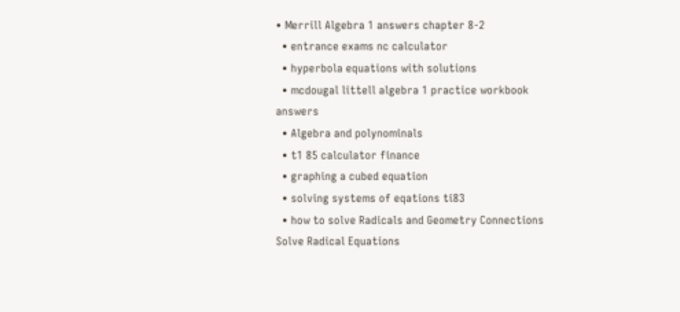• Merrill Algebra 1 answers chapter 8-2
  • entrance exams nc calculator
  • hyperbola equations with solutions
  • mcdougal littell algebra 1 practice workbook answers
  • Algebra and polynominals
  • t1 85 calculator finance
  • graphing a cubed equation
  • solving systems of eqations ti83
  • how to solve Radicals and Geometry Connections Solve Radical Equations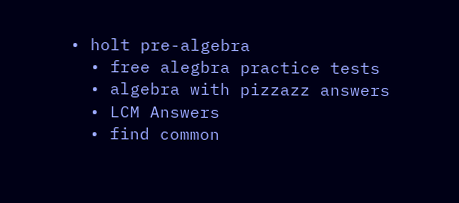• holt pre-algebra
  • free alegbra practice tests
  • algebra with pizzazz answers
  • LCM Answers
  • find common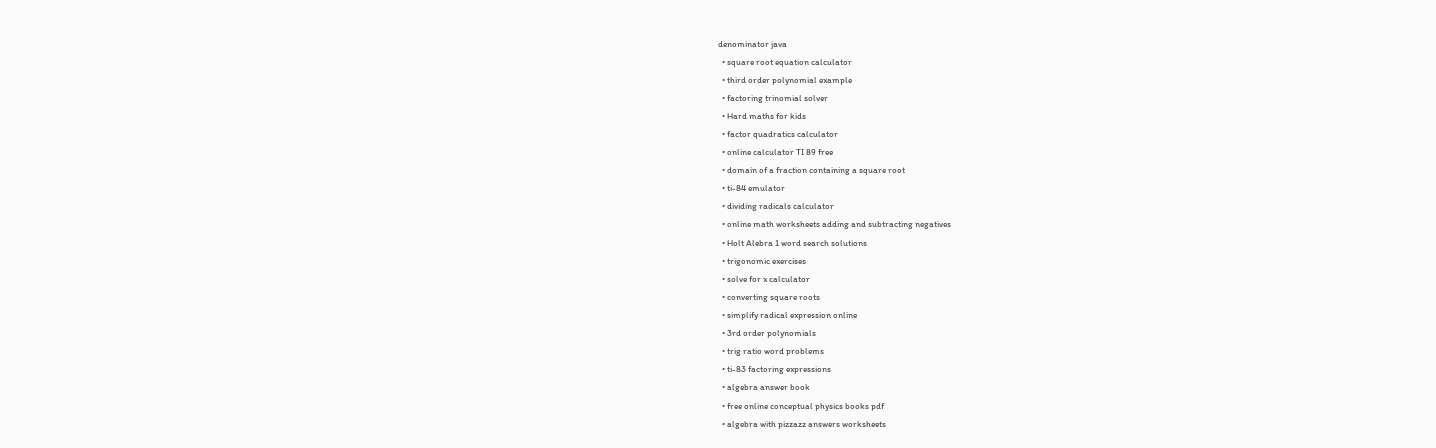denominator java
  • square root equation calculator
  • third order polynomial example
  • factoring trinomial solver
  • Hard maths for kids
  • factor quadratics calculator
  • online calculator TI 89 free
  • domain of a fraction containing a square root
  • ti-84 emulator
  • dividing radicals calculator
  • online math worksheets adding and subtracting negatives
  • Holt Alebra 1 word search solutions
  • trigonomic exercises
  • solve for x calculator
  • converting square roots
  • simplify radical expression online
  • 3rd order polynomials
  • trig ratio word problems
  • ti-83 factoring expressions
  • algebra answer book
  • free online conceptual physics books pdf
  • algebra with pizzazz answers worksheets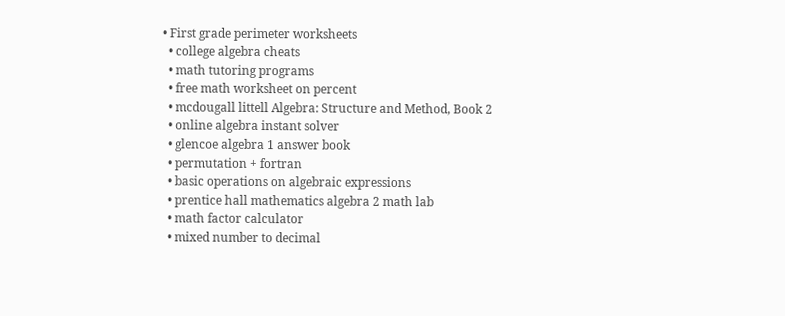• First grade perimeter worksheets
  • college algebra cheats
  • math tutoring programs
  • free math worksheet on percent
  • mcdougall littell Algebra: Structure and Method, Book 2
  • online algebra instant solver
  • glencoe algebra 1 answer book
  • permutation + fortran
  • basic operations on algebraic expressions
  • prentice hall mathematics algebra 2 math lab
  • math factor calculator
  • mixed number to decimal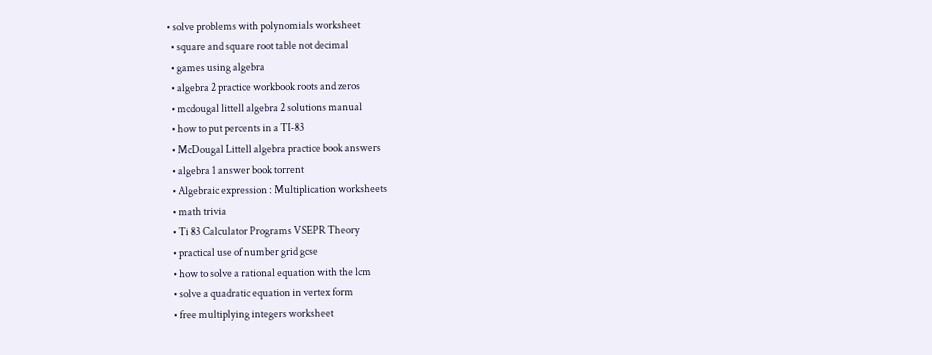• solve problems with polynomials worksheet
  • square and square root table not decimal
  • games using algebra
  • algebra 2 practice workbook roots and zeros
  • mcdougal littell algebra 2 solutions manual
  • how to put percents in a TI-83
  • McDougal Littell algebra practice book answers
  • algebra 1 answer book torrent
  • Algebraic expression : Multiplication worksheets
  • math trivia
  • Ti 83 Calculator Programs VSEPR Theory
  • practical use of number grid gcse
  • how to solve a rational equation with the lcm
  • solve a quadratic equation in vertex form
  • free multiplying integers worksheet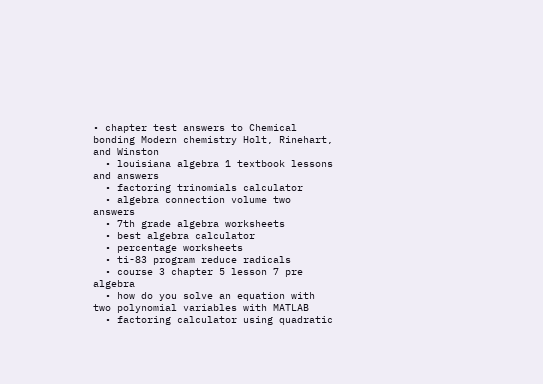• chapter test answers to Chemical bonding Modern chemistry Holt, Rinehart, and Winston
  • louisiana algebra 1 textbook lessons and answers
  • factoring trinomials calculator
  • algebra connection volume two answers
  • 7th grade algebra worksheets
  • best algebra calculator
  • percentage worksheets
  • ti-83 program reduce radicals
  • course 3 chapter 5 lesson 7 pre algebra
  • how do you solve an equation with two polynomial variables with MATLAB
  • factoring calculator using quadratic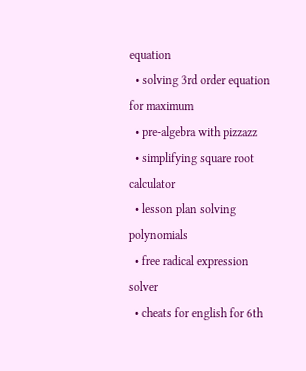equation
  • solving 3rd order equation for maximum
  • pre-algebra with pizzazz
  • simplifying square root calculator
  • lesson plan solving polynomials
  • free radical expression solver
  • cheats for english for 6th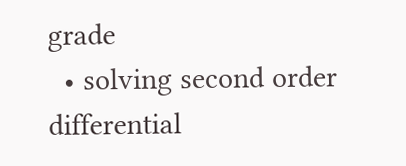grade
  • solving second order differential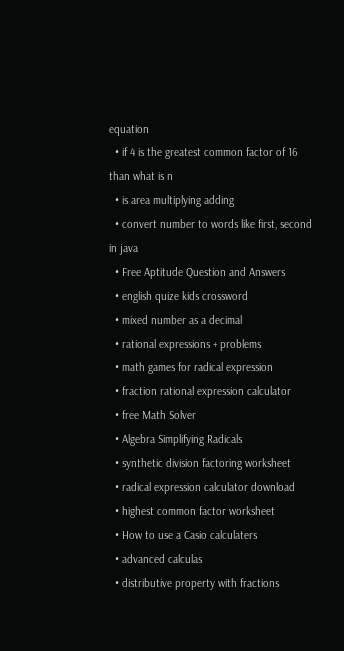equation
  • if 4 is the greatest common factor of 16 than what is n
  • is area multiplying adding
  • convert number to words like first, second in java
  • Free Aptitude Question and Answers
  • english quize kids crossword
  • mixed number as a decimal
  • rational expressions + problems
  • math games for radical expression
  • fraction rational expression calculator
  • free Math Solver
  • Algebra Simplifying Radicals
  • synthetic division factoring worksheet
  • radical expression calculator download
  • highest common factor worksheet
  • How to use a Casio calculaters
  • advanced calculas
  • distributive property with fractions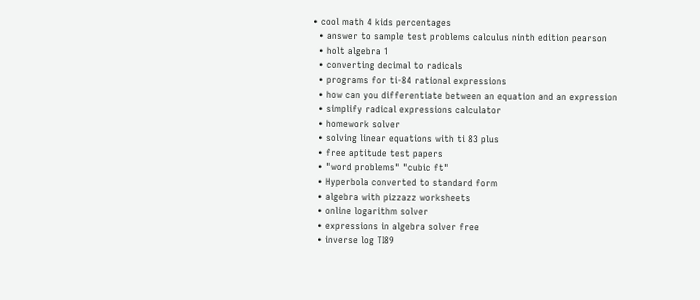• cool math 4 kids percentages
  • answer to sample test problems calculus ninth edition pearson
  • holt algebra 1
  • converting decimal to radicals
  • programs for ti-84 rational expressions
  • how can you differentiate between an equation and an expression
  • simplify radical expressions calculator
  • homework solver
  • solving linear equations with ti 83 plus
  • free aptitude test papers
  • "word problems" "cubic ft"
  • Hyperbola converted to standard form
  • algebra with pizzazz worksheets
  • online logarithm solver
  • expressions in algebra solver free
  • inverse log TI89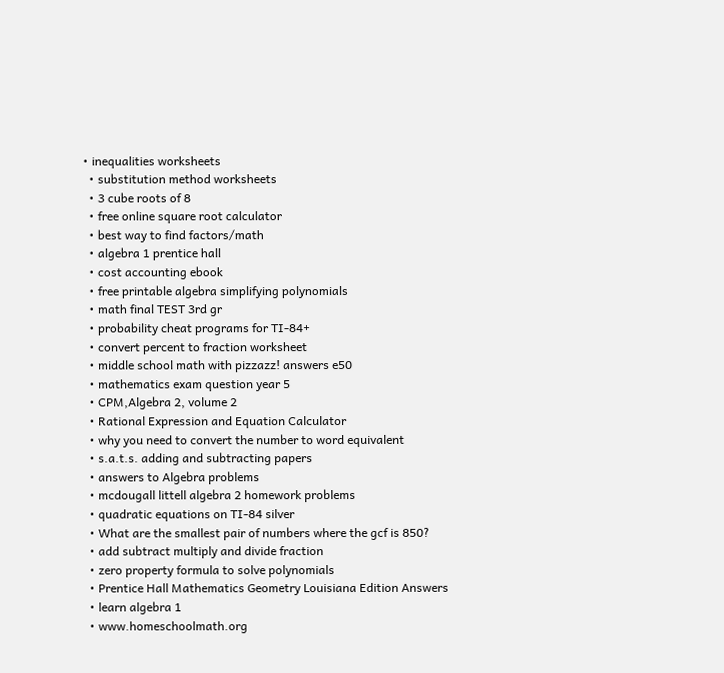• inequalities worksheets
  • substitution method worksheets
  • 3 cube roots of 8
  • free online square root calculator
  • best way to find factors/math
  • algebra 1 prentice hall
  • cost accounting ebook
  • free printable algebra simplifying polynomials
  • math final TEST 3rd gr
  • probability cheat programs for TI-84+
  • convert percent to fraction worksheet
  • middle school math with pizzazz! answers e50
  • mathematics exam question year 5
  • CPM,Algebra 2, volume 2
  • Rational Expression and Equation Calculator
  • why you need to convert the number to word equivalent
  • s.a.t.s. adding and subtracting papers
  • answers to Algebra problems
  • mcdougall littell algebra 2 homework problems
  • quadratic equations on TI-84 silver
  • What are the smallest pair of numbers where the gcf is 850?
  • add subtract multiply and divide fraction
  • zero property formula to solve polynomials
  • Prentice Hall Mathematics Geometry Louisiana Edition Answers
  • learn algebra 1
  • www.homeschoolmath.org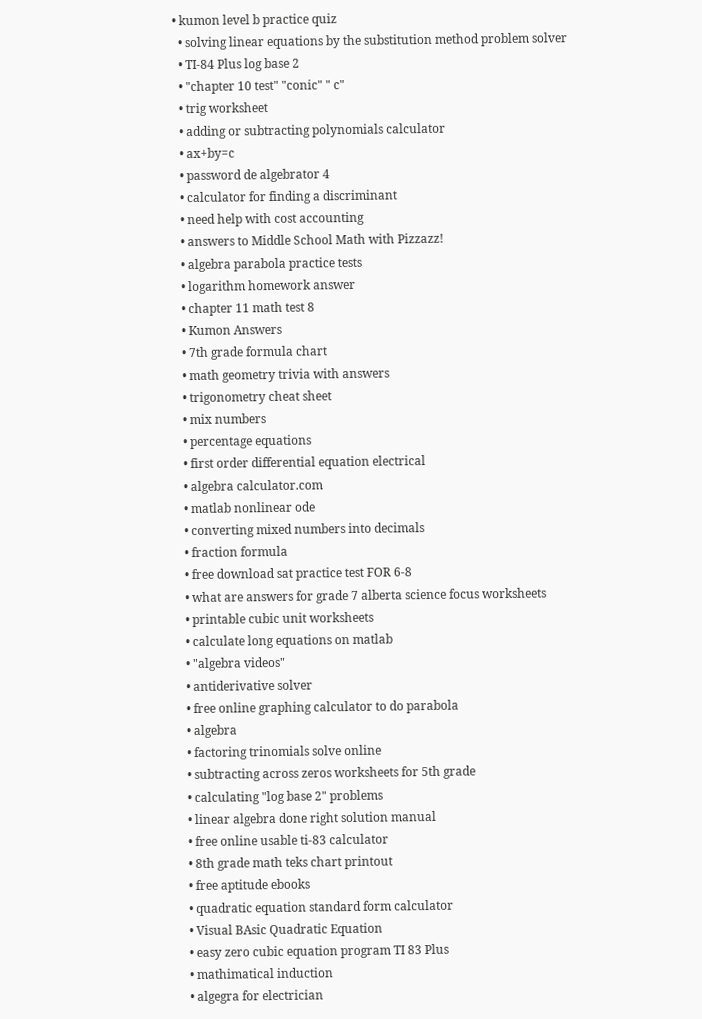• kumon level b practice quiz
  • solving linear equations by the substitution method problem solver
  • TI-84 Plus log base 2
  • "chapter 10 test" "conic" " c"
  • trig worksheet
  • adding or subtracting polynomials calculator
  • ax+by=c
  • password de algebrator 4
  • calculator for finding a discriminant
  • need help with cost accounting
  • answers to Middle School Math with Pizzazz!
  • algebra parabola practice tests
  • logarithm homework answer
  • chapter 11 math test 8
  • Kumon Answers
  • 7th grade formula chart
  • math geometry trivia with answers
  • trigonometry cheat sheet
  • mix numbers
  • percentage equations
  • first order differential equation electrical
  • algebra calculator.com
  • matlab nonlinear ode
  • converting mixed numbers into decimals
  • fraction formula
  • free download sat practice test FOR 6-8
  • what are answers for grade 7 alberta science focus worksheets
  • printable cubic unit worksheets
  • calculate long equations on matlab
  • "algebra videos"
  • antiderivative solver
  • free online graphing calculator to do parabola
  • algebra
  • factoring trinomials solve online
  • subtracting across zeros worksheets for 5th grade
  • calculating "log base 2" problems
  • linear algebra done right solution manual
  • free online usable ti-83 calculator
  • 8th grade math teks chart printout
  • free aptitude ebooks
  • quadratic equation standard form calculator
  • Visual BAsic Quadratic Equation
  • easy zero cubic equation program TI 83 Plus
  • mathimatical induction
  • algegra for electrician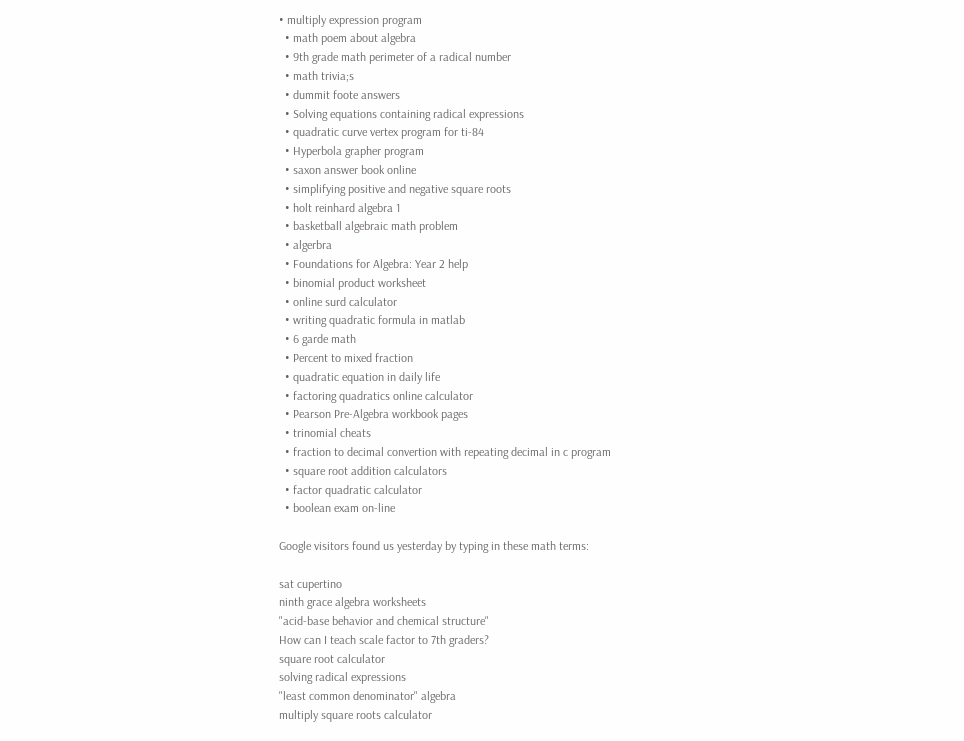• multiply expression program
  • math poem about algebra
  • 9th grade math perimeter of a radical number
  • math trivia;s
  • dummit foote answers
  • Solving equations containing radical expressions
  • quadratic curve vertex program for ti-84
  • Hyperbola grapher program
  • saxon answer book online
  • simplifying positive and negative square roots
  • holt reinhard algebra 1
  • basketball algebraic math problem
  • algerbra
  • Foundations for Algebra: Year 2 help
  • binomial product worksheet
  • online surd calculator
  • writing quadratic formula in matlab
  • 6 garde math
  • Percent to mixed fraction
  • quadratic equation in daily life
  • factoring quadratics online calculator
  • Pearson Pre-Algebra workbook pages
  • trinomial cheats
  • fraction to decimal convertion with repeating decimal in c program
  • square root addition calculators
  • factor quadratic calculator
  • boolean exam on-line

Google visitors found us yesterday by typing in these math terms:

sat cupertino
ninth grace algebra worksheets
"acid-base behavior and chemical structure"
How can I teach scale factor to 7th graders?
square root calculator
solving radical expressions
"least common denominator" algebra
multiply square roots calculator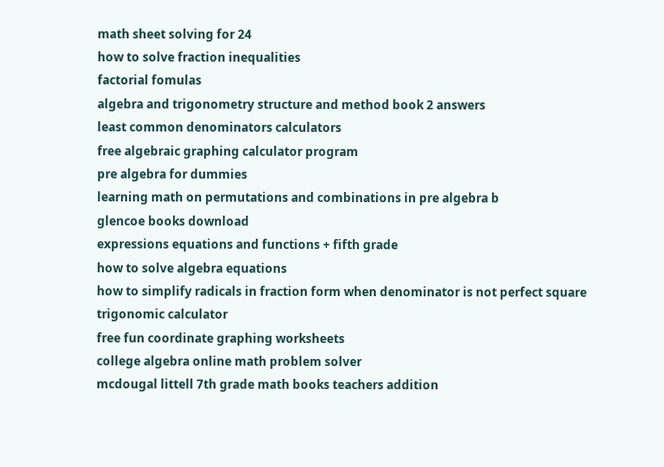math sheet solving for 24
how to solve fraction inequalities
factorial fomulas
algebra and trigonometry structure and method book 2 answers
least common denominators calculators
free algebraic graphing calculator program
pre algebra for dummies
learning math on permutations and combinations in pre algebra b
glencoe books download
expressions equations and functions + fifth grade
how to solve algebra equations
how to simplify radicals in fraction form when denominator is not perfect square
trigonomic calculator
free fun coordinate graphing worksheets
college algebra online math problem solver
mcdougal littell 7th grade math books teachers addition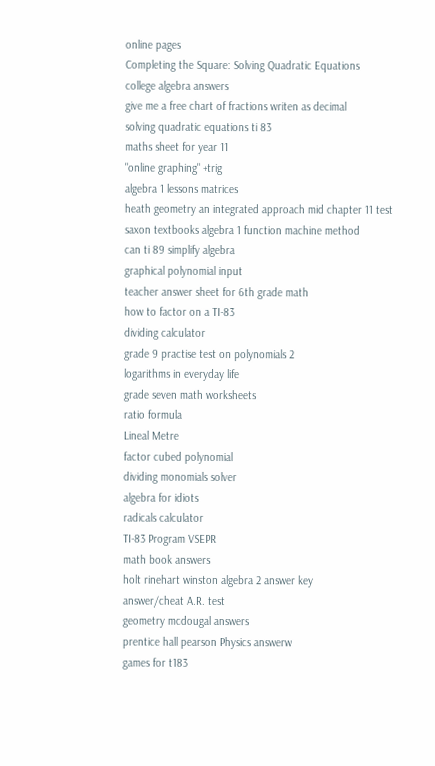online pages
Completing the Square: Solving Quadratic Equations
college algebra answers
give me a free chart of fractions writen as decimal
solving quadratic equations ti 83
maths sheet for year 11
"online graphing" +trig
algebra 1 lessons matrices
heath geometry an integrated approach mid chapter 11 test
saxon textbooks algebra 1 function machine method
can ti 89 simplify algebra
graphical polynomial input
teacher answer sheet for 6th grade math
how to factor on a TI-83
dividing calculator
grade 9 practise test on polynomials 2
logarithms in everyday life
grade seven math worksheets
ratio formula
Lineal Metre
factor cubed polynomial
dividing monomials solver
algebra for idiots
radicals calculator
TI-83 Program VSEPR
math book answers
holt rinehart winston algebra 2 answer key
answer/cheat A.R. test
geometry mcdougal answers
prentice hall pearson Physics answerw
games for t183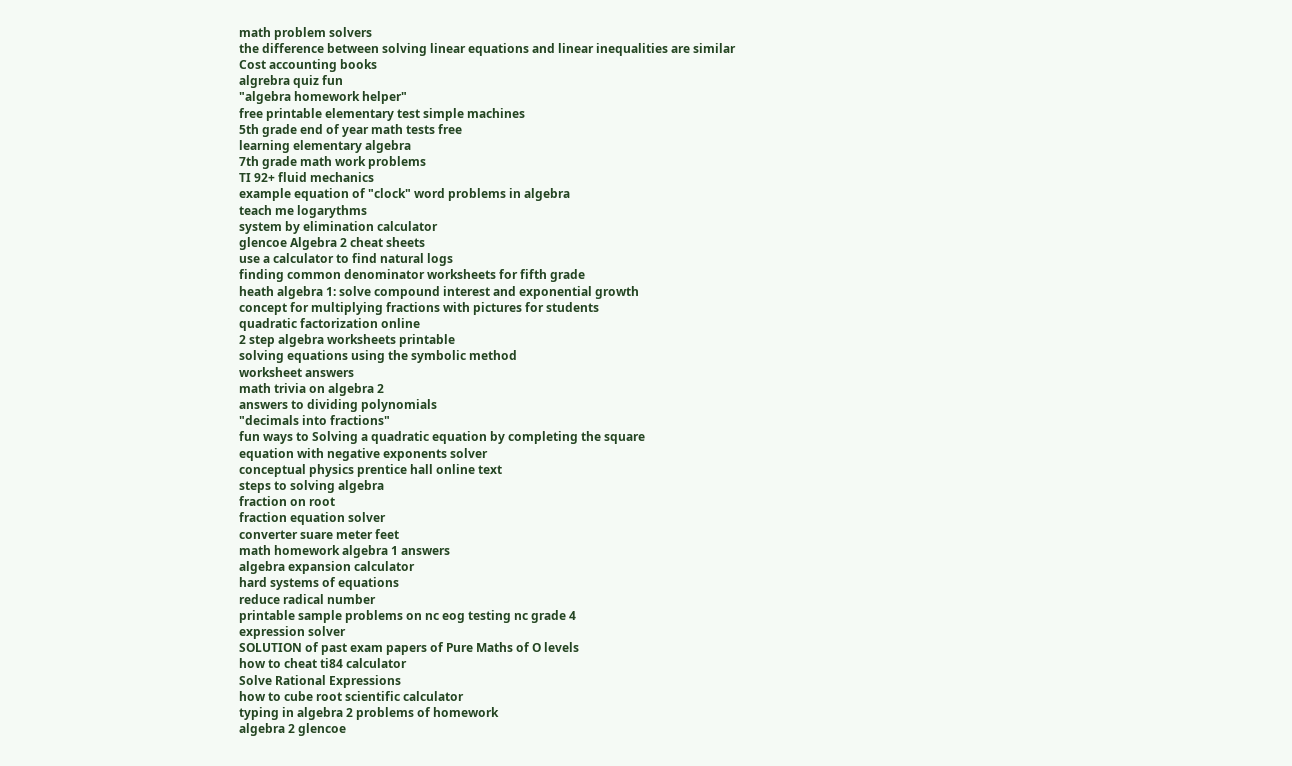math problem solvers
the difference between solving linear equations and linear inequalities are similar
Cost accounting books
algrebra quiz fun
"algebra homework helper"
free printable elementary test simple machines
5th grade end of year math tests free
learning elementary algebra
7th grade math work problems
TI 92+ fluid mechanics
example equation of "clock" word problems in algebra
teach me logarythms
system by elimination calculator
glencoe Algebra 2 cheat sheets
use a calculator to find natural logs
finding common denominator worksheets for fifth grade
heath algebra 1: solve compound interest and exponential growth
concept for multiplying fractions with pictures for students
quadratic factorization online
2 step algebra worksheets printable
solving equations using the symbolic method
worksheet answers
math trivia on algebra 2
answers to dividing polynomials
"decimals into fractions"
fun ways to Solving a quadratic equation by completing the square
equation with negative exponents solver
conceptual physics prentice hall online text
steps to solving algebra
fraction on root
fraction equation solver
converter suare meter feet
math homework algebra 1 answers
algebra expansion calculator
hard systems of equations
reduce radical number
printable sample problems on nc eog testing nc grade 4
expression solver
SOLUTION of past exam papers of Pure Maths of O levels
how to cheat ti84 calculator
Solve Rational Expressions
how to cube root scientific calculator
typing in algebra 2 problems of homework
algebra 2 glencoe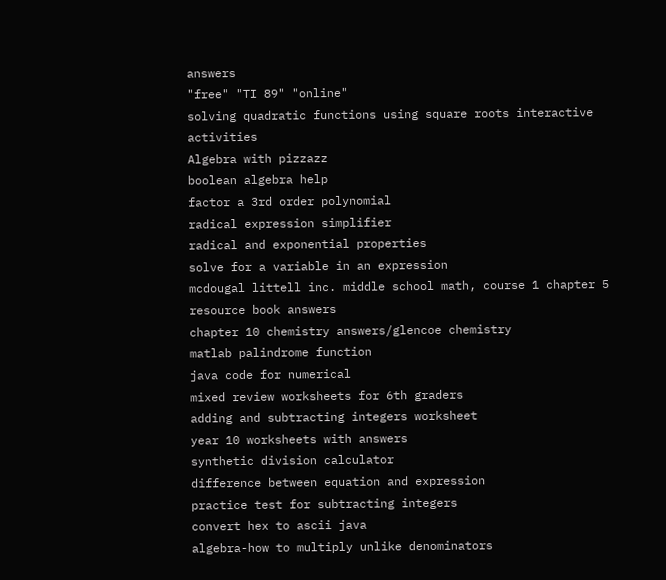answers
"free" "TI 89" "online"
solving quadratic functions using square roots interactive activities
Algebra with pizzazz
boolean algebra help
factor a 3rd order polynomial
radical expression simplifier
radical and exponential properties
solve for a variable in an expression
mcdougal littell inc. middle school math, course 1 chapter 5 resource book answers
chapter 10 chemistry answers/glencoe chemistry
matlab palindrome function
java code for numerical
mixed review worksheets for 6th graders
adding and subtracting integers worksheet
year 10 worksheets with answers
synthetic division calculator
difference between equation and expression
practice test for subtracting integers
convert hex to ascii java
algebra-how to multiply unlike denominators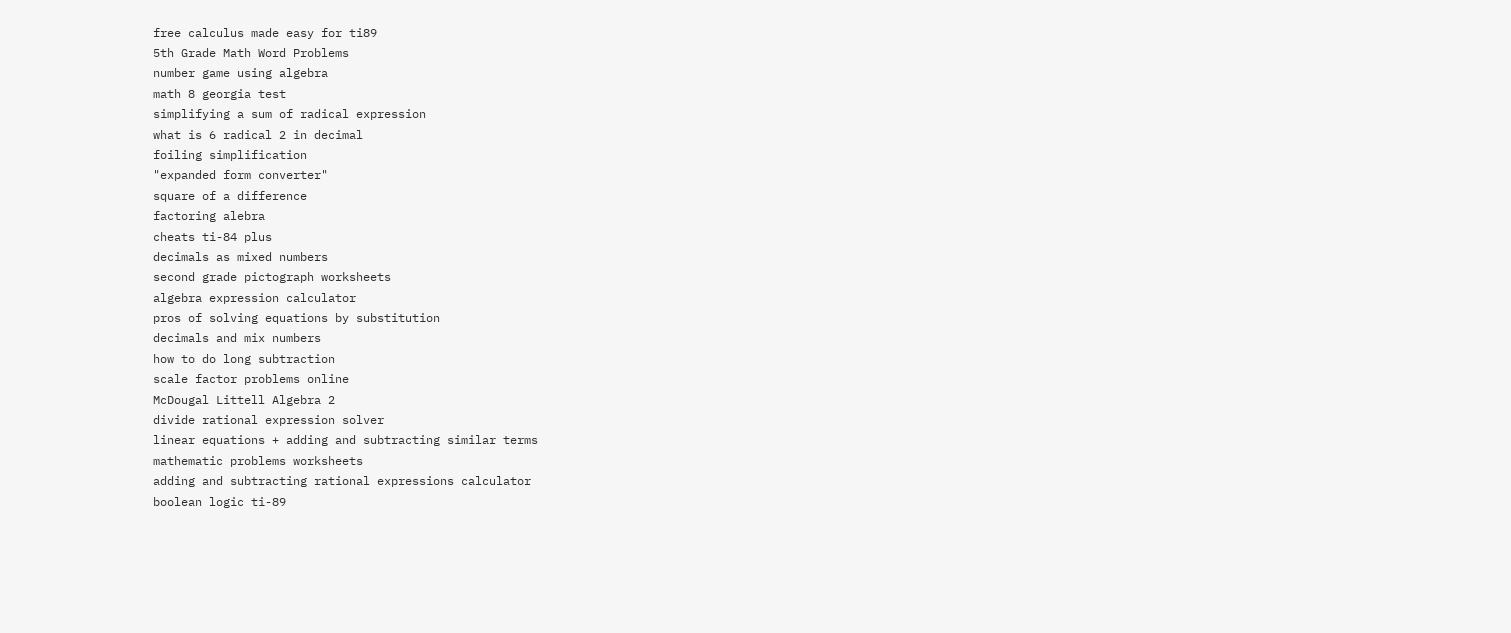free calculus made easy for ti89
5th Grade Math Word Problems
number game using algebra
math 8 georgia test
simplifying a sum of radical expression
what is 6 radical 2 in decimal
foiling simplification
"expanded form converter"
square of a difference
factoring alebra
cheats ti-84 plus
decimals as mixed numbers
second grade pictograph worksheets
algebra expression calculator
pros of solving equations by substitution
decimals and mix numbers
how to do long subtraction
scale factor problems online
McDougal Littell Algebra 2
divide rational expression solver
linear equations + adding and subtracting similar terms
mathematic problems worksheets
adding and subtracting rational expressions calculator
boolean logic ti-89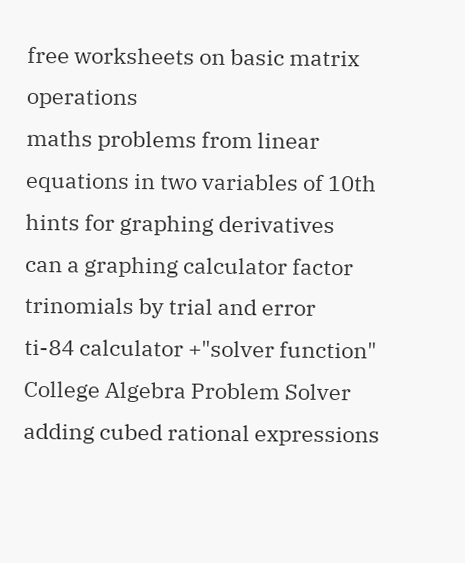free worksheets on basic matrix operations
maths problems from linear equations in two variables of 10th
hints for graphing derivatives
can a graphing calculator factor trinomials by trial and error
ti-84 calculator +"solver function"
College Algebra Problem Solver
adding cubed rational expressions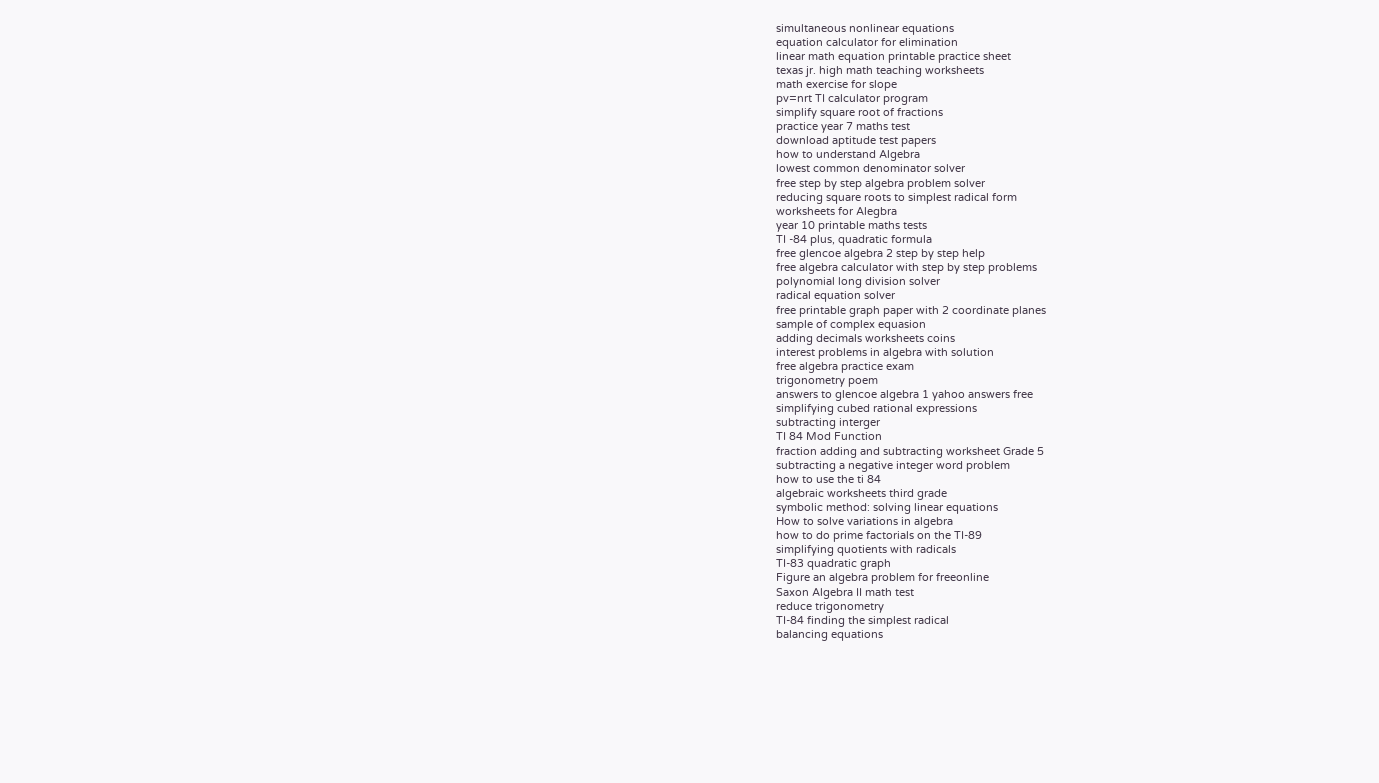simultaneous nonlinear equations
equation calculator for elimination
linear math equation printable practice sheet
texas jr. high math teaching worksheets
math exercise for slope
pv=nrt TI calculator program
simplify square root of fractions
practice year 7 maths test
download aptitude test papers
how to understand Algebra
lowest common denominator solver
free step by step algebra problem solver
reducing square roots to simplest radical form
worksheets for Alegbra
year 10 printable maths tests
TI -84 plus, quadratic formula
free glencoe algebra 2 step by step help
free algebra calculator with step by step problems
polynomial long division solver
radical equation solver
free printable graph paper with 2 coordinate planes
sample of complex equasion
adding decimals worksheets coins
interest problems in algebra with solution
free algebra practice exam
trigonometry poem
answers to glencoe algebra 1 yahoo answers free
simplifying cubed rational expressions
subtracting interger
TI 84 Mod Function
fraction adding and subtracting worksheet Grade 5
subtracting a negative integer word problem
how to use the ti 84
algebraic worksheets third grade
symbolic method: solving linear equations
How to solve variations in algebra
how to do prime factorials on the TI-89
simplifying quotients with radicals
TI-83 quadratic graph
Figure an algebra problem for freeonline
Saxon Algebra II math test
reduce trigonometry
TI-84 finding the simplest radical
balancing equations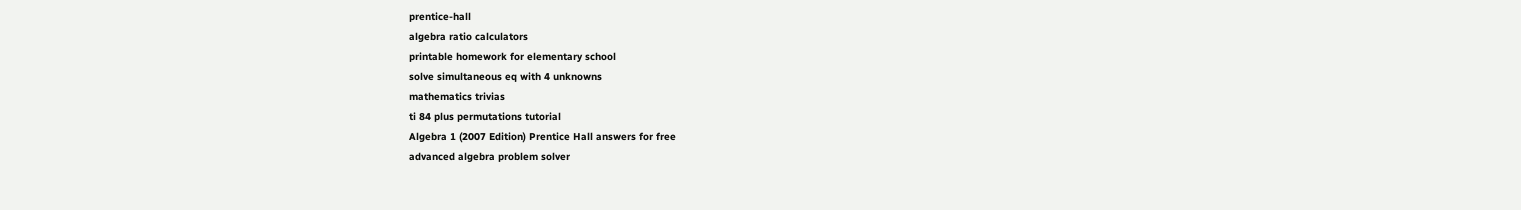prentice-hall
algebra ratio calculators
printable homework for elementary school
solve simultaneous eq with 4 unknowns
mathematics trivias
ti 84 plus permutations tutorial
Algebra 1 (2007 Edition) Prentice Hall answers for free
advanced algebra problem solver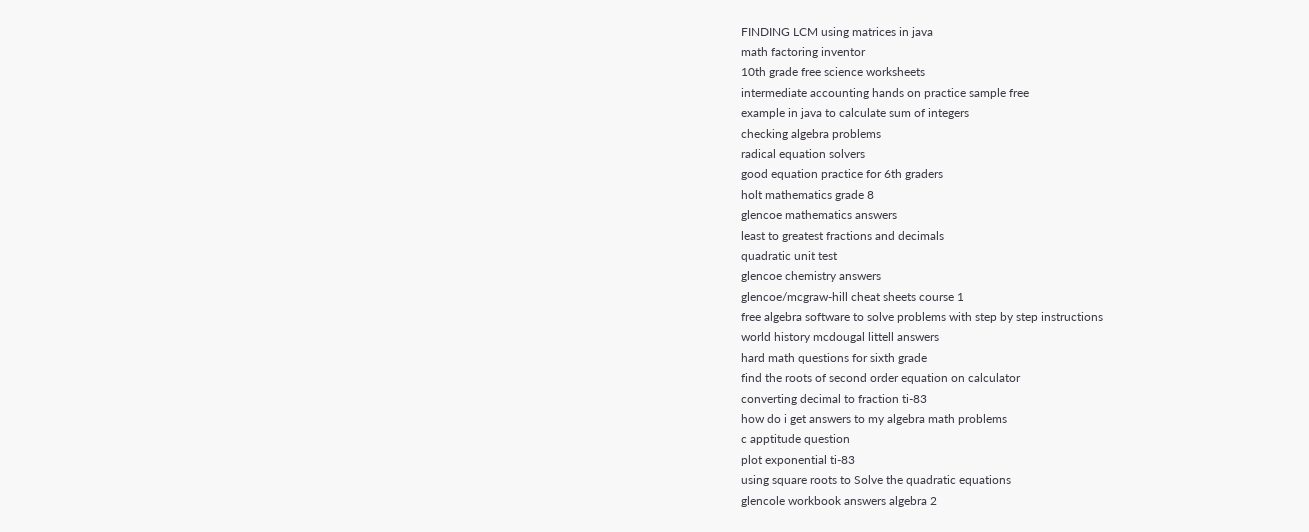FINDING LCM using matrices in java
math factoring inventor
10th grade free science worksheets
intermediate accounting hands on practice sample free
example in java to calculate sum of integers
checking algebra problems
radical equation solvers
good equation practice for 6th graders
holt mathematics grade 8
glencoe mathematics answers
least to greatest fractions and decimals
quadratic unit test
glencoe chemistry answers
glencoe/mcgraw-hill cheat sheets course 1
free algebra software to solve problems with step by step instructions
world history mcdougal littell answers
hard math questions for sixth grade
find the roots of second order equation on calculator
converting decimal to fraction ti-83
how do i get answers to my algebra math problems
c apptitude question
plot exponential ti-83
using square roots to Solve the quadratic equations
glencole workbook answers algebra 2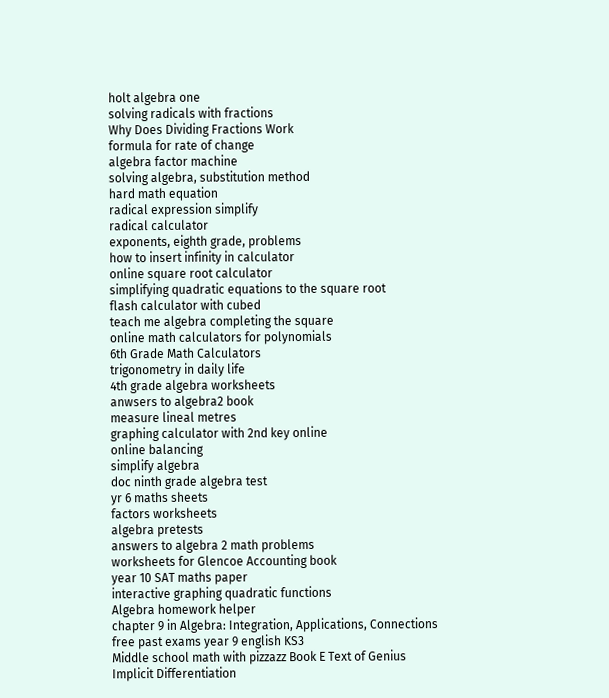holt algebra one
solving radicals with fractions
Why Does Dividing Fractions Work
formula for rate of change
algebra factor machine
solving algebra, substitution method
hard math equation
radical expression simplify
radical calculator
exponents, eighth grade, problems
how to insert infinity in calculator
online square root calculator
simplifying quadratic equations to the square root
flash calculator with cubed
teach me algebra completing the square
online math calculators for polynomials
6th Grade Math Calculators
trigonometry in daily life
4th grade algebra worksheets
anwsers to algebra2 book
measure lineal metres
graphing calculator with 2nd key online
online balancing
simplify algebra
doc ninth grade algebra test
yr 6 maths sheets
factors worksheets
algebra pretests
answers to algebra 2 math problems
worksheets for Glencoe Accounting book
year 10 SAT maths paper
interactive graphing quadratic functions
Algebra homework helper
chapter 9 in Algebra: Integration, Applications, Connections
free past exams year 9 english KS3
Middle school math with pizzazz Book E Text of Genius
Implicit Differentiation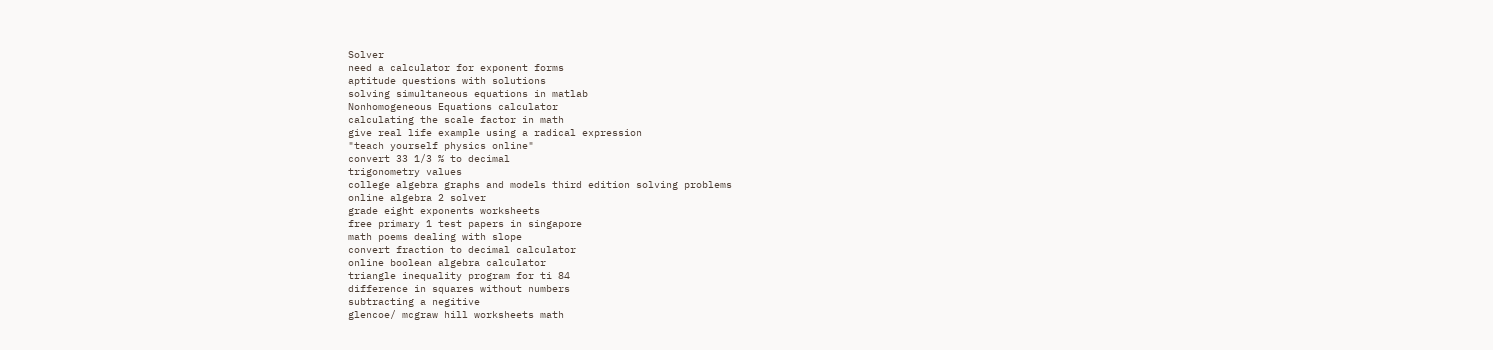Solver
need a calculator for exponent forms
aptitude questions with solutions
solving simultaneous equations in matlab
Nonhomogeneous Equations calculator
calculating the scale factor in math
give real life example using a radical expression
"teach yourself physics online"
convert 33 1/3 % to decimal
trigonometry values
college algebra graphs and models third edition solving problems
online algebra 2 solver
grade eight exponents worksheets
free primary 1 test papers in singapore
math poems dealing with slope
convert fraction to decimal calculator
online boolean algebra calculator
triangle inequality program for ti 84
difference in squares without numbers
subtracting a negitive
glencoe/ mcgraw hill worksheets math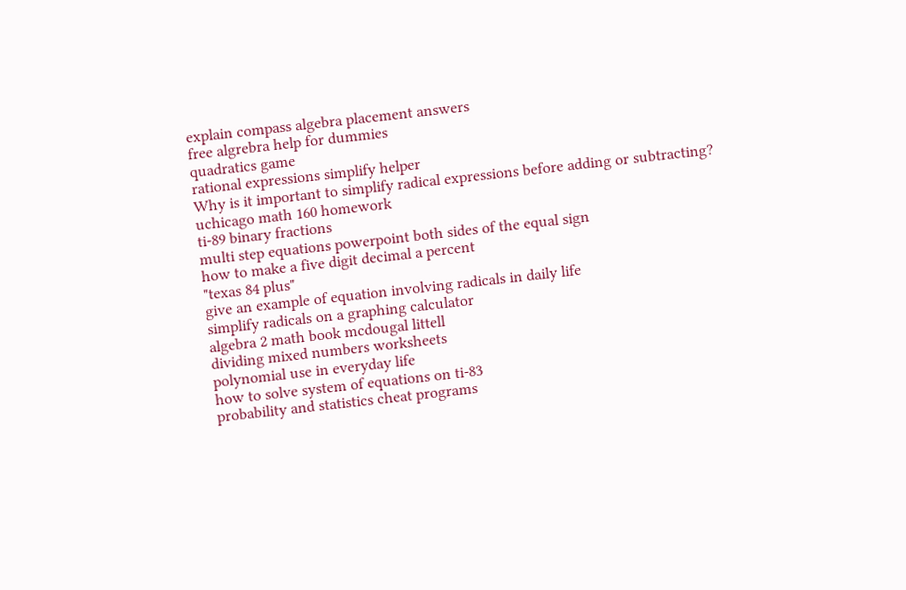explain compass algebra placement answers
free algrebra help for dummies
quadratics game
rational expressions simplify helper
Why is it important to simplify radical expressions before adding or subtracting?
uchicago math 160 homework
ti-89 binary fractions
multi step equations powerpoint both sides of the equal sign
how to make a five digit decimal a percent
"texas 84 plus"
give an example of equation involving radicals in daily life
simplify radicals on a graphing calculator
algebra 2 math book mcdougal littell
dividing mixed numbers worksheets
polynomial use in everyday life
how to solve system of equations on ti-83
probability and statistics cheat programs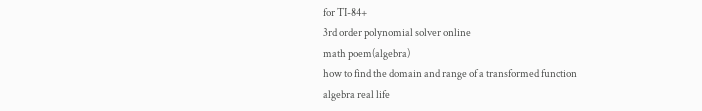for TI-84+
3rd order polynomial solver online
math poem(algebra)
how to find the domain and range of a transformed function
algebra real life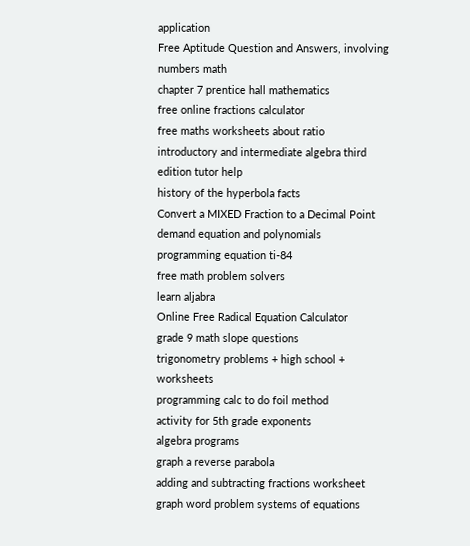application
Free Aptitude Question and Answers, involving numbers math
chapter 7 prentice hall mathematics
free online fractions calculator
free maths worksheets about ratio
introductory and intermediate algebra third edition tutor help
history of the hyperbola facts
Convert a MIXED Fraction to a Decimal Point
demand equation and polynomials
programming equation ti-84
free math problem solvers
learn aljabra
Online Free Radical Equation Calculator
grade 9 math slope questions
trigonometry problems + high school + worksheets
programming calc to do foil method
activity for 5th grade exponents
algebra programs
graph a reverse parabola
adding and subtracting fractions worksheet
graph word problem systems of equations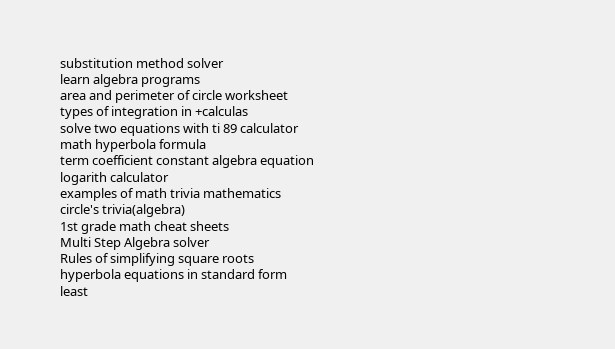substitution method solver
learn algebra programs
area and perimeter of circle worksheet
types of integration in +calculas
solve two equations with ti 89 calculator
math hyperbola formula
term coefficient constant algebra equation
logarith calculator
examples of math trivia mathematics
circle's trivia(algebra)
1st grade math cheat sheets
Multi Step Algebra solver
Rules of simplifying square roots
hyperbola equations in standard form
least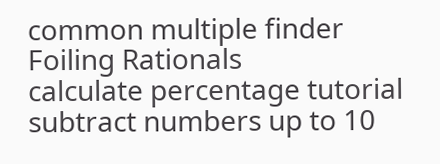common multiple finder
Foiling Rationals
calculate percentage tutorial
subtract numbers up to 10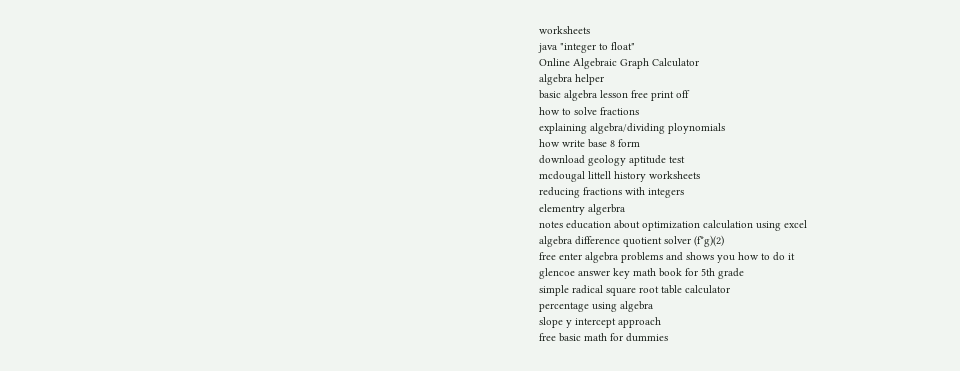worksheets
java "integer to float"
Online Algebraic Graph Calculator
algebra helper
basic algebra lesson free print off
how to solve fractions
explaining algebra/dividing ploynomials
how write base 8 form
download geology aptitude test
mcdougal littell history worksheets
reducing fractions with integers
elementry algerbra
notes education about optimization calculation using excel
algebra difference quotient solver (f*g)(2)
free enter algebra problems and shows you how to do it
glencoe answer key math book for 5th grade
simple radical square root table calculator
percentage using algebra
slope y intercept approach
free basic math for dummies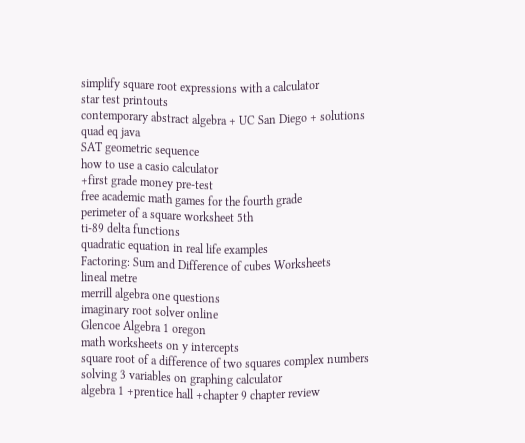simplify square root expressions with a calculator
star test printouts
contemporary abstract algebra + UC San Diego + solutions
quad eq java
SAT geometric sequence
how to use a casio calculator
+first grade money pre-test
free academic math games for the fourth grade
perimeter of a square worksheet 5th
ti-89 delta functions
quadratic equation in real life examples
Factoring: Sum and Difference of cubes Worksheets
lineal metre
merrill algebra one questions
imaginary root solver online
Glencoe Algebra 1 oregon
math worksheets on y intercepts
square root of a difference of two squares complex numbers
solving 3 variables on graphing calculator
algebra 1 +prentice hall +chapter 9 chapter review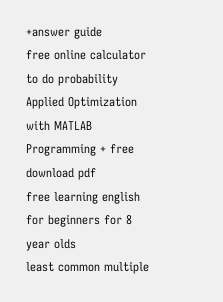+answer guide
free online calculator to do probability
Applied Optimization with MATLAB Programming + free download pdf
free learning english for beginners for 8 year olds
least common multiple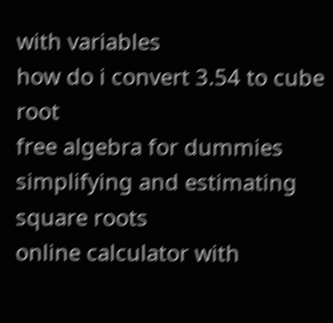with variables
how do i convert 3.54 to cube root
free algebra for dummies
simplifying and estimating square roots
online calculator with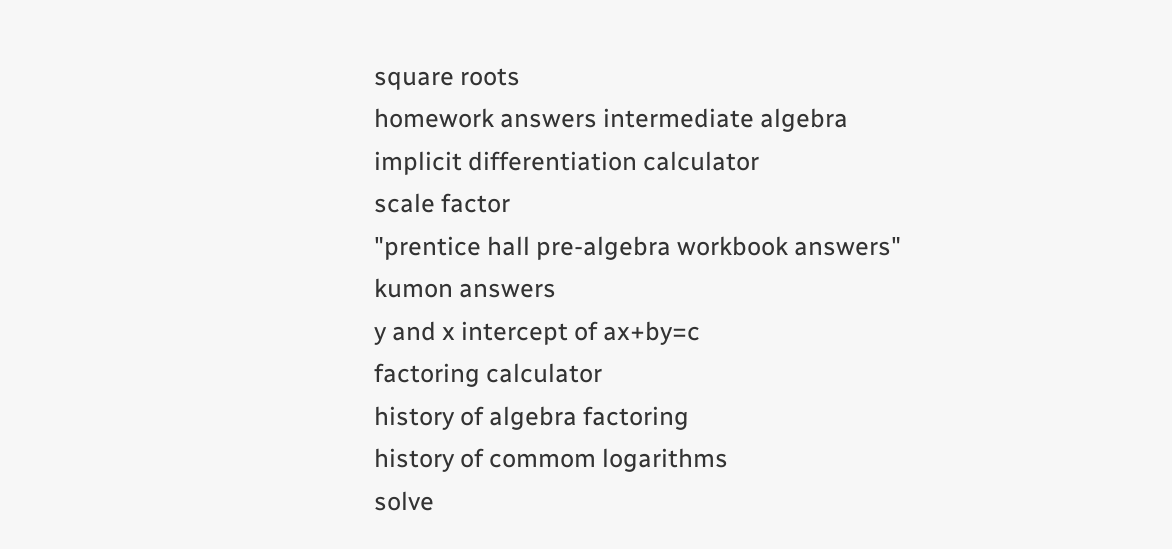square roots
homework answers intermediate algebra
implicit differentiation calculator
scale factor
"prentice hall pre-algebra workbook answers"
kumon answers
y and x intercept of ax+by=c
factoring calculator
history of algebra factoring
history of commom logarithms
solve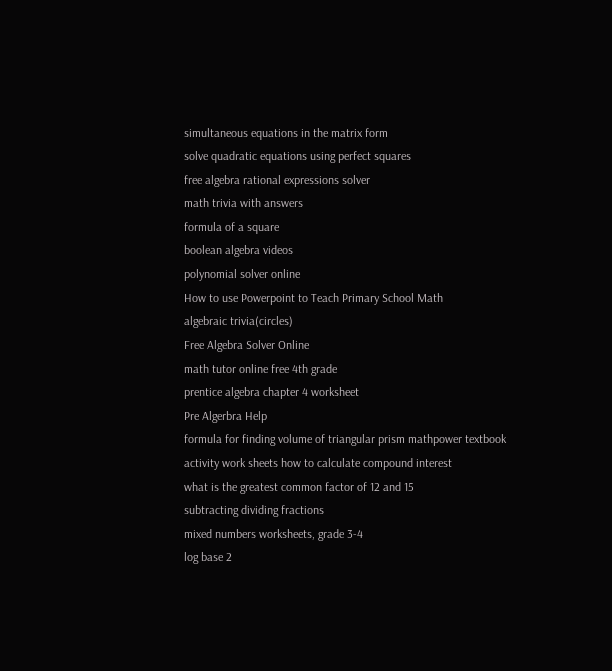simultaneous equations in the matrix form
solve quadratic equations using perfect squares
free algebra rational expressions solver
math trivia with answers
formula of a square
boolean algebra videos
polynomial solver online
How to use Powerpoint to Teach Primary School Math
algebraic trivia(circles)
Free Algebra Solver Online
math tutor online free 4th grade
prentice algebra chapter 4 worksheet
Pre Algerbra Help
formula for finding volume of triangular prism mathpower textbook
activity work sheets how to calculate compound interest
what is the greatest common factor of 12 and 15
subtracting dividing fractions
mixed numbers worksheets, grade 3-4
log base 2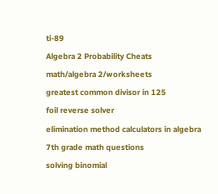ti-89
Algebra 2 Probability Cheats
math/algebra 2/worksheets
greatest common divisor in 125
foil reverse solver
elimination method calculators in algebra
7th grade math questions
solving binomial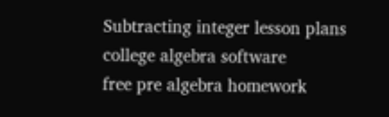Subtracting integer lesson plans
college algebra software
free pre algebra homework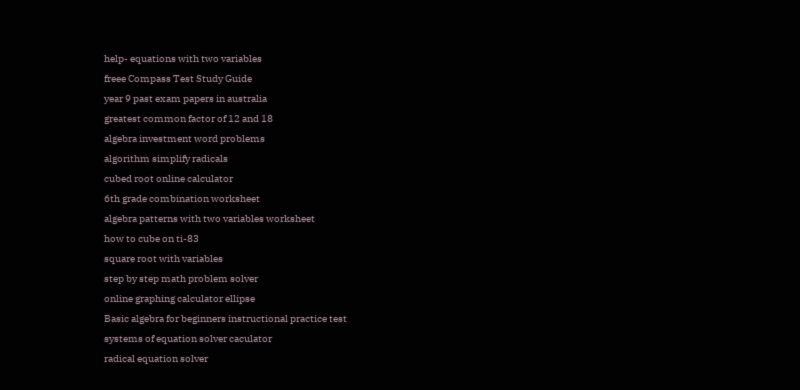help- equations with two variables
freee Compass Test Study Guide
year 9 past exam papers in australia
greatest common factor of 12 and 18
algebra investment word problems
algorithm simplify radicals
cubed root online calculator
6th grade combination worksheet
algebra patterns with two variables worksheet
how to cube on ti-83
square root with variables
step by step math problem solver
online graphing calculator ellipse
Basic algebra for beginners instructional practice test
systems of equation solver caculator
radical equation solver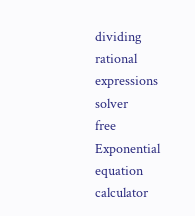dividing rational expressions solver
free Exponential equation calculator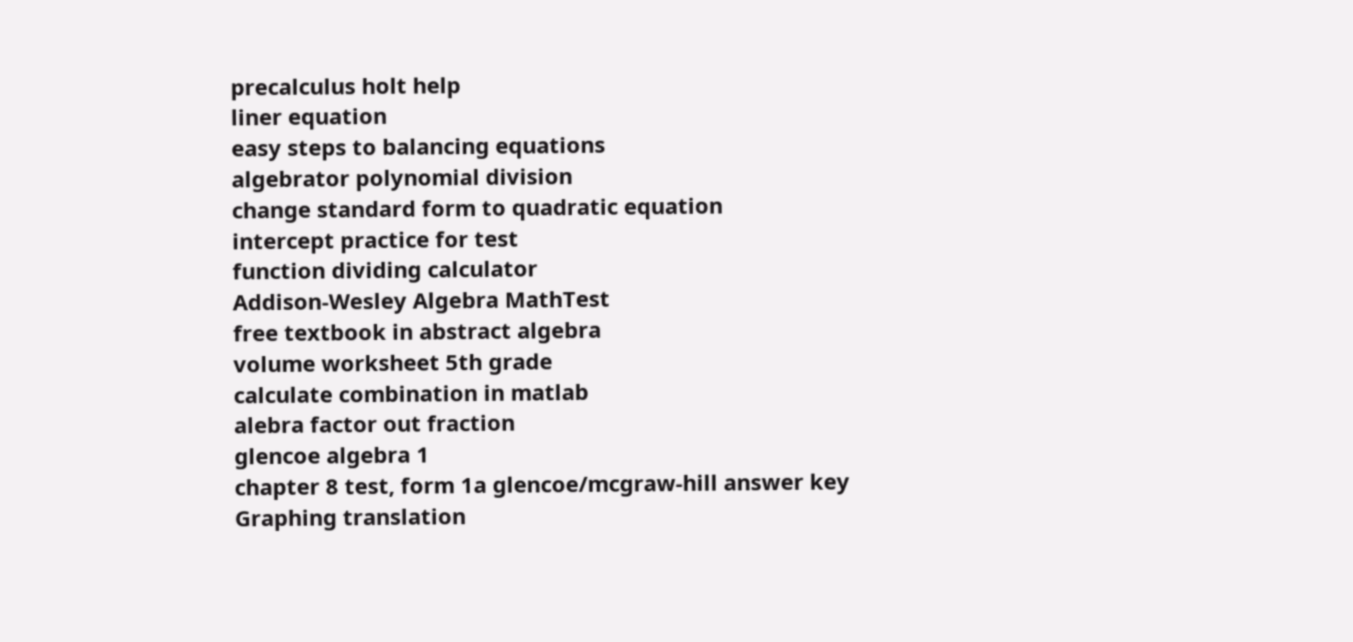precalculus holt help
liner equation
easy steps to balancing equations
algebrator polynomial division
change standard form to quadratic equation
intercept practice for test
function dividing calculator
Addison-Wesley Algebra MathTest
free textbook in abstract algebra
volume worksheet 5th grade
calculate combination in matlab
alebra factor out fraction
glencoe algebra 1
chapter 8 test, form 1a glencoe/mcgraw-hill answer key
Graphing translation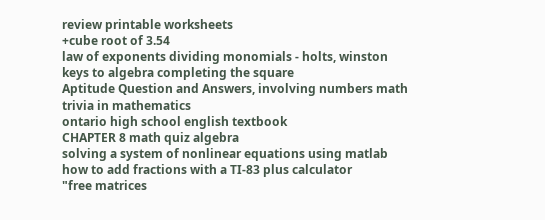review printable worksheets
+cube root of 3.54
law of exponents dividing monomials - holts, winston
keys to algebra completing the square
Aptitude Question and Answers, involving numbers math
trivia in mathematics
ontario high school english textbook
CHAPTER 8 math quiz algebra
solving a system of nonlinear equations using matlab
how to add fractions with a TI-83 plus calculator
"free matrices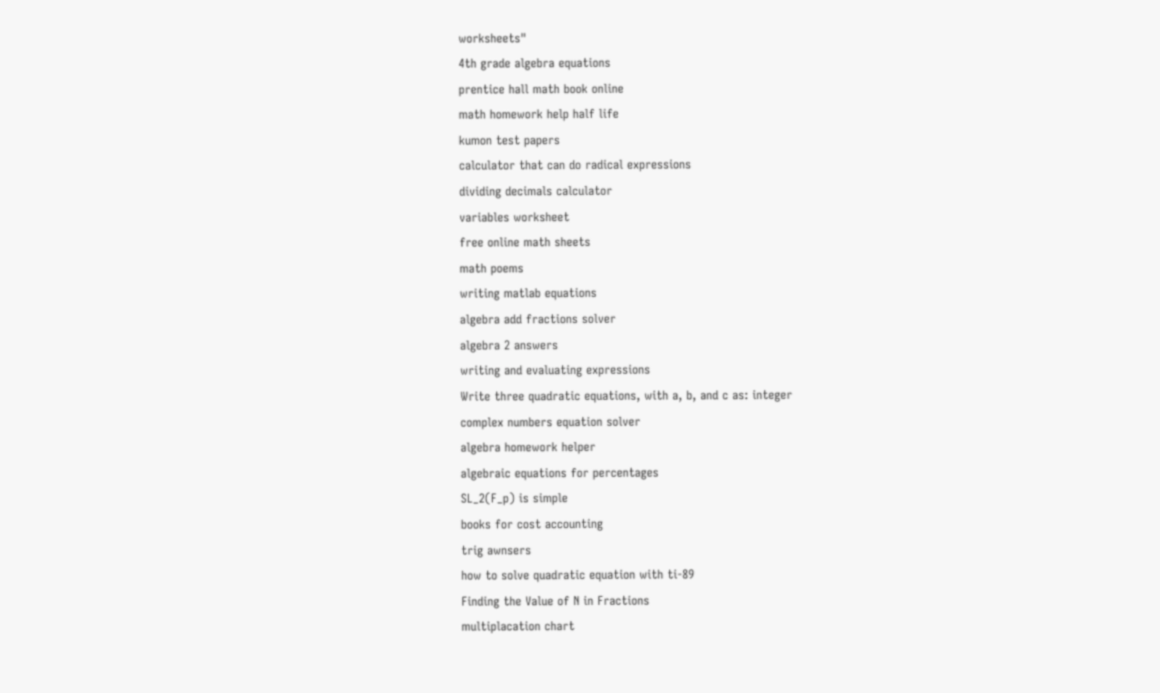worksheets"
4th grade algebra equations
prentice hall math book online
math homework help half life
kumon test papers
calculator that can do radical expressions
dividing decimals calculator
variables worksheet
free online math sheets
math poems
writing matlab equations
algebra add fractions solver
algebra 2 answers
writing and evaluating expressions
Write three quadratic equations, with a, b, and c as: integer
complex numbers equation solver
algebra homework helper
algebraic equations for percentages
SL_2(F_p) is simple
books for cost accounting
trig awnsers
how to solve quadratic equation with ti-89
Finding the Value of N in Fractions
multiplacation chart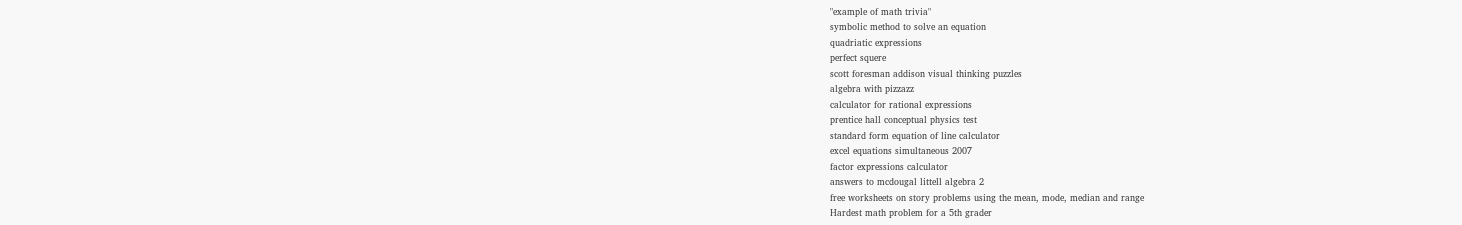"example of math trivia"
symbolic method to solve an equation
quadriatic expressions
perfect squere
scott foresman addison visual thinking puzzles
algebra with pizzazz
calculator for rational expressions
prentice hall conceptual physics test
standard form equation of line calculator
excel equations simultaneous 2007
factor expressions calculator
answers to mcdougal littell algebra 2
free worksheets on story problems using the mean, mode, median and range
Hardest math problem for a 5th grader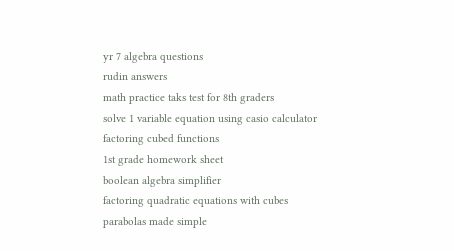yr 7 algebra questions
rudin answers
math practice taks test for 8th graders
solve 1 variable equation using casio calculator
factoring cubed functions
1st grade homework sheet
boolean algebra simplifier
factoring quadratic equations with cubes
parabolas made simple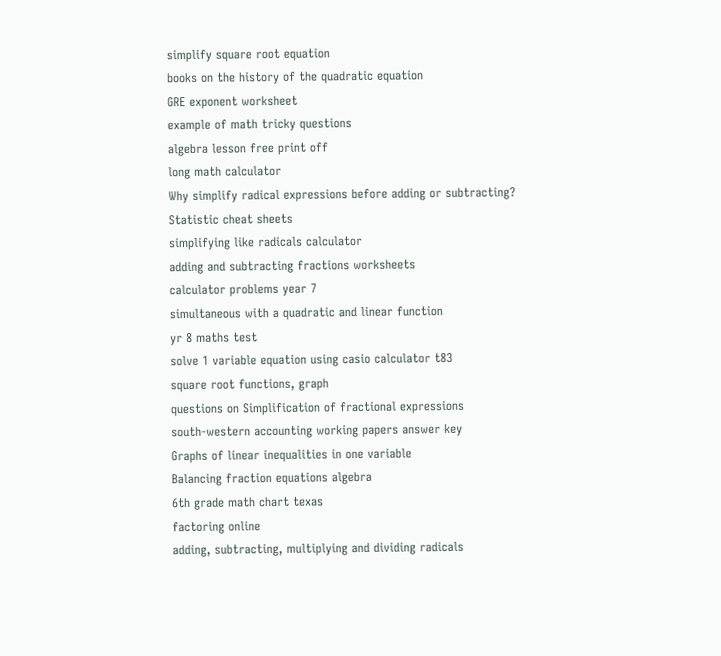simplify square root equation
books on the history of the quadratic equation
GRE exponent worksheet
example of math tricky questions
algebra lesson free print off
long math calculator
Why simplify radical expressions before adding or subtracting?
Statistic cheat sheets
simplifying like radicals calculator
adding and subtracting fractions worksheets
calculator problems year 7
simultaneous with a quadratic and linear function
yr 8 maths test
solve 1 variable equation using casio calculator t83
square root functions, graph
questions on Simplification of fractional expressions
south-western accounting working papers answer key
Graphs of linear inequalities in one variable
Balancing fraction equations algebra
6th grade math chart texas
factoring online
adding, subtracting, multiplying and dividing radicals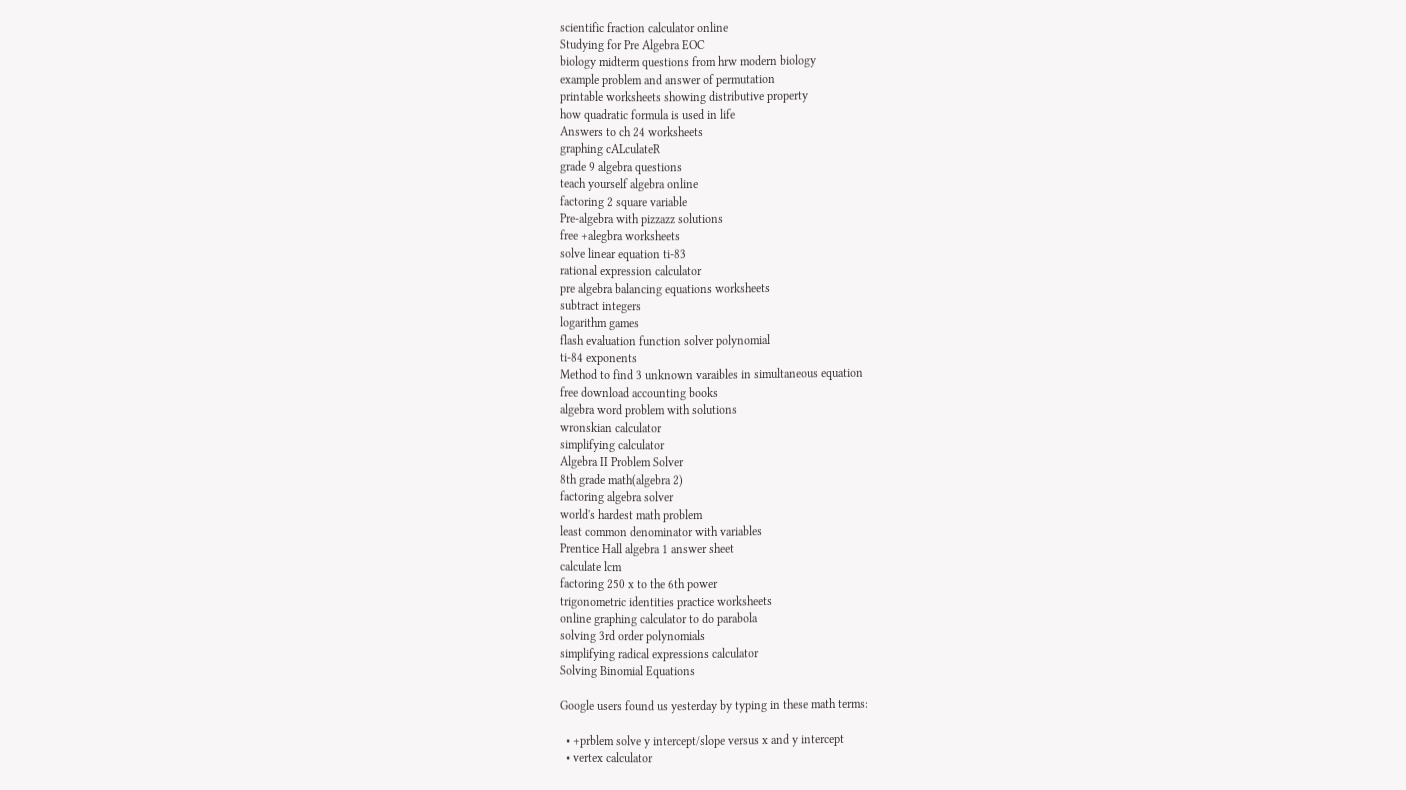scientific fraction calculator online
Studying for Pre Algebra EOC
biology midterm questions from hrw modern biology
example problem and answer of permutation
printable worksheets showing distributive property
how quadratic formula is used in life
Answers to ch 24 worksheets
graphing cALculateR
grade 9 algebra questions
teach yourself algebra online
factoring 2 square variable
Pre-algebra with pizzazz solutions
free +alegbra worksheets
solve linear equation ti-83
rational expression calculator
pre algebra balancing equations worksheets
subtract integers
logarithm games
flash evaluation function solver polynomial
ti-84 exponents
Method to find 3 unknown varaibles in simultaneous equation
free download accounting books
algebra word problem with solutions
wronskian calculator
simplifying calculator
Algebra II Problem Solver
8th grade math(algebra 2)
factoring algebra solver
world's hardest math problem
least common denominator with variables
Prentice Hall algebra 1 answer sheet
calculate lcm
factoring 250 x to the 6th power
trigonometric identities practice worksheets
online graphing calculator to do parabola
solving 3rd order polynomials
simplifying radical expressions calculator
Solving Binomial Equations

Google users found us yesterday by typing in these math terms:

  • +prblem solve y intercept/slope versus x and y intercept
  • vertex calculator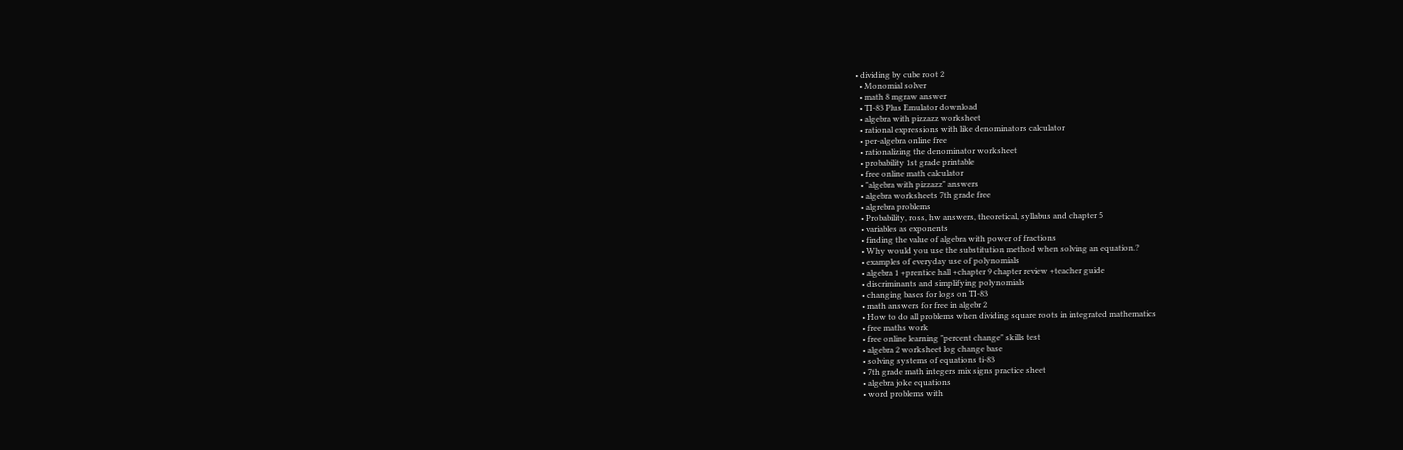• dividing by cube root 2
  • Monomial solver
  • math 8 mgraw answer
  • TI-83 Plus Emulator download
  • algebra with pizzazz worksheet
  • rational expressions with like denominators calculator
  • per-algebra online free
  • rationalizing the denominator worksheet
  • probability 1st grade printable
  • free online math calculator
  • "algebra with pizzazz" answers
  • algebra worksheets 7th grade free
  • algrebra problems
  • Probability, ross, hw answers, theoretical, syllabus and chapter 5
  • variables as exponents
  • finding the value of algebra with power of fractions
  • Why would you use the substitution method when solving an equation.?
  • examples of everyday use of polynomials
  • algebra 1 +prentice hall +chapter 9 chapter review +teacher guide
  • discriminants and simplifying polynomials
  • changing bases for logs on TI-83
  • math answers for free in algebr 2
  • How to do all problems when dividing square roots in integrated mathematics
  • free maths work
  • free online learning "percent change" skills test
  • algebra 2 worksheet log change base
  • solving systems of equations ti-83
  • 7th grade math integers mix signs practice sheet
  • algebra joke equations
  • word problems with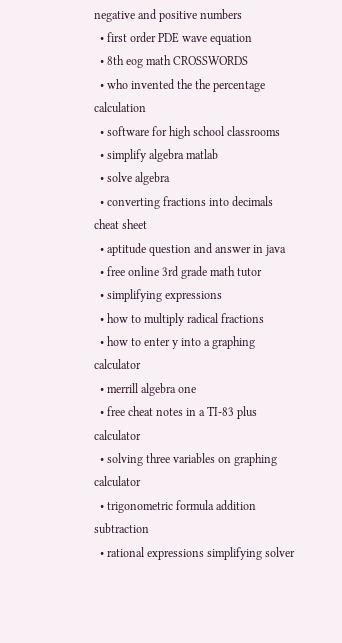negative and positive numbers
  • first order PDE wave equation
  • 8th eog math CROSSWORDS
  • who invented the the percentage calculation
  • software for high school classrooms
  • simplify algebra matlab
  • solve algebra
  • converting fractions into decimals cheat sheet
  • aptitude question and answer in java
  • free online 3rd grade math tutor
  • simplifying expressions
  • how to multiply radical fractions
  • how to enter y into a graphing calculator
  • merrill algebra one
  • free cheat notes in a TI-83 plus calculator
  • solving three variables on graphing calculator
  • trigonometric formula addition subtraction
  • rational expressions simplifying solver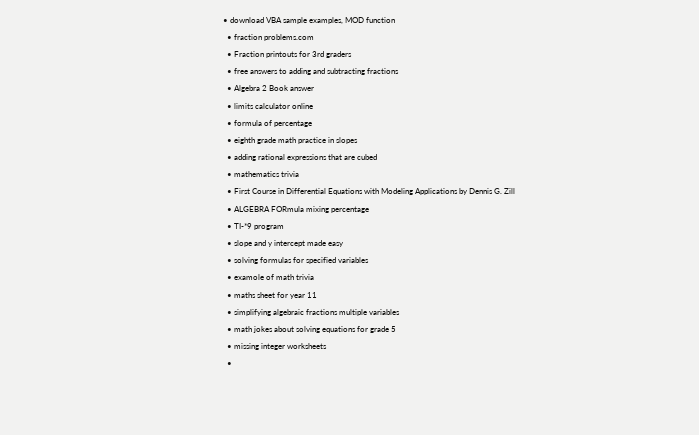• download VBA sample examples, MOD function
  • fraction problems.com
  • Fraction printouts for 3rd graders
  • free answers to adding and subtracting fractions
  • Algebra 2 Book answer
  • limits calculator online
  • formula of percentage
  • eighth grade math practice in slopes
  • adding rational expressions that are cubed
  • mathematics trivia
  • First Course in Differential Equations with Modeling Applications by Dennis G. Zill
  • ALGEBRA FORmula mixing percentage
  • TI-*9 program
  • slope and y intercept made easy
  • solving formulas for specified variables
  • examole of math trivia
  • maths sheet for year 11
  • simplifying algebraic fractions multiple variables
  • math jokes about solving equations for grade 5
  • missing integer worksheets
  •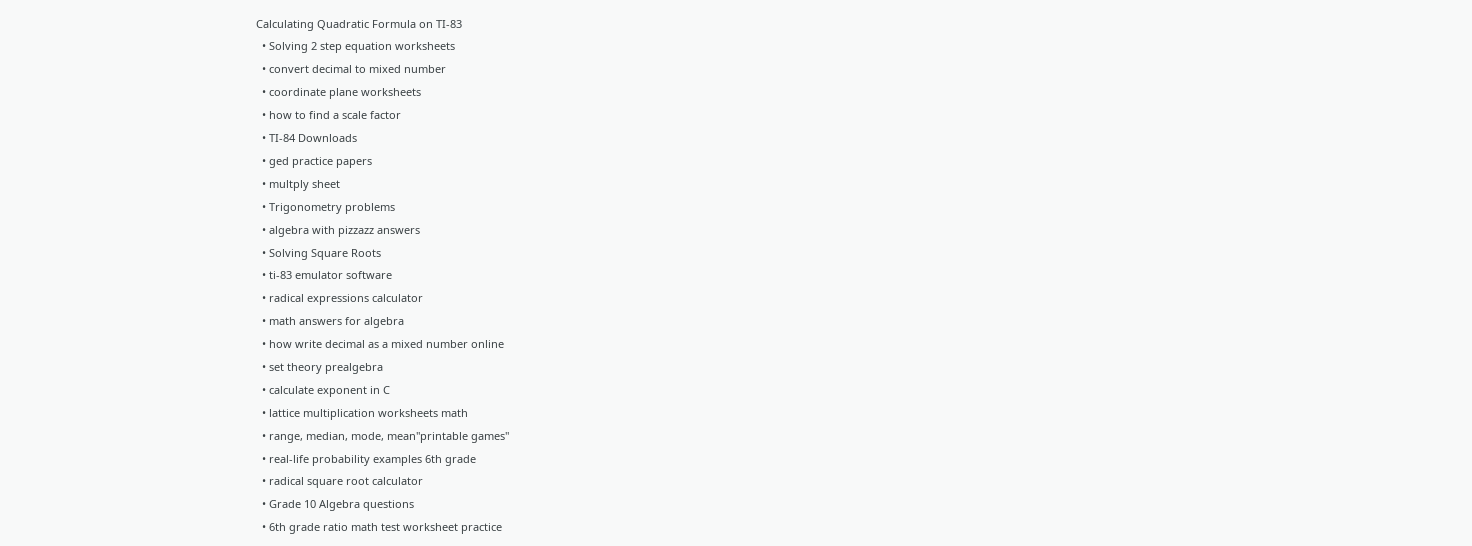Calculating Quadratic Formula on TI-83
  • Solving 2 step equation worksheets
  • convert decimal to mixed number
  • coordinate plane worksheets
  • how to find a scale factor
  • TI-84 Downloads
  • ged practice papers
  • multply sheet
  • Trigonometry problems
  • algebra with pizzazz answers
  • Solving Square Roots
  • ti-83 emulator software
  • radical expressions calculator
  • math answers for algebra
  • how write decimal as a mixed number online
  • set theory prealgebra
  • calculate exponent in C
  • lattice multiplication worksheets math
  • range, median, mode, mean"printable games"
  • real-life probability examples 6th grade
  • radical square root calculator
  • Grade 10 Algebra questions
  • 6th grade ratio math test worksheet practice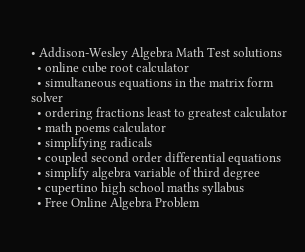• Addison-Wesley Algebra Math Test solutions
  • online cube root calculator
  • simultaneous equations in the matrix form solver
  • ordering fractions least to greatest calculator
  • math poems calculator
  • simplifying radicals
  • coupled second order differential equations
  • simplify algebra variable of third degree
  • cupertino high school maths syllabus
  • Free Online Algebra Problem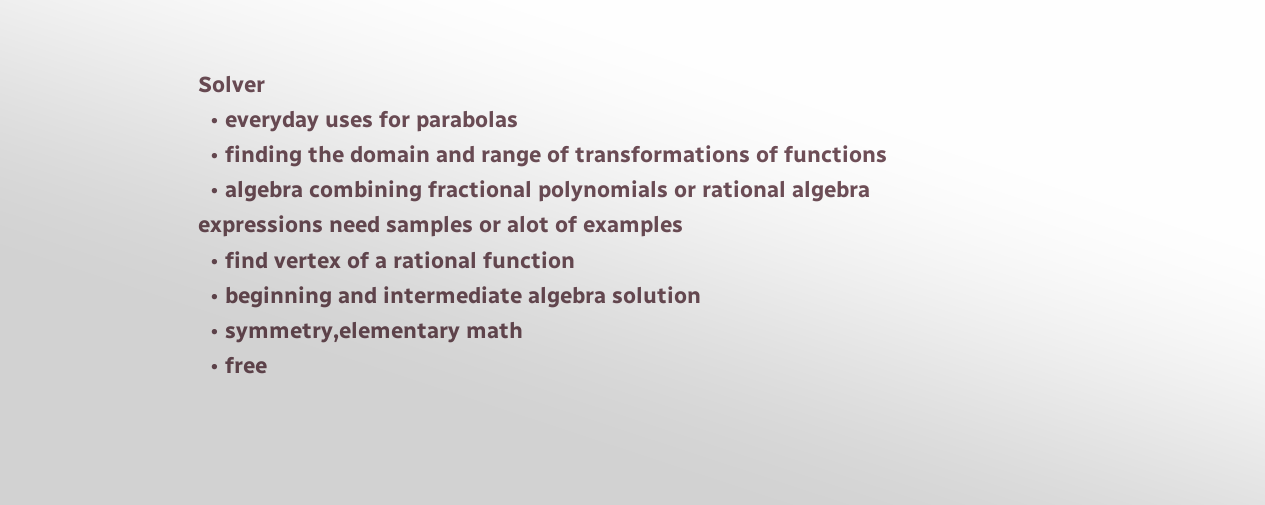Solver
  • everyday uses for parabolas
  • finding the domain and range of transformations of functions
  • algebra combining fractional polynomials or rational algebra expressions need samples or alot of examples
  • find vertex of a rational function
  • beginning and intermediate algebra solution
  • symmetry,elementary math
  • free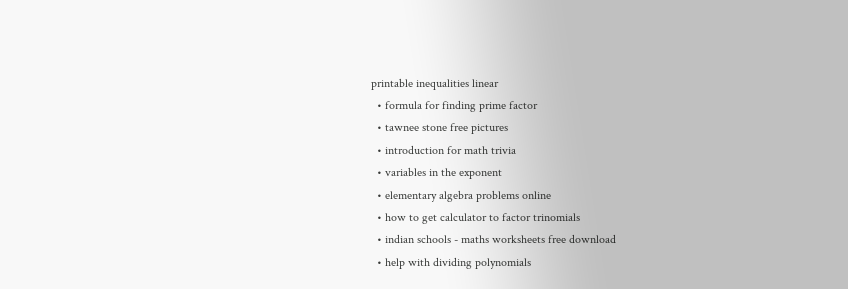printable inequalities linear
  • formula for finding prime factor
  • tawnee stone free pictures
  • introduction for math trivia
  • variables in the exponent
  • elementary algebra problems online
  • how to get calculator to factor trinomials
  • indian schools - maths worksheets free download
  • help with dividing polynomials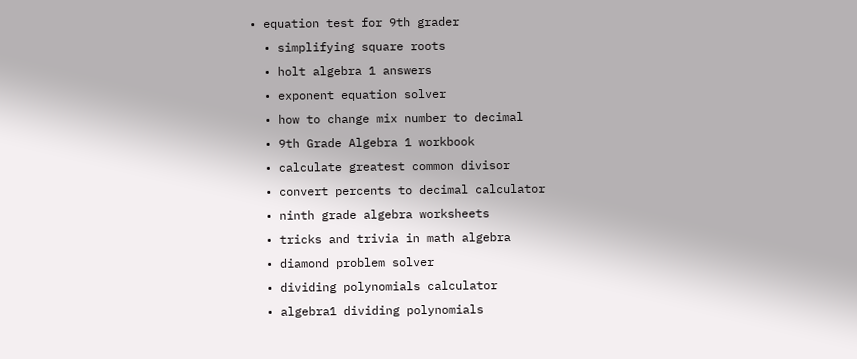• equation test for 9th grader
  • simplifying square roots
  • holt algebra 1 answers
  • exponent equation solver
  • how to change mix number to decimal
  • 9th Grade Algebra 1 workbook
  • calculate greatest common divisor
  • convert percents to decimal calculator
  • ninth grade algebra worksheets
  • tricks and trivia in math algebra
  • diamond problem solver
  • dividing polynomials calculator
  • algebra1 dividing polynomials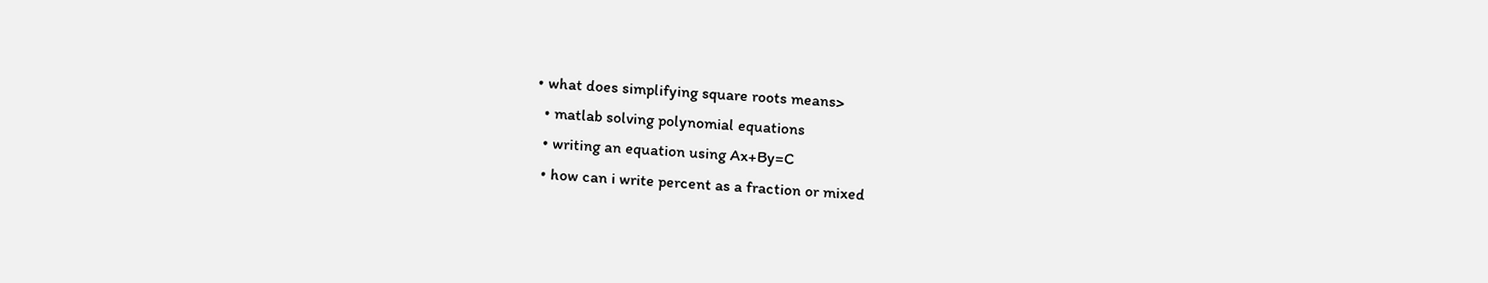• what does simplifying square roots means>
  • matlab solving polynomial equations
  • writing an equation using Ax+By=C
  • how can i write percent as a fraction or mixed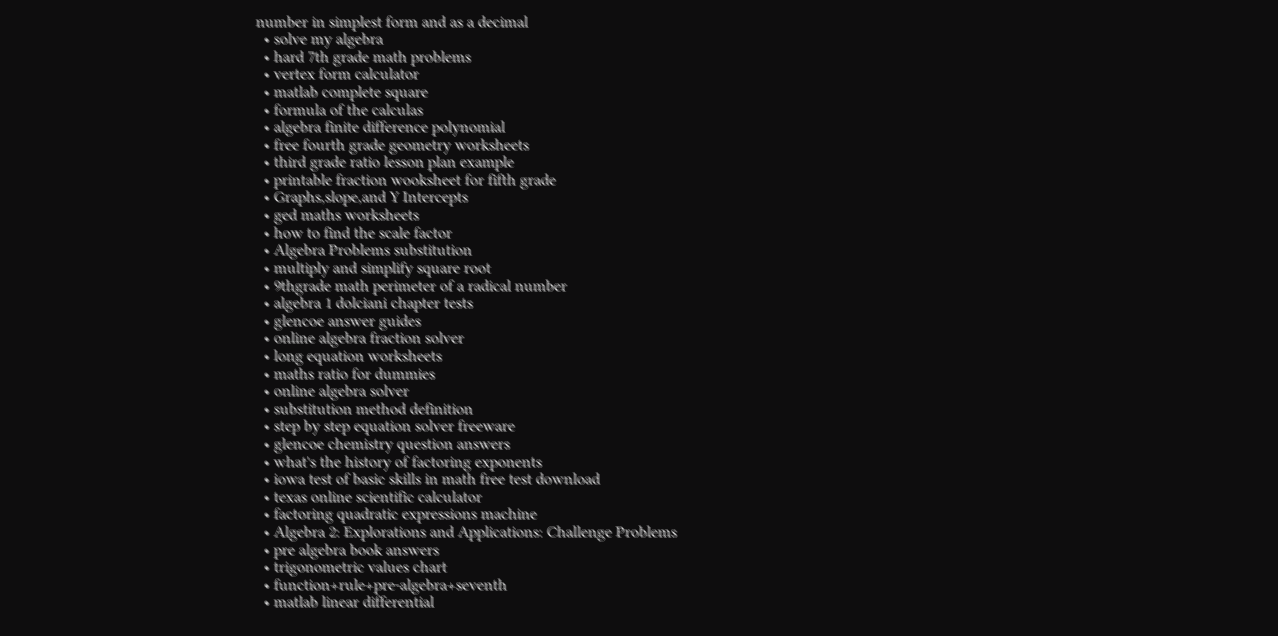number in simplest form and as a decimal
  • solve my algebra
  • hard 7th grade math problems
  • vertex form calculator
  • matlab complete square
  • formula of the calculas
  • algebra finite difference polynomial
  • free fourth grade geometry worksheets
  • third grade ratio lesson plan example
  • printable fraction wooksheet for fifth grade
  • Graphs,slope,and Y Intercepts
  • ged maths worksheets
  • how to find the scale factor
  • Algebra Problems substitution
  • multiply and simplify square root
  • 9thgrade math perimeter of a radical number
  • algebra 1 dolciani chapter tests
  • glencoe answer guides
  • online algebra fraction solver
  • long equation worksheets
  • maths ratio for dummies
  • online algebra solver
  • substitution method definition
  • step by step equation solver freeware
  • glencoe chemistry question answers
  • what's the history of factoring exponents
  • iowa test of basic skills in math free test download
  • texas online scientific calculator
  • factoring quadratic expressions machine
  • Algebra 2: Explorations and Applications: Challenge Problems
  • pre algebra book answers
  • trigonometric values chart
  • function+rule+pre-algebra+seventh
  • matlab linear differential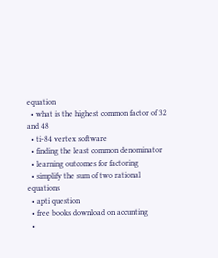equation
  • what is the highest common factor of 32 and 48
  • ti-84 vertex software
  • finding the least common denominator
  • learning outcomes for factoring
  • simplify the sum of two rational equations
  • apti question
  • free books download on accunting
  •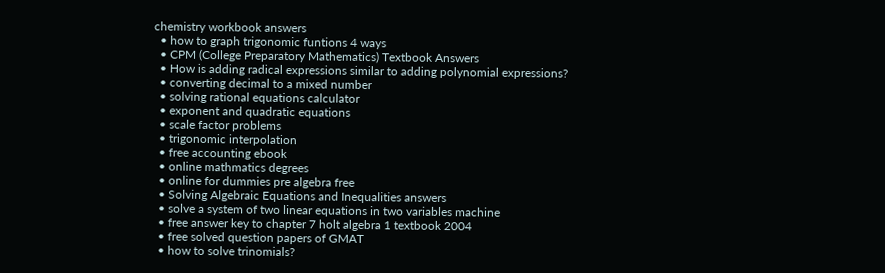chemistry workbook answers
  • how to graph trigonomic funtions 4 ways
  • CPM (College Preparatory Mathematics) Textbook Answers
  • How is adding radical expressions similar to adding polynomial expressions?
  • converting decimal to a mixed number
  • solving rational equations calculator
  • exponent and quadratic equations
  • scale factor problems
  • trigonomic interpolation
  • free accounting ebook
  • online mathmatics degrees
  • online for dummies pre algebra free
  • Solving Algebraic Equations and Inequalities answers
  • solve a system of two linear equations in two variables machine
  • free answer key to chapter 7 holt algebra 1 textbook 2004
  • free solved question papers of GMAT
  • how to solve trinomials?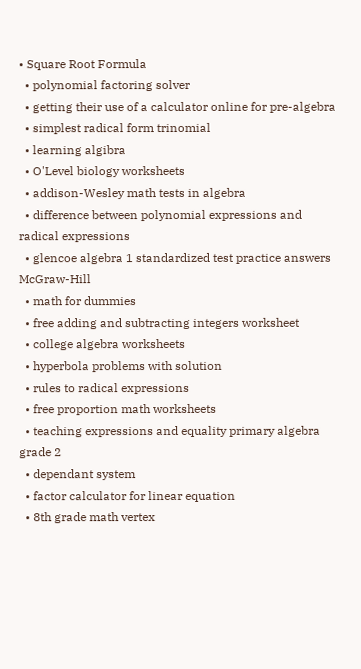• Square Root Formula
  • polynomial factoring solver
  • getting their use of a calculator online for pre-algebra
  • simplest radical form trinomial
  • learning algibra
  • O'Level biology worksheets
  • addison-Wesley math tests in algebra
  • difference between polynomial expressions and radical expressions
  • glencoe algebra 1 standardized test practice answers McGraw-Hill
  • math for dummies
  • free adding and subtracting integers worksheet
  • college algebra worksheets
  • hyperbola problems with solution
  • rules to radical expressions
  • free proportion math worksheets
  • teaching expressions and equality primary algebra grade 2
  • dependant system
  • factor calculator for linear equation
  • 8th grade math vertex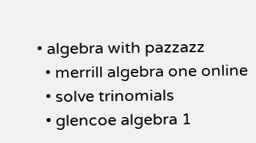• algebra with pazzazz
  • merrill algebra one online
  • solve trinomials
  • glencoe algebra 1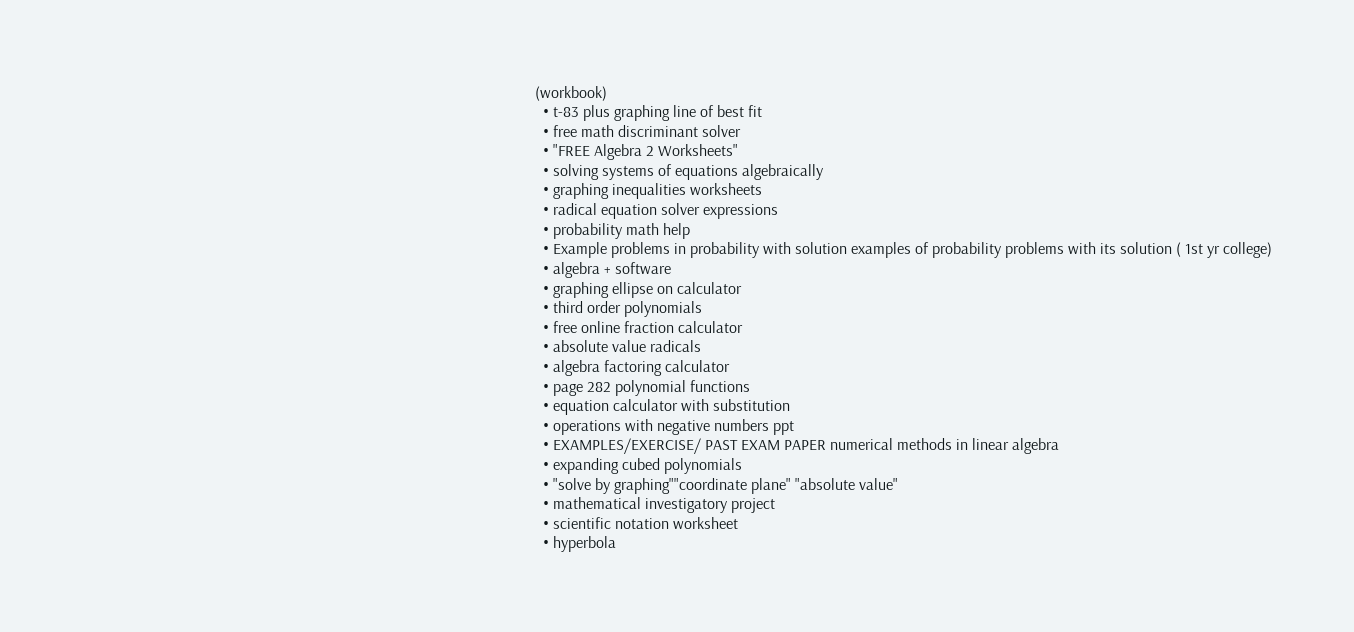(workbook)
  • t-83 plus graphing line of best fit
  • free math discriminant solver
  • "FREE Algebra 2 Worksheets"
  • solving systems of equations algebraically
  • graphing inequalities worksheets
  • radical equation solver expressions
  • probability math help
  • Example problems in probability with solution examples of probability problems with its solution ( 1st yr college)
  • algebra + software
  • graphing ellipse on calculator
  • third order polynomials
  • free online fraction calculator
  • absolute value radicals
  • algebra factoring calculator
  • page 282 polynomial functions
  • equation calculator with substitution
  • operations with negative numbers ppt
  • EXAMPLES/EXERCISE/ PAST EXAM PAPER numerical methods in linear algebra
  • expanding cubed polynomials
  • "solve by graphing""coordinate plane" "absolute value"
  • mathematical investigatory project
  • scientific notation worksheet
  • hyperbola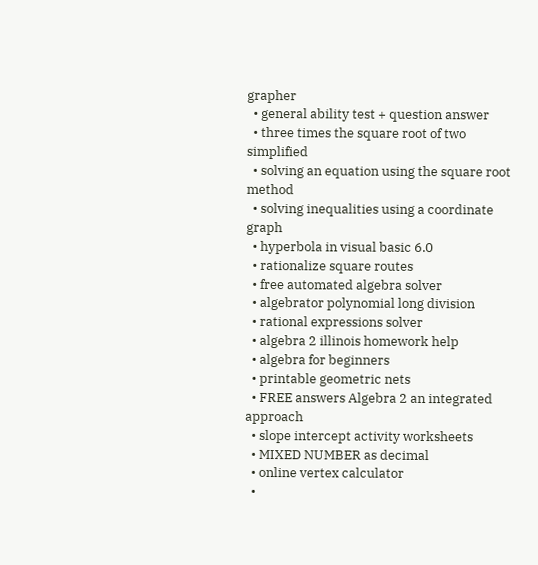grapher
  • general ability test + question answer
  • three times the square root of two simplified
  • solving an equation using the square root method
  • solving inequalities using a coordinate graph
  • hyperbola in visual basic 6.0
  • rationalize square routes
  • free automated algebra solver
  • algebrator polynomial long division
  • rational expressions solver
  • algebra 2 illinois homework help
  • algebra for beginners
  • printable geometric nets
  • FREE answers Algebra 2 an integrated approach
  • slope intercept activity worksheets
  • MIXED NUMBER as decimal
  • online vertex calculator
  •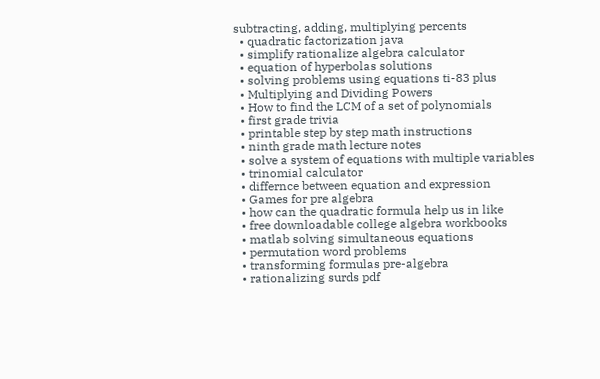subtracting, adding, multiplying percents
  • quadratic factorization java
  • simplify rationalize algebra calculator
  • equation of hyperbolas solutions
  • solving problems using equations ti-83 plus
  • Multiplying and Dividing Powers
  • How to find the LCM of a set of polynomials
  • first grade trivia
  • printable step by step math instructions
  • ninth grade math lecture notes
  • solve a system of equations with multiple variables
  • trinomial calculator
  • differnce between equation and expression
  • Games for pre algebra
  • how can the quadratic formula help us in like
  • free downloadable college algebra workbooks
  • matlab solving simultaneous equations
  • permutation word problems
  • transforming formulas pre-algebra
  • rationalizing surds pdf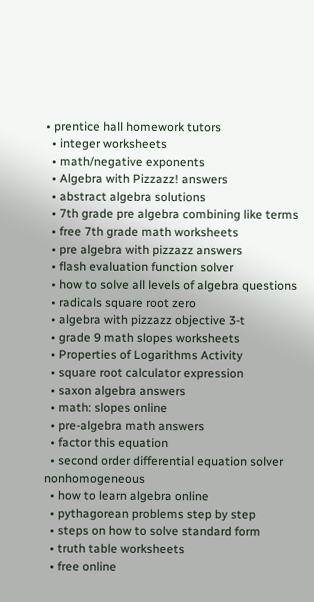• prentice hall homework tutors
  • integer worksheets
  • math/negative exponents
  • Algebra with Pizzazz! answers
  • abstract algebra solutions
  • 7th grade pre algebra combining like terms
  • free 7th grade math worksheets
  • pre algebra with pizzazz answers
  • flash evaluation function solver
  • how to solve all levels of algebra questions
  • radicals square root zero
  • algebra with pizzazz objective 3-t
  • grade 9 math slopes worksheets
  • Properties of Logarithms Activity
  • square root calculator expression
  • saxon algebra answers
  • math: slopes online
  • pre-algebra math answers
  • factor this equation
  • second order differential equation solver nonhomogeneous
  • how to learn algebra online
  • pythagorean problems step by step
  • steps on how to solve standard form
  • truth table worksheets
  • free online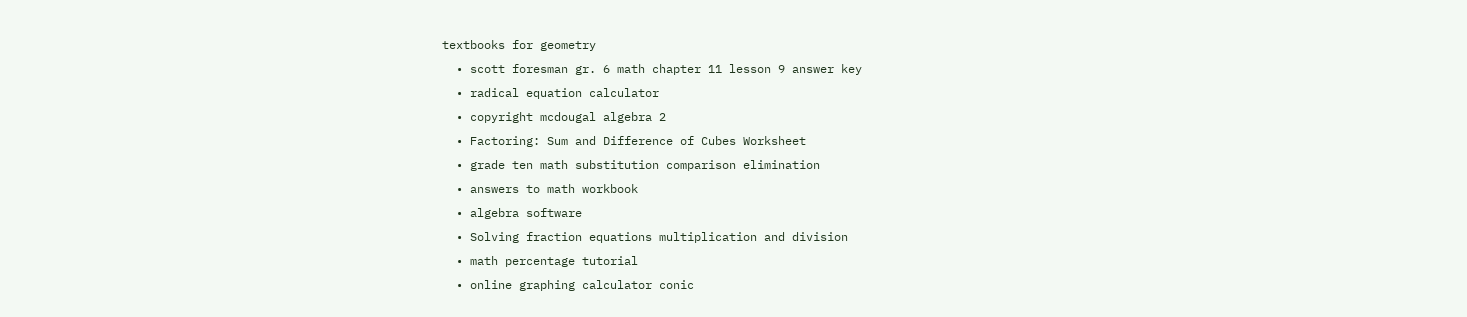textbooks for geometry
  • scott foresman gr. 6 math chapter 11 lesson 9 answer key
  • radical equation calculator
  • copyright mcdougal algebra 2
  • Factoring: Sum and Difference of Cubes Worksheet
  • grade ten math substitution comparison elimination
  • answers to math workbook
  • algebra software
  • Solving fraction equations multiplication and division
  • math percentage tutorial
  • online graphing calculator conic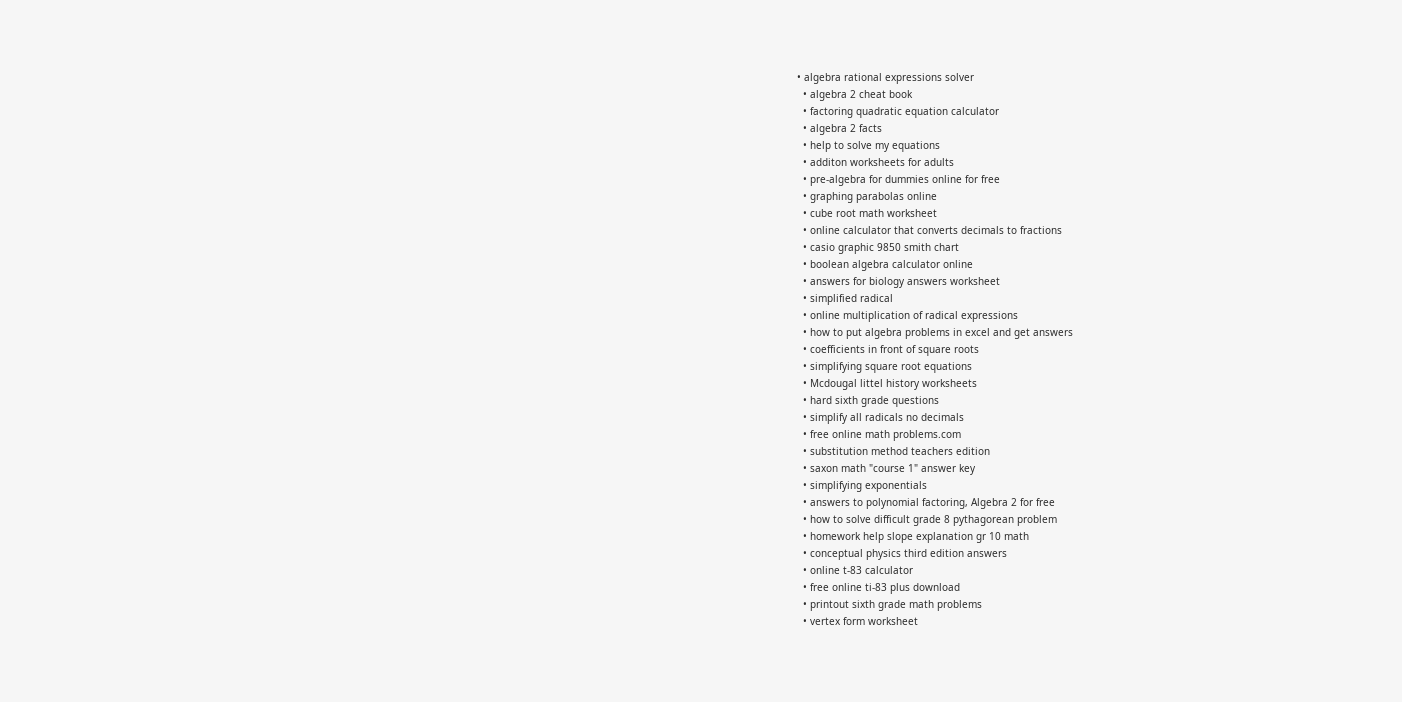• algebra rational expressions solver
  • algebra 2 cheat book
  • factoring quadratic equation calculator
  • algebra 2 facts
  • help to solve my equations
  • additon worksheets for adults
  • pre-algebra for dummies online for free
  • graphing parabolas online
  • cube root math worksheet
  • online calculator that converts decimals to fractions
  • casio graphic 9850 smith chart
  • boolean algebra calculator online
  • answers for biology answers worksheet
  • simplified radical
  • online multiplication of radical expressions
  • how to put algebra problems in excel and get answers
  • coefficients in front of square roots
  • simplifying square root equations
  • Mcdougal littel history worksheets
  • hard sixth grade questions
  • simplify all radicals no decimals
  • free online math problems.com
  • substitution method teachers edition
  • saxon math "course 1" answer key
  • simplifying exponentials
  • answers to polynomial factoring, Algebra 2 for free
  • how to solve difficult grade 8 pythagorean problem
  • homework help slope explanation gr 10 math
  • conceptual physics third edition answers
  • online t-83 calculator
  • free online ti-83 plus download
  • printout sixth grade math problems
  • vertex form worksheet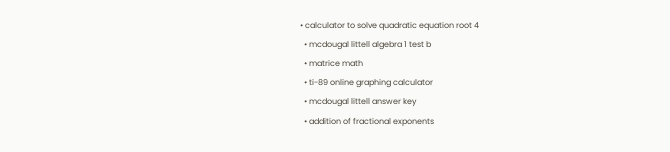• calculator to solve quadratic equation root 4
  • mcdougal littell algebra 1 test b
  • matrice math
  • ti-89 online graphing calculator
  • mcdougal littell answer key
  • addition of fractional exponents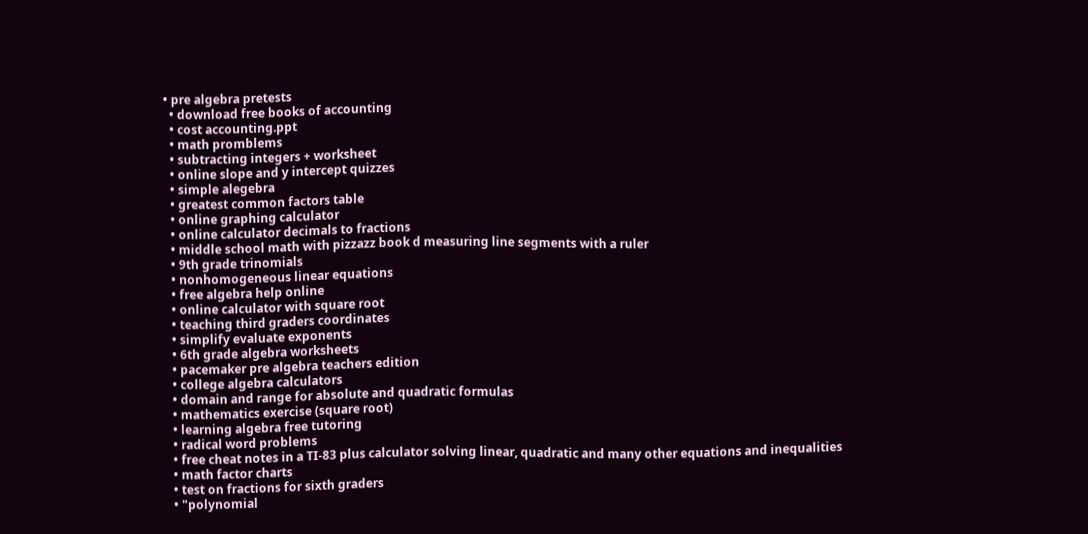• pre algebra pretests
  • download free books of accounting
  • cost accounting.ppt
  • math promblems
  • subtracting integers + worksheet
  • online slope and y intercept quizzes
  • simple alegebra
  • greatest common factors table
  • online graphing calculator
  • online calculator decimals to fractions
  • middle school math with pizzazz book d measuring line segments with a ruler
  • 9th grade trinomials
  • nonhomogeneous linear equations
  • free algebra help online
  • online calculator with square root
  • teaching third graders coordinates
  • simplify evaluate exponents
  • 6th grade algebra worksheets
  • pacemaker pre algebra teachers edition
  • college algebra calculators
  • domain and range for absolute and quadratic formulas
  • mathematics exercise (square root)
  • learning algebra free tutoring
  • radical word problems
  • free cheat notes in a TI-83 plus calculator solving linear, quadratic and many other equations and inequalities
  • math factor charts
  • test on fractions for sixth graders
  • "polynomial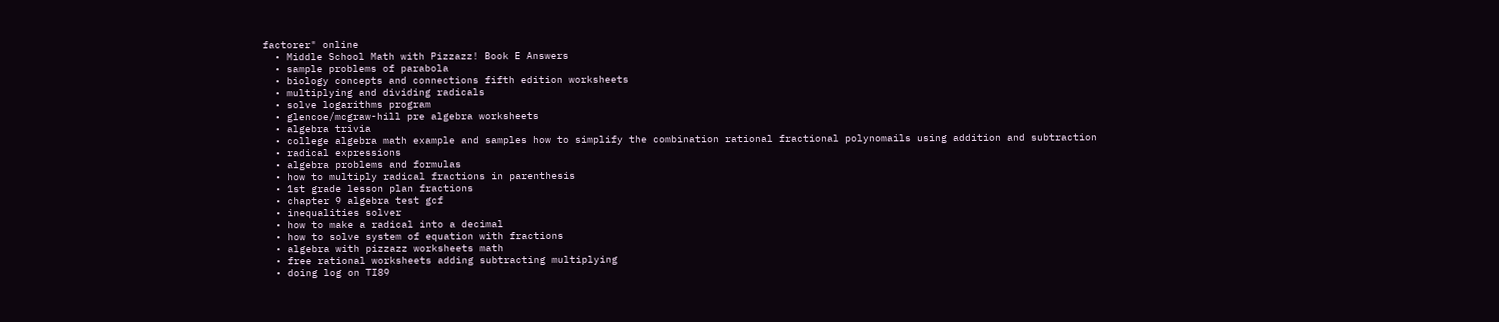factorer" online
  • Middle School Math with Pizzazz! Book E Answers
  • sample problems of parabola
  • biology concepts and connections fifth edition worksheets
  • multiplying and dividing radicals
  • solve logarithms program
  • glencoe/mcgraw-hill pre algebra worksheets
  • algebra trivia
  • college algebra math example and samples how to simplify the combination rational fractional polynomails using addition and subtraction
  • radical expressions
  • algebra problems and formulas
  • how to multiply radical fractions in parenthesis
  • 1st grade lesson plan fractions
  • chapter 9 algebra test gcf
  • inequalities solver
  • how to make a radical into a decimal
  • how to solve system of equation with fractions
  • algebra with pizzazz worksheets math
  • free rational worksheets adding subtracting multiplying
  • doing log on TI89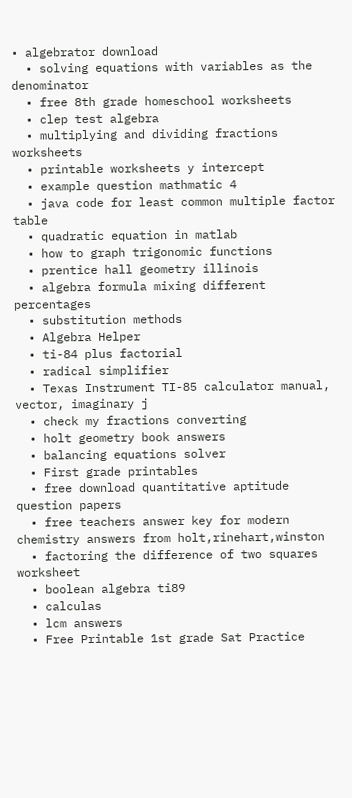• algebrator download
  • solving equations with variables as the denominator
  • free 8th grade homeschool worksheets
  • clep test algebra
  • multiplying and dividing fractions worksheets
  • printable worksheets y intercept
  • example question mathmatic 4
  • java code for least common multiple factor table
  • quadratic equation in matlab
  • how to graph trigonomic functions
  • prentice hall geometry illinois
  • algebra formula mixing different percentages
  • substitution methods
  • Algebra Helper
  • ti-84 plus factorial
  • radical simplifier
  • Texas Instrument TI-85 calculator manual, vector, imaginary j
  • check my fractions converting
  • holt geometry book answers
  • balancing equations solver
  • First grade printables
  • free download quantitative aptitude question papers
  • free teachers answer key for modern chemistry answers from holt,rinehart,winston
  • factoring the difference of two squares worksheet
  • boolean algebra ti89
  • calculas
  • lcm answers
  • Free Printable 1st grade Sat Practice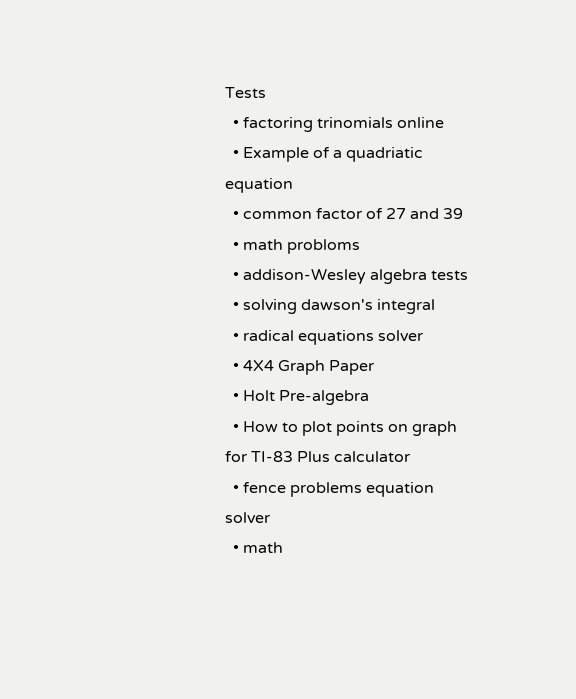Tests
  • factoring trinomials online
  • Example of a quadriatic equation
  • common factor of 27 and 39
  • math probloms
  • addison-Wesley algebra tests
  • solving dawson's integral
  • radical equations solver
  • 4X4 Graph Paper
  • Holt Pre-algebra
  • How to plot points on graph for TI-83 Plus calculator
  • fence problems equation solver
  • math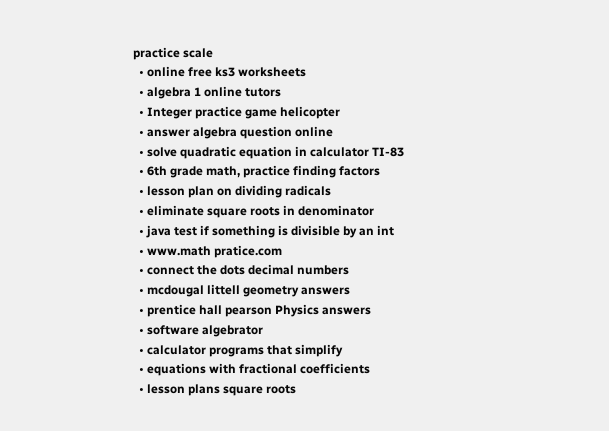practice scale
  • online free ks3 worksheets
  • algebra 1 online tutors
  • Integer practice game helicopter
  • answer algebra question online
  • solve quadratic equation in calculator TI-83
  • 6th grade math, practice finding factors
  • lesson plan on dividing radicals
  • eliminate square roots in denominator
  • java test if something is divisible by an int
  • www.math pratice.com
  • connect the dots decimal numbers
  • mcdougal littell geometry answers
  • prentice hall pearson Physics answers
  • software algebrator
  • calculator programs that simplify
  • equations with fractional coefficients
  • lesson plans square roots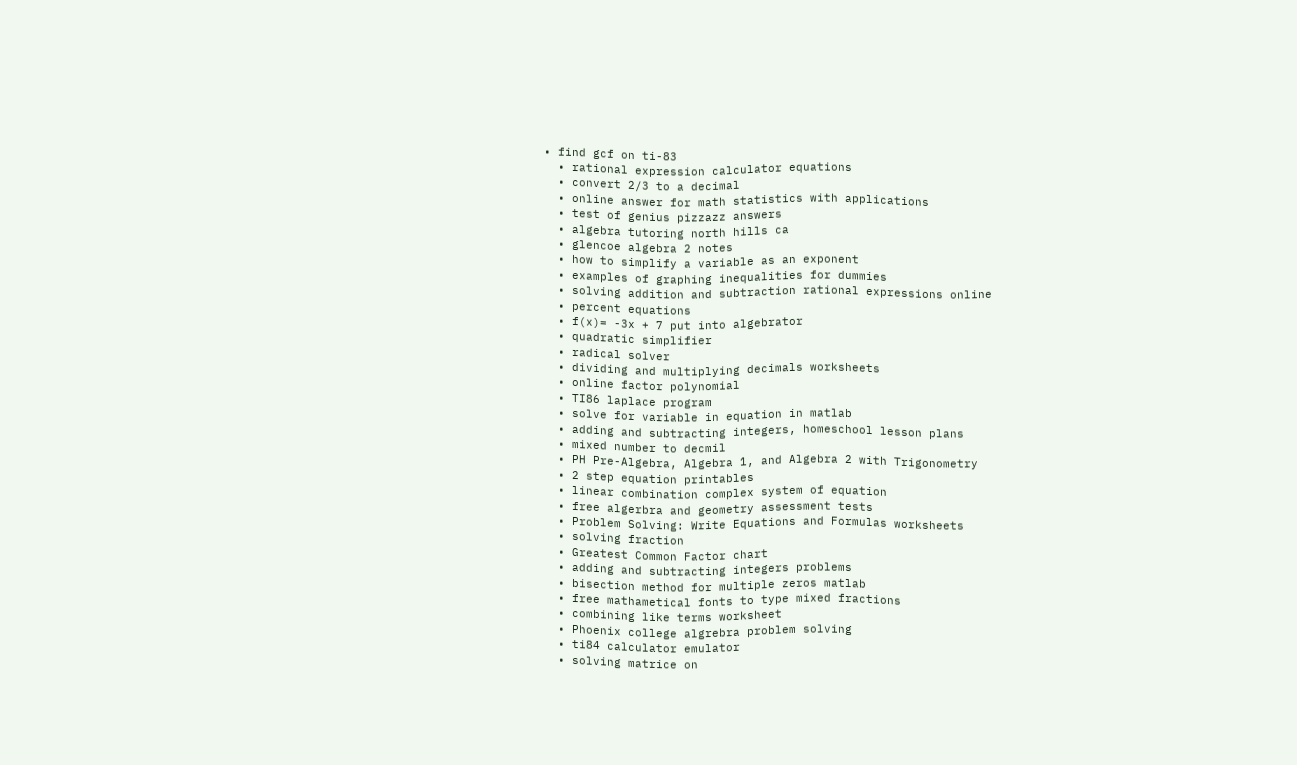• find gcf on ti-83
  • rational expression calculator equations
  • convert 2/3 to a decimal
  • online answer for math statistics with applications
  • test of genius pizzazz answers
  • algebra tutoring north hills ca
  • glencoe algebra 2 notes
  • how to simplify a variable as an exponent
  • examples of graphing inequalities for dummies
  • solving addition and subtraction rational expressions online
  • percent equations
  • f(x)= -3x + 7 put into algebrator
  • quadratic simplifier
  • radical solver
  • dividing and multiplying decimals worksheets
  • online factor polynomial
  • TI86 laplace program
  • solve for variable in equation in matlab
  • adding and subtracting integers, homeschool lesson plans
  • mixed number to decmil
  • PH Pre-Algebra, Algebra 1, and Algebra 2 with Trigonometry
  • 2 step equation printables
  • linear combination complex system of equation
  • free algerbra and geometry assessment tests
  • Problem Solving: Write Equations and Formulas worksheets
  • solving fraction
  • Greatest Common Factor chart
  • adding and subtracting integers problems
  • bisection method for multiple zeros matlab
  • free mathametical fonts to type mixed fractions
  • combining like terms worksheet
  • Phoenix college algrebra problem solving
  • ti84 calculator emulator
  • solving matrice on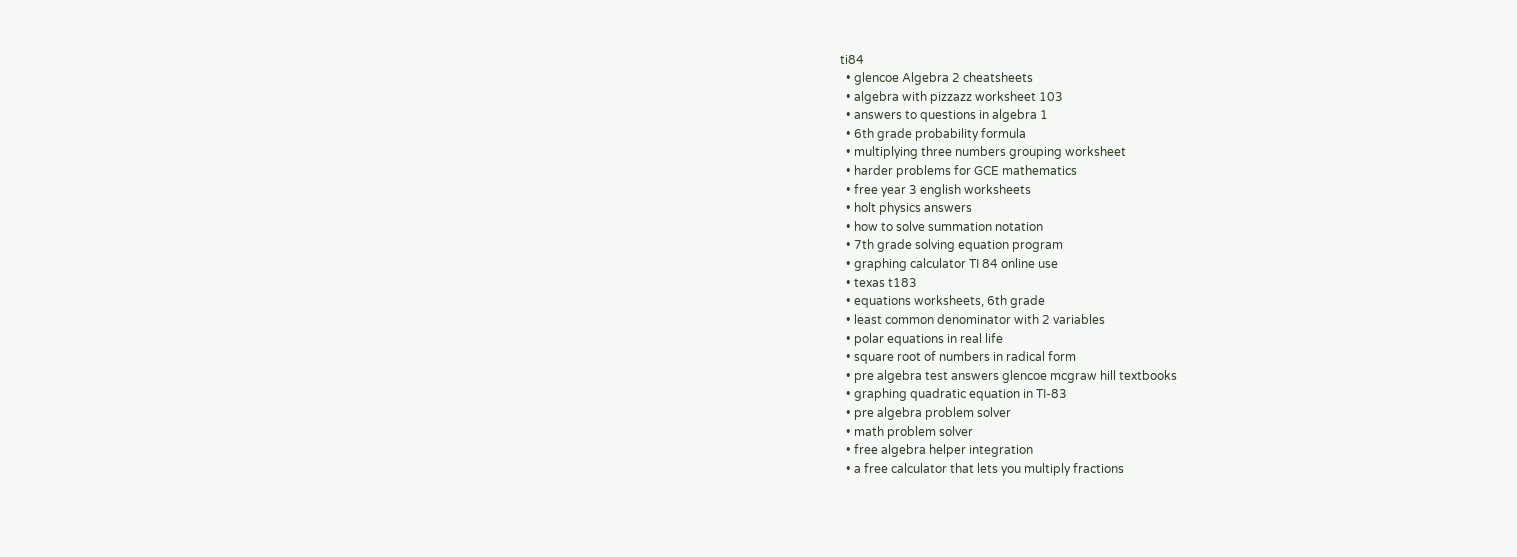ti84
  • glencoe Algebra 2 cheatsheets
  • algebra with pizzazz worksheet 103
  • answers to questions in algebra 1
  • 6th grade probability formula
  • multiplying three numbers grouping worksheet
  • harder problems for GCE mathematics
  • free year 3 english worksheets
  • holt physics answers
  • how to solve summation notation
  • 7th grade solving equation program
  • graphing calculator TI 84 online use
  • texas t183
  • equations worksheets, 6th grade
  • least common denominator with 2 variables
  • polar equations in real life
  • square root of numbers in radical form
  • pre algebra test answers glencoe mcgraw hill textbooks
  • graphing quadratic equation in TI-83
  • pre algebra problem solver
  • math problem solver
  • free algebra helper integration
  • a free calculator that lets you multiply fractions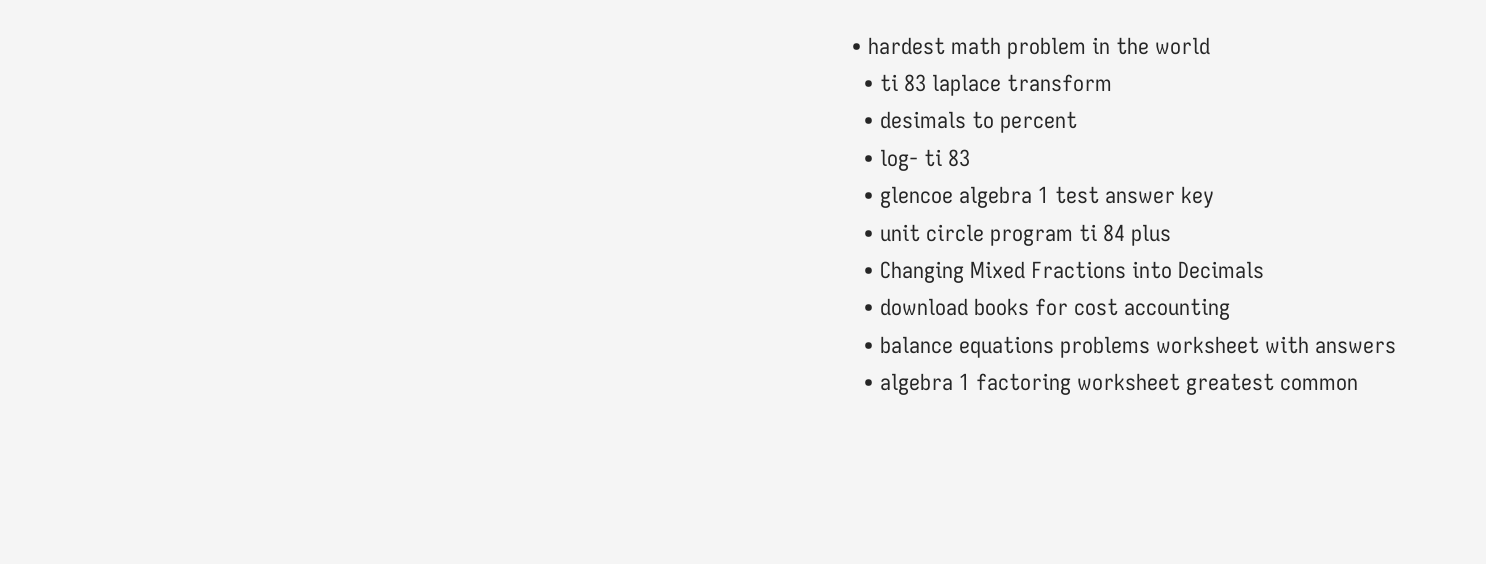• hardest math problem in the world
  • ti 83 laplace transform
  • desimals to percent
  • log- ti 83
  • glencoe algebra 1 test answer key
  • unit circle program ti 84 plus
  • Changing Mixed Fractions into Decimals
  • download books for cost accounting
  • balance equations problems worksheet with answers
  • algebra 1 factoring worksheet greatest common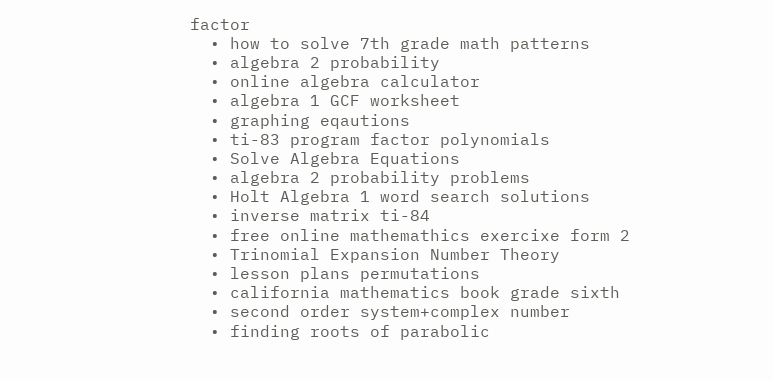factor
  • how to solve 7th grade math patterns
  • algebra 2 probability
  • online algebra calculator
  • algebra 1 GCF worksheet
  • graphing eqautions
  • ti-83 program factor polynomials
  • Solve Algebra Equations
  • algebra 2 probability problems
  • Holt Algebra 1 word search solutions
  • inverse matrix ti-84
  • free online mathemathics exercixe form 2
  • Trinomial Expansion Number Theory
  • lesson plans permutations
  • california mathematics book grade sixth
  • second order system+complex number
  • finding roots of parabolic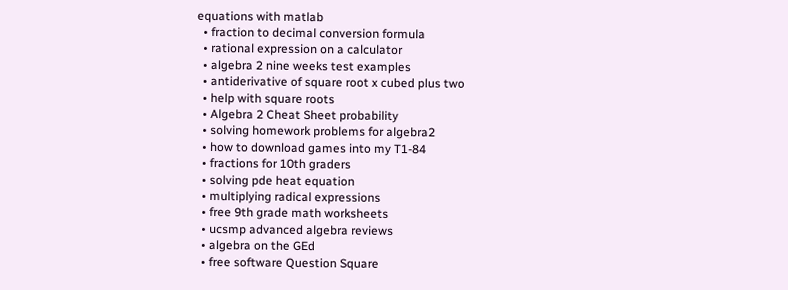equations with matlab
  • fraction to decimal conversion formula
  • rational expression on a calculator
  • algebra 2 nine weeks test examples
  • antiderivative of square root x cubed plus two
  • help with square roots
  • Algebra 2 Cheat Sheet probability
  • solving homework problems for algebra2
  • how to download games into my T1-84
  • fractions for 10th graders
  • solving pde heat equation
  • multiplying radical expressions
  • free 9th grade math worksheets
  • ucsmp advanced algebra reviews
  • algebra on the GEd
  • free software Question Square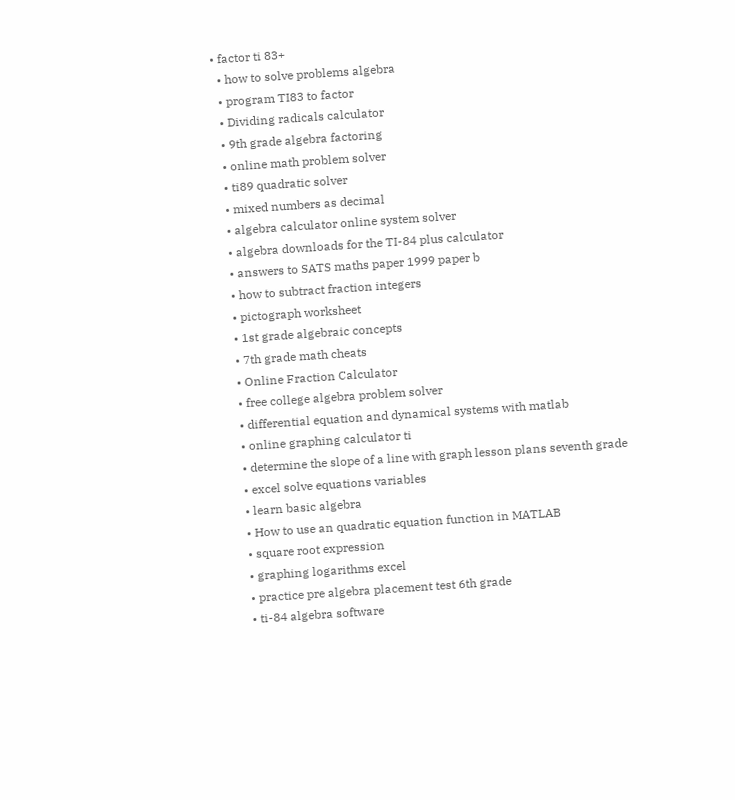• factor ti 83+
  • how to solve problems algebra
  • program TI83 to factor
  • Dividing radicals calculator
  • 9th grade algebra factoring
  • online math problem solver
  • ti89 quadratic solver
  • mixed numbers as decimal
  • algebra calculator online system solver
  • algebra downloads for the TI-84 plus calculator
  • answers to SATS maths paper 1999 paper b
  • how to subtract fraction integers
  • pictograph worksheet
  • 1st grade algebraic concepts
  • 7th grade math cheats
  • Online Fraction Calculator
  • free college algebra problem solver
  • differential equation and dynamical systems with matlab
  • online graphing calculator ti
  • determine the slope of a line with graph lesson plans seventh grade
  • excel solve equations variables
  • learn basic algebra
  • How to use an quadratic equation function in MATLAB
  • square root expression
  • graphing logarithms excel
  • practice pre algebra placement test 6th grade
  • ti-84 algebra software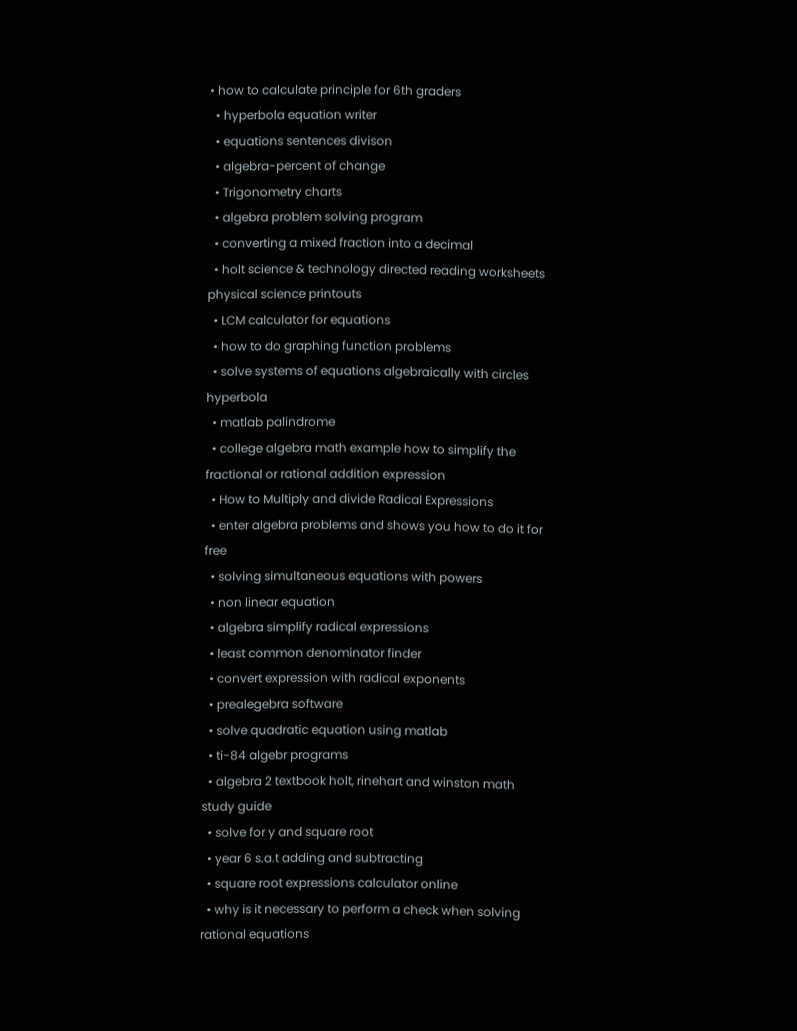• how to calculate principle for 6th graders
  • hyperbola equation writer
  • equations sentences divison
  • algebra-percent of change
  • Trigonometry charts
  • algebra problem solving program
  • converting a mixed fraction into a decimal
  • holt science & technology directed reading worksheets physical science printouts
  • LCM calculator for equations
  • how to do graphing function problems
  • solve systems of equations algebraically with circles hyperbola
  • matlab palindrome
  • college algebra math example how to simplify the fractional or rational addition expression
  • How to Multiply and divide Radical Expressions
  • enter algebra problems and shows you how to do it for free
  • solving simultaneous equations with powers
  • non linear equation
  • algebra simplify radical expressions
  • least common denominator finder
  • convert expression with radical exponents
  • prealegebra software
  • solve quadratic equation using matlab
  • ti-84 algebr programs
  • algebra 2 textbook holt, rinehart and winston math study guide
  • solve for y and square root
  • year 6 s.a.t adding and subtracting
  • square root expressions calculator online
  • why is it necessary to perform a check when solving rational equations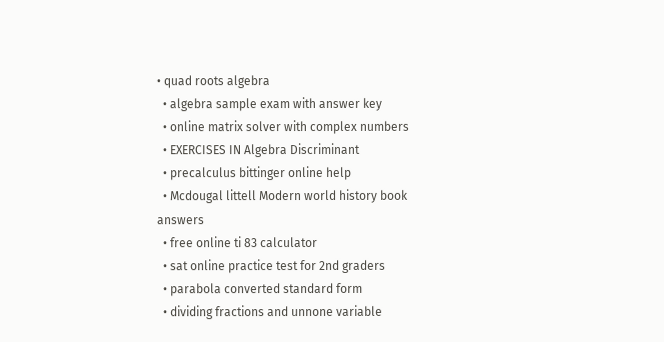• quad roots algebra
  • algebra sample exam with answer key
  • online matrix solver with complex numbers
  • EXERCISES IN Algebra Discriminant
  • precalculus bittinger online help
  • Mcdougal littell Modern world history book answers
  • free online ti 83 calculator
  • sat online practice test for 2nd graders
  • parabola converted standard form
  • dividing fractions and unnone variable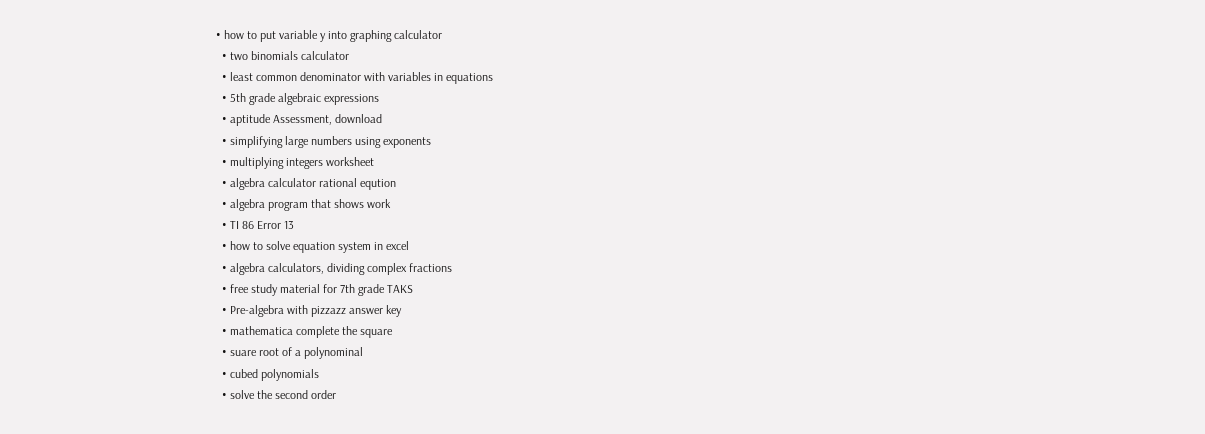• how to put variable y into graphing calculator
  • two binomials calculator
  • least common denominator with variables in equations
  • 5th grade algebraic expressions
  • aptitude Assessment, download
  • simplifying large numbers using exponents
  • multiplying integers worksheet
  • algebra calculator rational eqution
  • algebra program that shows work
  • TI 86 Error 13
  • how to solve equation system in excel
  • algebra calculators, dividing complex fractions
  • free study material for 7th grade TAKS
  • Pre-algebra with pizzazz answer key
  • mathematica complete the square
  • suare root of a polynominal
  • cubed polynomials
  • solve the second order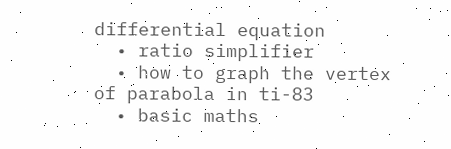differential equation
  • ratio simplifier
  • how to graph the vertex of parabola in ti-83
  • basic maths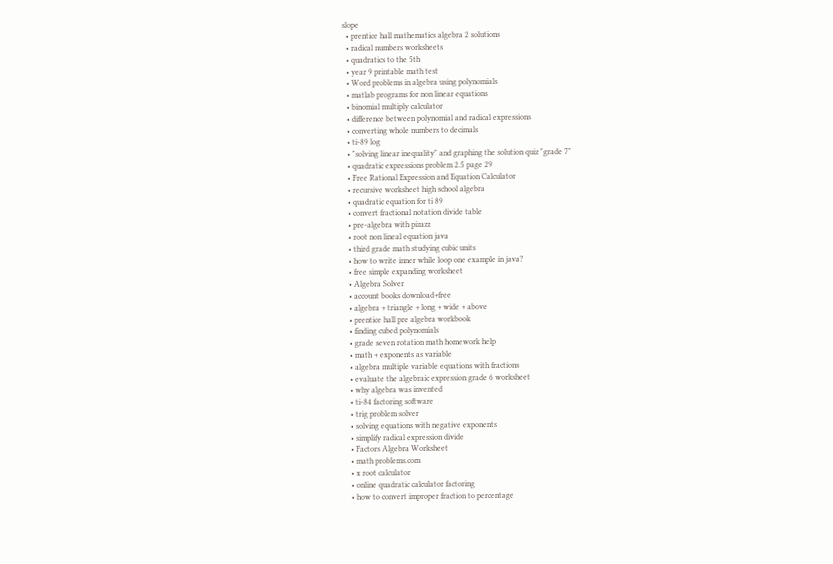slope
  • prentice hall mathematics algebra 2 solutions
  • radical numbers worksheets
  • quadratics to the 5th
  • year 9 printable math test
  • Word problems in algebra using polynomials
  • matlab programs for non linear equations
  • binomial multiply calculator
  • difference between polynomial and radical expressions
  • converting whole numbers to decimals
  • ti-89 log
  • "solving linear inequality" and graphing the solution quiz "grade 7"
  • quadratic expressions problem 2.5 page 29
  • Free Rational Expression and Equation Calculator
  • recursive worksheet high school algebra
  • quadratic equation for ti 89
  • convert fractional notation divide table
  • pre-algebra with pizazz
  • root non lineal equation java
  • third grade math studying cubic units
  • how to write inner while loop one example in java?
  • free simple expanding worksheet
  • Algebra Solver
  • account books download+free
  • algebra + triangle + long + wide + above
  • prentice hall pre algebra workbook
  • finding cubed polynomials
  • grade seven rotation math homework help
  • math + exponents as variable
  • algebra multiple variable equations with fractions
  • evaluate the algebraic expression grade 6 worksheet
  • why algebra was invented
  • ti-84 factoring software
  • trig problem solver
  • solving equations with negative exponents
  • simplify radical expression divide
  • Factors Algebra Worksheet
  • math problems.com
  • x root calculator
  • online quadratic calculator factoring
  • how to convert improper fraction to percentage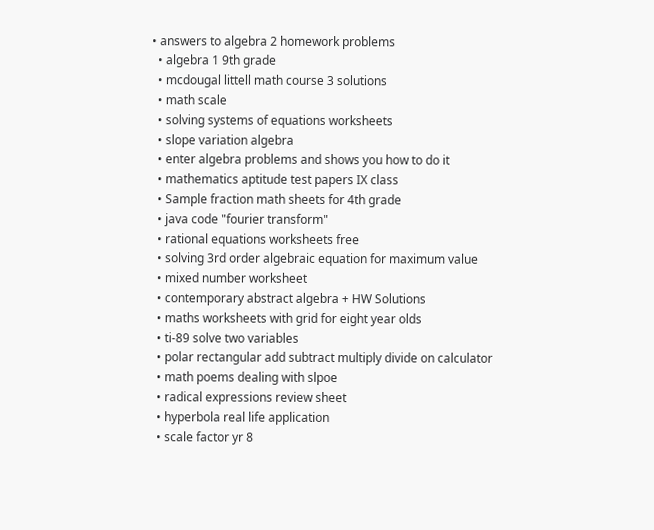• answers to algebra 2 homework problems
  • algebra 1 9th grade
  • mcdougal littell math course 3 solutions
  • math scale
  • solving systems of equations worksheets
  • slope variation algebra
  • enter algebra problems and shows you how to do it
  • mathematics aptitude test papers IX class
  • Sample fraction math sheets for 4th grade
  • java code "fourier transform"
  • rational equations worksheets free
  • solving 3rd order algebraic equation for maximum value
  • mixed number worksheet
  • contemporary abstract algebra + HW Solutions
  • maths worksheets with grid for eight year olds
  • ti-89 solve two variables
  • polar rectangular add subtract multiply divide on calculator
  • math poems dealing with slpoe
  • radical expressions review sheet
  • hyperbola real life application
  • scale factor yr 8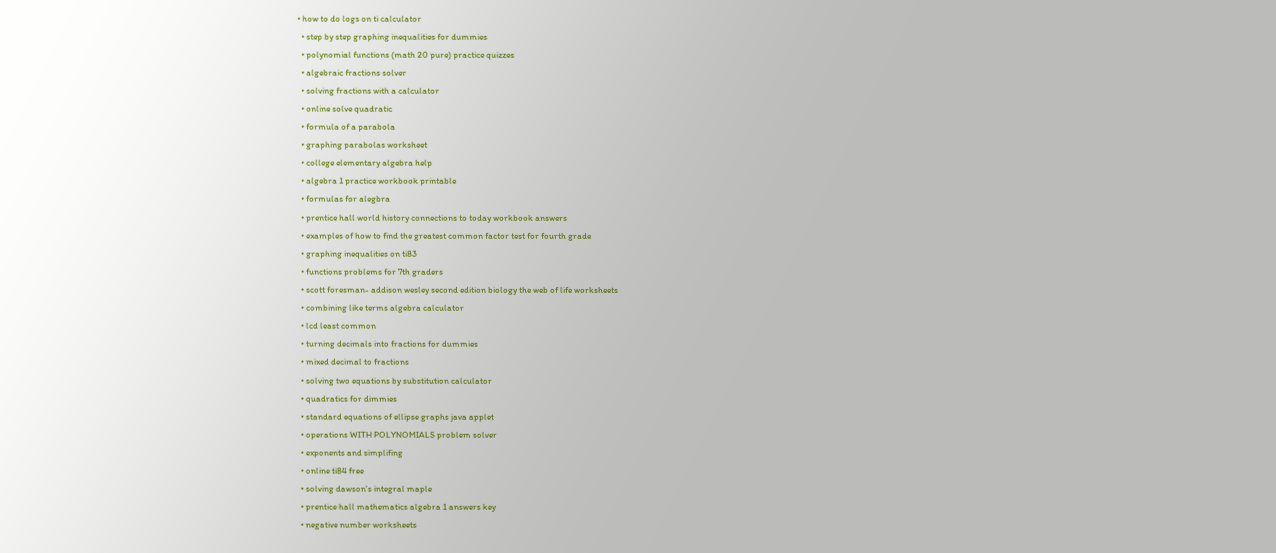• how to do logs on ti calculator
  • step by step graphing inequalities for dummies
  • polynomial functions (math 20 pure) practice quizzes
  • algebraic fractions solver
  • solving fractions with a calculator
  • online solve quadratic
  • formula of a parabola
  • graphing parabolas worksheet
  • college elementary algebra help
  • algebra 1 practice workbook printable
  • formulas for alegbra
  • prentice hall world history connections to today workbook answers
  • examples of how to find the greatest common factor test for fourth grade
  • graphing inequalities on ti83
  • functions problems for 7th graders
  • scott foresman- addison wesley second edition biology the web of life worksheets
  • combining like terms algebra calculator
  • lcd least common
  • turning decimals into fractions for dummies
  • mixed decimal to fractions
  • solving two equations by substitution calculator
  • quadratics for dimmies
  • standard equations of ellipse graphs java applet
  • operations WITH POLYNOMIALS problem solver
  • exponents and simplifing
  • online ti84 free
  • solving dawson's integral maple
  • prentice hall mathematics algebra 1 answers key
  • negative number worksheets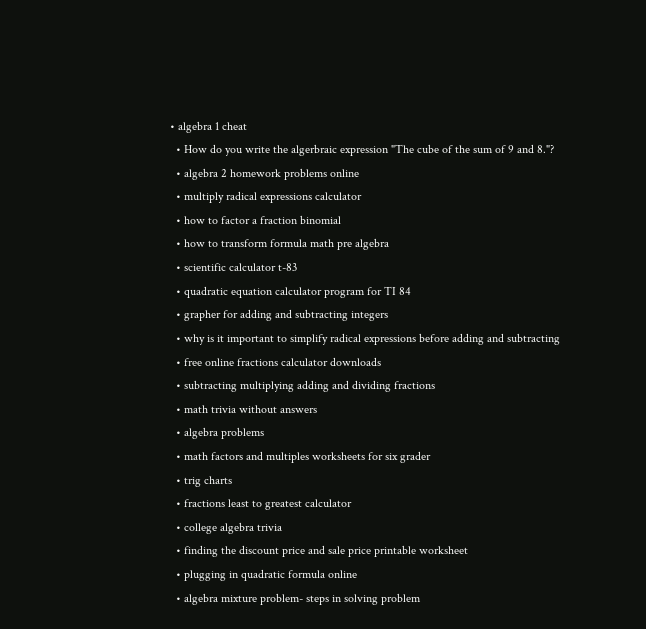• algebra 1 cheat
  • How do you write the algerbraic expression "The cube of the sum of 9 and 8."?
  • algebra 2 homework problems online
  • multiply radical expressions calculator
  • how to factor a fraction binomial
  • how to transform formula math pre algebra
  • scientific calculator t-83
  • quadratic equation calculator program for TI 84
  • grapher for adding and subtracting integers
  • why is it important to simplify radical expressions before adding and subtracting
  • free online fractions calculator downloads
  • subtracting multiplying adding and dividing fractions
  • math trivia without answers
  • algebra problems
  • math factors and multiples worksheets for six grader
  • trig charts
  • fractions least to greatest calculator
  • college algebra trivia
  • finding the discount price and sale price printable worksheet
  • plugging in quadratic formula online
  • algebra mixture problem- steps in solving problem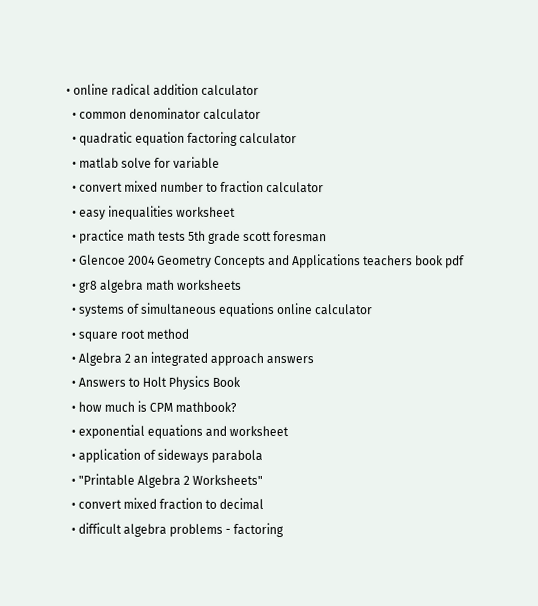• online radical addition calculator
  • common denominator calculator
  • quadratic equation factoring calculator
  • matlab solve for variable
  • convert mixed number to fraction calculator
  • easy inequalities worksheet
  • practice math tests 5th grade scott foresman
  • Glencoe 2004 Geometry Concepts and Applications teachers book pdf
  • gr8 algebra math worksheets
  • systems of simultaneous equations online calculator
  • square root method
  • Algebra 2 an integrated approach answers
  • Answers to Holt Physics Book
  • how much is CPM mathbook?
  • exponential equations and worksheet
  • application of sideways parabola
  • "Printable Algebra 2 Worksheets"
  • convert mixed fraction to decimal
  • difficult algebra problems - factoring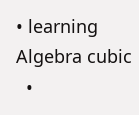• learning Algebra cubic
  •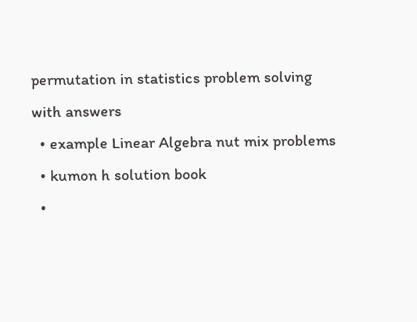permutation in statistics problem solving with answers
  • example Linear Algebra nut mix problems
  • kumon h solution book
  •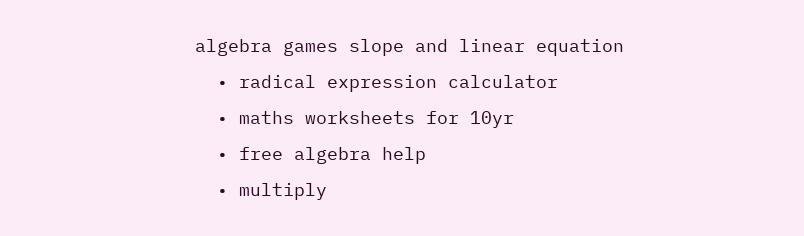algebra games slope and linear equation
  • radical expression calculator
  • maths worksheets for 10yr
  • free algebra help
  • multiply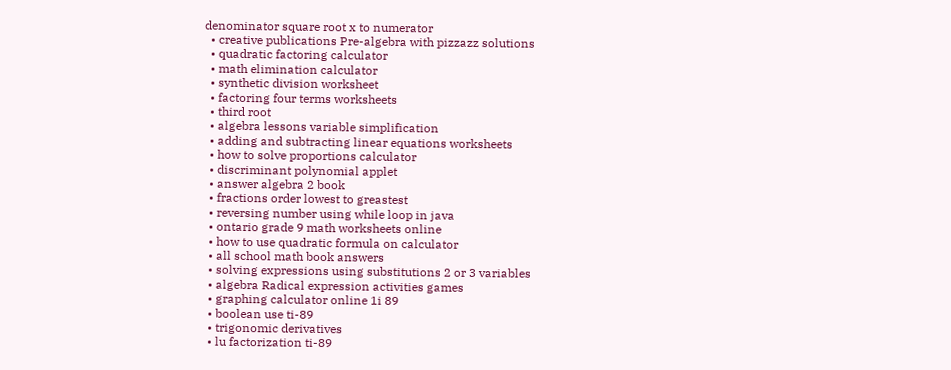denominator square root x to numerator
  • creative publications Pre-algebra with pizzazz solutions
  • quadratic factoring calculator
  • math elimination calculator
  • synthetic division worksheet
  • factoring four terms worksheets
  • third root
  • algebra lessons variable simplification
  • adding and subtracting linear equations worksheets
  • how to solve proportions calculator
  • discriminant polynomial applet
  • answer algebra 2 book
  • fractions order lowest to greastest
  • reversing number using while loop in java
  • ontario grade 9 math worksheets online
  • how to use quadratic formula on calculator
  • all school math book answers
  • solving expressions using substitutions 2 or 3 variables
  • algebra Radical expression activities games
  • graphing calculator online 1i 89
  • boolean use ti-89
  • trigonomic derivatives
  • lu factorization ti-89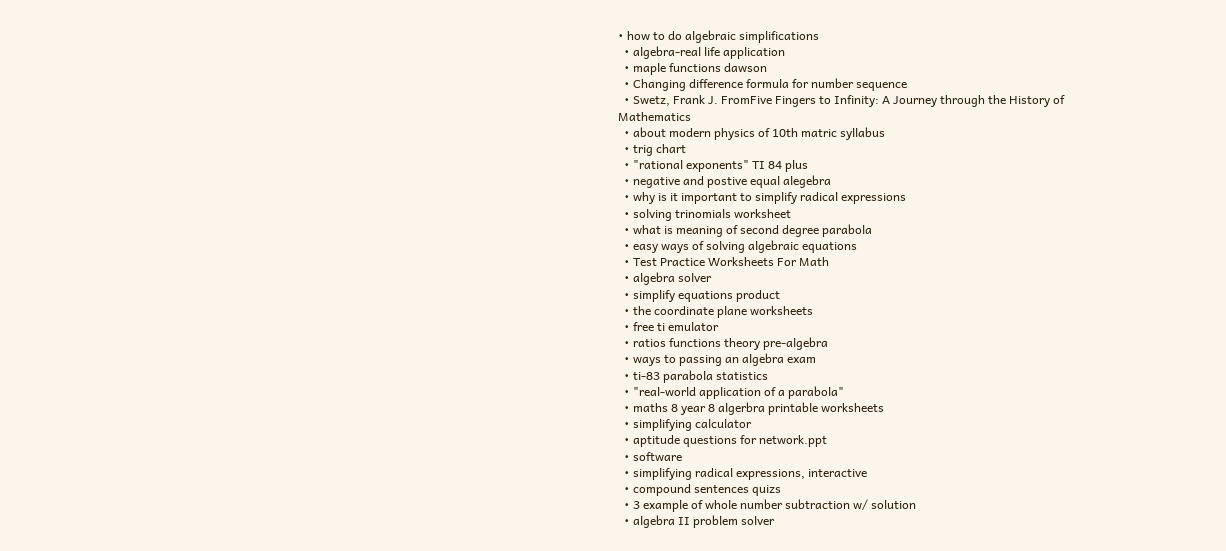• how to do algebraic simplifications
  • algebra-real life application
  • maple functions dawson
  • Changing difference formula for number sequence
  • Swetz, Frank J. FromFive Fingers to Infinity: A Journey through the History of Mathematics
  • about modern physics of 10th matric syllabus
  • trig chart
  • "rational exponents" TI 84 plus
  • negative and postive equal alegebra
  • why is it important to simplify radical expressions
  • solving trinomials worksheet
  • what is meaning of second degree parabola
  • easy ways of solving algebraic equations
  • Test Practice Worksheets For Math
  • algebra solver
  • simplify equations product
  • the coordinate plane worksheets
  • free ti emulator
  • ratios functions theory pre-algebra
  • ways to passing an algebra exam
  • ti-83 parabola statistics
  • "real-world application of a parabola"
  • maths 8 year 8 algerbra printable worksheets
  • simplifying calculator
  • aptitude questions for network.ppt
  • software
  • simplifying radical expressions, interactive
  • compound sentences quizs
  • 3 example of whole number subtraction w/ solution
  • algebra II problem solver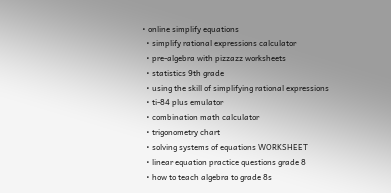• online simplify equations
  • simplify rational expressions calculator
  • pre-algebra with pizzazz worksheets
  • statistics 9th grade
  • using the skill of simplifying rational expressions
  • ti-84 plus emulator
  • combination math calculator
  • trigonometry chart
  • solving systems of equations WORKSHEET
  • linear equation practice questions grade 8
  • how to teach algebra to grade 8s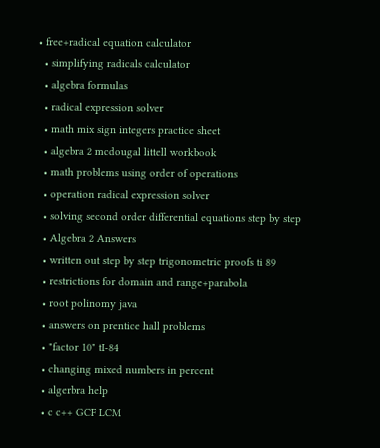• free+radical equation calculator
  • simplifying radicals calculator
  • algebra formulas
  • radical expression solver
  • math mix sign integers practice sheet
  • algebra 2 mcdougal littell workbook
  • math problems using order of operations
  • operation radical expression solver
  • solving second order differential equations step by step
  • Algebra 2 Answers
  • written out step by step trigonometric proofs ti 89
  • restrictions for domain and range+parabola
  • root polinomy java
  • answers on prentice hall problems
  • "factor 10" tI-84
  • changing mixed numbers in percent
  • algerbra help
  • c c++ GCF LCM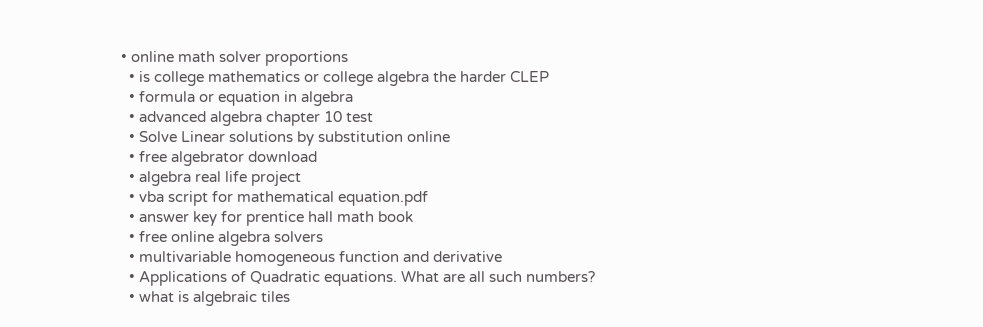• online math solver proportions
  • is college mathematics or college algebra the harder CLEP
  • formula or equation in algebra
  • advanced algebra chapter 10 test
  • Solve Linear solutions by substitution online
  • free algebrator download
  • algebra real life project
  • vba script for mathematical equation.pdf
  • answer key for prentice hall math book
  • free online algebra solvers
  • multivariable homogeneous function and derivative
  • Applications of Quadratic equations. What are all such numbers?
  • what is algebraic tiles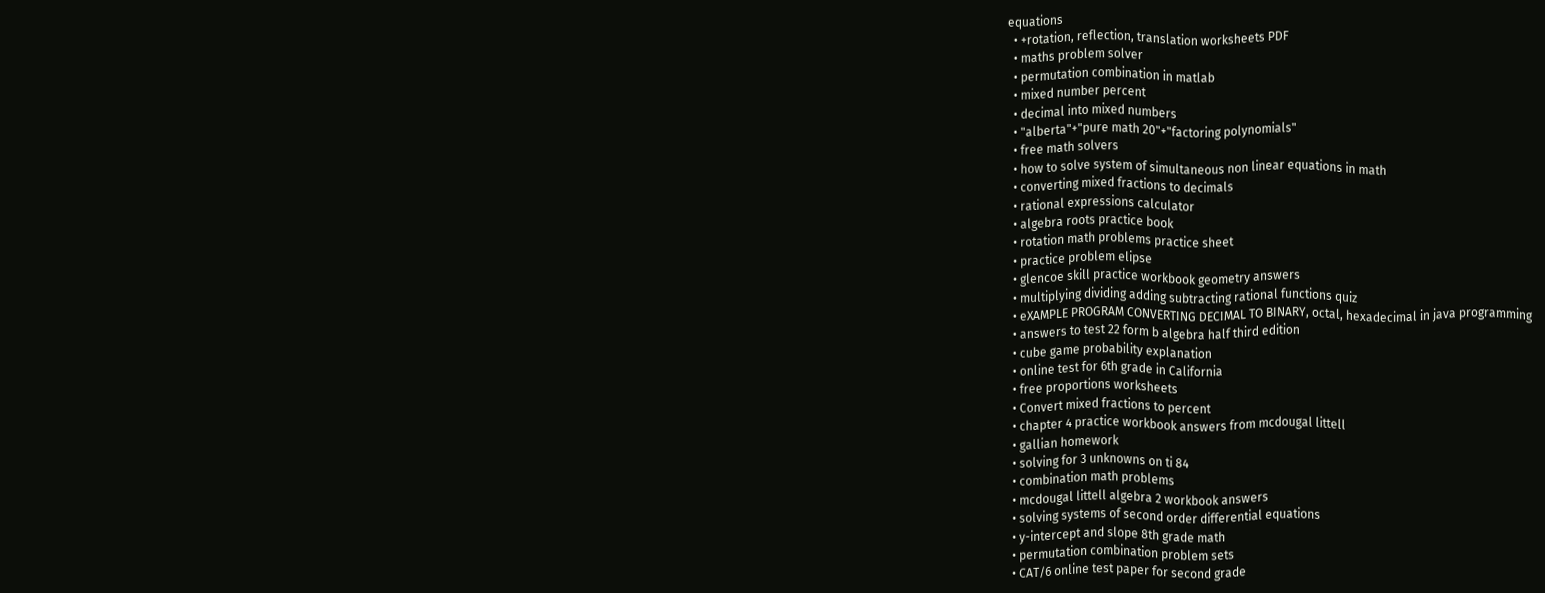equations
  • +rotation, reflection, translation worksheets PDF
  • maths problem solver
  • permutation combination in matlab
  • mixed number percent
  • decimal into mixed numbers
  • "alberta"+"pure math 20"+"factoring polynomials"
  • free math solvers
  • how to solve system of simultaneous non linear equations in math
  • converting mixed fractions to decimals
  • rational expressions calculator
  • algebra roots practice book
  • rotation math problems practice sheet
  • practice problem elipse
  • glencoe skill practice workbook geometry answers
  • multiplying dividing adding subtracting rational functions quiz
  • eXAMPLE PROGRAM CONVERTING DECIMAL TO BINARY, octal, hexadecimal in java programming
  • answers to test 22 form b algebra half third edition
  • cube game probability explanation
  • online test for 6th grade in California
  • free proportions worksheets
  • Convert mixed fractions to percent
  • chapter 4 practice workbook answers from mcdougal littell
  • gallian homework
  • solving for 3 unknowns on ti 84
  • combination math problems
  • mcdougal littell algebra 2 workbook answers
  • solving systems of second order differential equations
  • y-intercept and slope 8th grade math
  • permutation combination problem sets
  • CAT/6 online test paper for second grade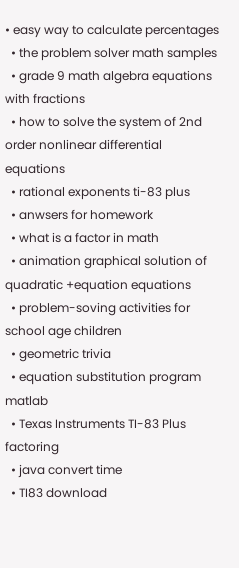• easy way to calculate percentages
  • the problem solver math samples
  • grade 9 math algebra equations with fractions
  • how to solve the system of 2nd order nonlinear differential equations
  • rational exponents ti-83 plus
  • anwsers for homework
  • what is a factor in math
  • animation graphical solution of quadratic +equation equations
  • problem-soving activities for school age children
  • geometric trivia
  • equation substitution program matlab
  • Texas Instruments TI-83 Plus factoring
  • java convert time
  • TI83 download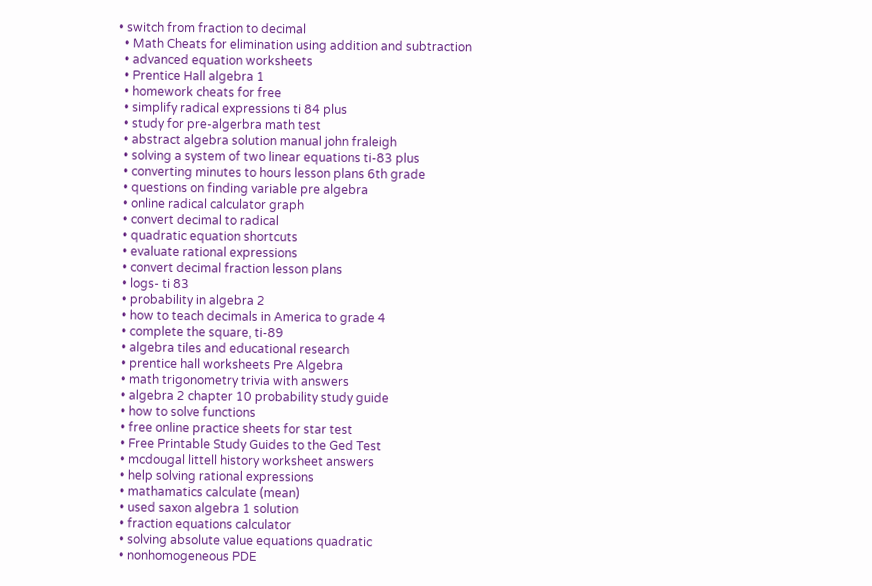• switch from fraction to decimal
  • Math Cheats for elimination using addition and subtraction
  • advanced equation worksheets
  • Prentice Hall algebra 1
  • homework cheats for free
  • simplify radical expressions ti 84 plus
  • study for pre-algerbra math test
  • abstract algebra solution manual john fraleigh
  • solving a system of two linear equations ti-83 plus
  • converting minutes to hours lesson plans 6th grade
  • questions on finding variable pre algebra
  • online radical calculator graph
  • convert decimal to radical
  • quadratic equation shortcuts
  • evaluate rational expressions
  • convert decimal fraction lesson plans
  • logs- ti 83
  • probability in algebra 2
  • how to teach decimals in America to grade 4
  • complete the square, ti-89
  • algebra tiles and educational research
  • prentice hall worksheets Pre Algebra
  • math trigonometry trivia with answers
  • algebra 2 chapter 10 probability study guide
  • how to solve functions
  • free online practice sheets for star test
  • Free Printable Study Guides to the Ged Test
  • mcdougal littell history worksheet answers
  • help solving rational expressions
  • mathamatics calculate (mean)
  • used saxon algebra 1 solution
  • fraction equations calculator
  • solving absolute value equations quadratic
  • nonhomogeneous PDE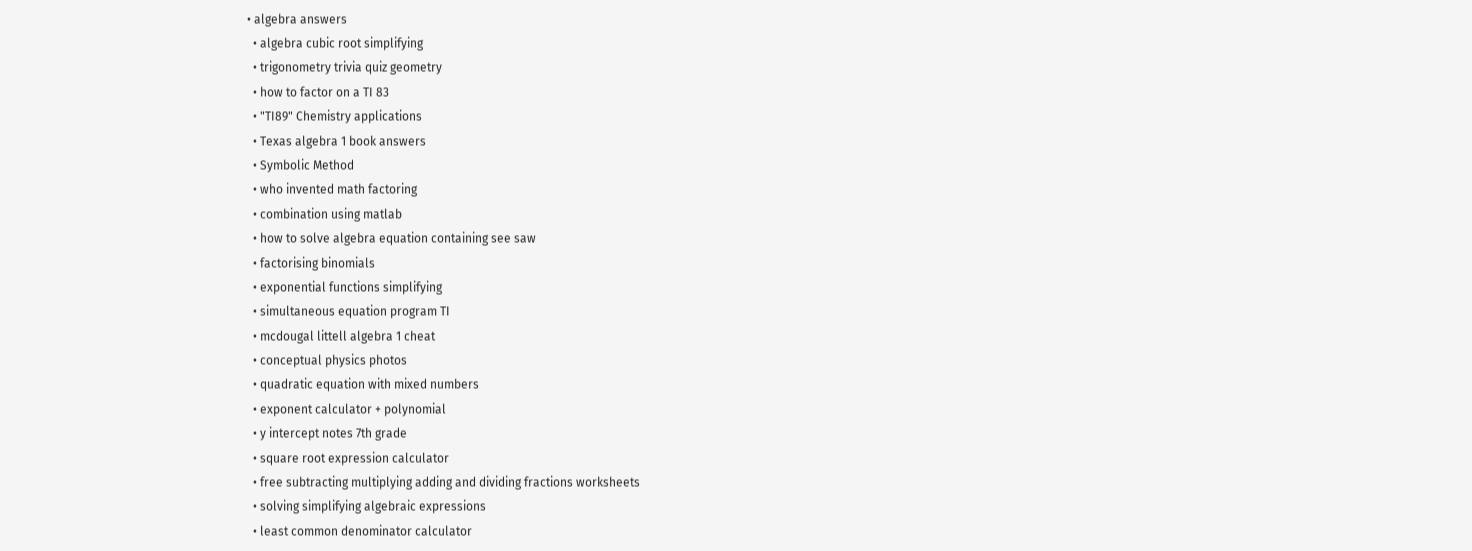• algebra answers
  • algebra cubic root simplifying
  • trigonometry trivia quiz geometry
  • how to factor on a TI 83
  • "TI89" Chemistry applications
  • Texas algebra 1 book answers
  • Symbolic Method
  • who invented math factoring
  • combination using matlab
  • how to solve algebra equation containing see saw
  • factorising binomials
  • exponential functions simplifying
  • simultaneous equation program TI
  • mcdougal littell algebra 1 cheat
  • conceptual physics photos
  • quadratic equation with mixed numbers
  • exponent calculator + polynomial
  • y intercept notes 7th grade
  • square root expression calculator
  • free subtracting multiplying adding and dividing fractions worksheets
  • solving simplifying algebraic expressions
  • least common denominator calculator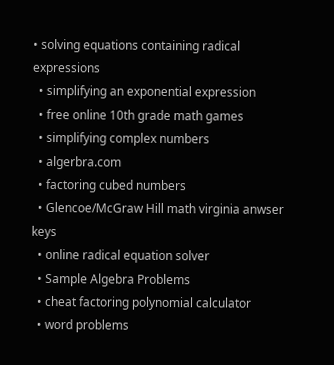• solving equations containing radical expressions
  • simplifying an exponential expression
  • free online 10th grade math games
  • simplifying complex numbers
  • algerbra.com
  • factoring cubed numbers
  • Glencoe/McGraw Hill math virginia anwser keys
  • online radical equation solver
  • Sample Algebra Problems
  • cheat factoring polynomial calculator
  • word problems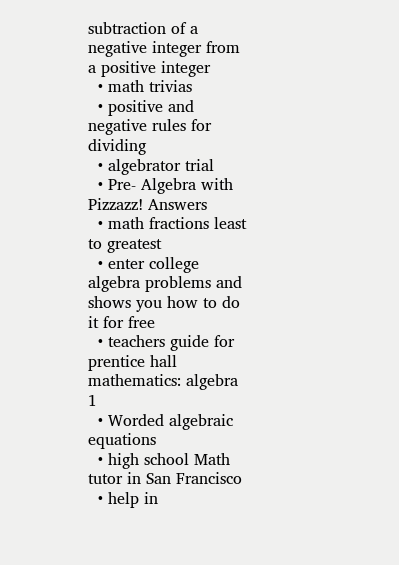subtraction of a negative integer from a positive integer
  • math trivias
  • positive and negative rules for dividing
  • algebrator trial
  • Pre- Algebra with Pizzazz! Answers
  • math fractions least to greatest
  • enter college algebra problems and shows you how to do it for free
  • teachers guide for prentice hall mathematics: algebra 1
  • Worded algebraic equations
  • high school Math tutor in San Francisco
  • help in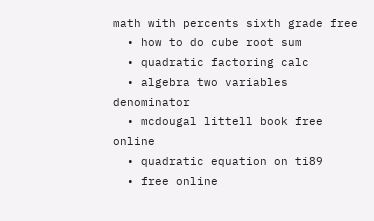math with percents sixth grade free
  • how to do cube root sum
  • quadratic factoring calc
  • algebra two variables denominator
  • mcdougal littell book free online
  • quadratic equation on ti89
  • free online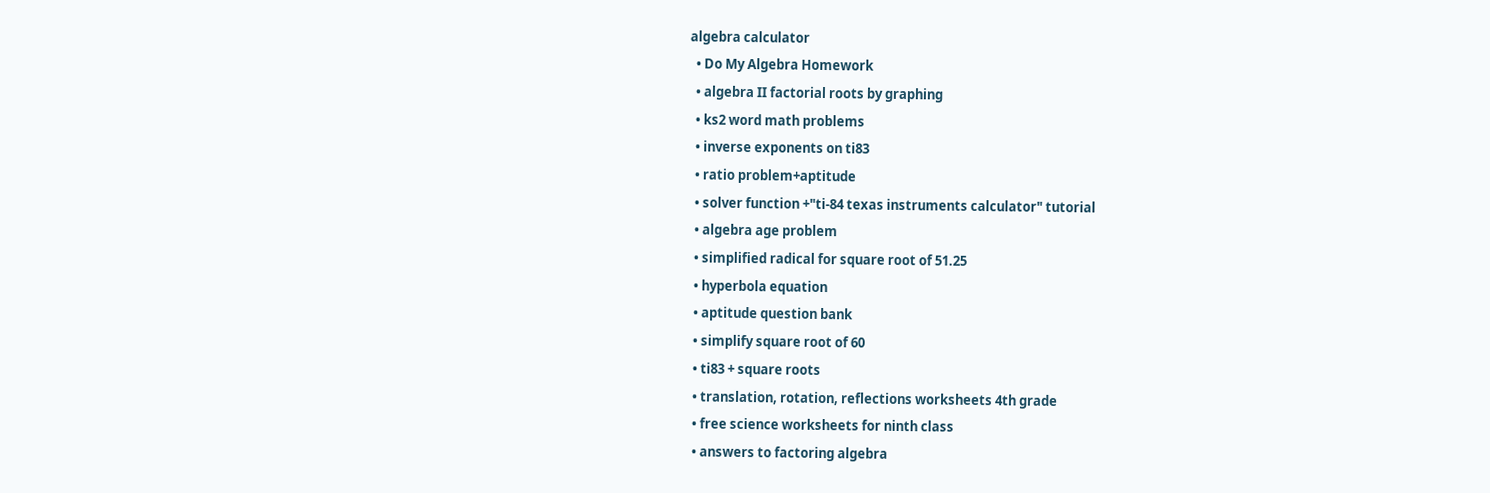algebra calculator
  • Do My Algebra Homework
  • algebra II factorial roots by graphing
  • ks2 word math problems
  • inverse exponents on ti83
  • ratio problem+aptitude
  • solver function +"ti-84 texas instruments calculator" tutorial
  • algebra age problem
  • simplified radical for square root of 51.25
  • hyperbola equation
  • aptitude question bank
  • simplify square root of 60
  • ti83 + square roots
  • translation, rotation, reflections worksheets 4th grade
  • free science worksheets for ninth class
  • answers to factoring algebra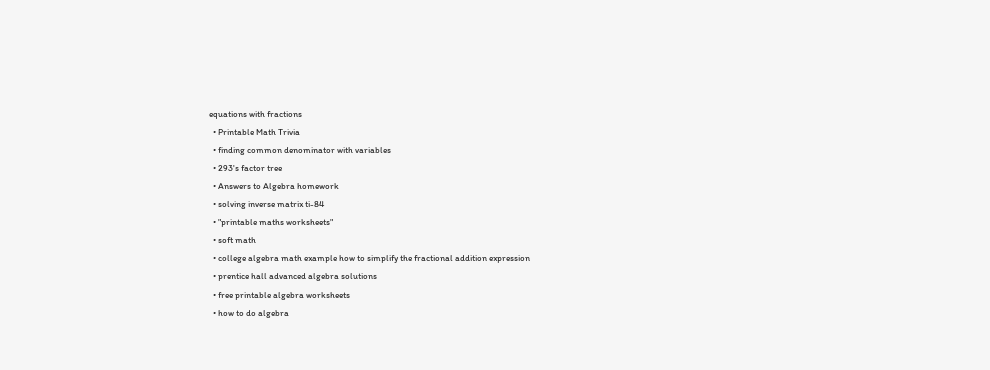equations with fractions
  • Printable Math Trivia
  • finding common denominator with variables
  • 293's factor tree
  • Answers to Algebra homework
  • solving inverse matrix ti-84
  • "printable maths worksheets"
  • soft math
  • college algebra math example how to simplify the fractional addition expression
  • prentice hall advanced algebra solutions
  • free printable algebra worksheets
  • how to do algebra